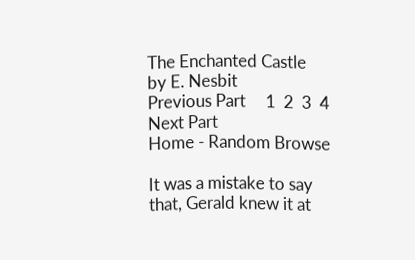The Enchanted Castle
by E. Nesbit
Previous Part     1  2  3  4     Next Part
Home - Random Browse

It was a mistake to say that, Gerald knew it at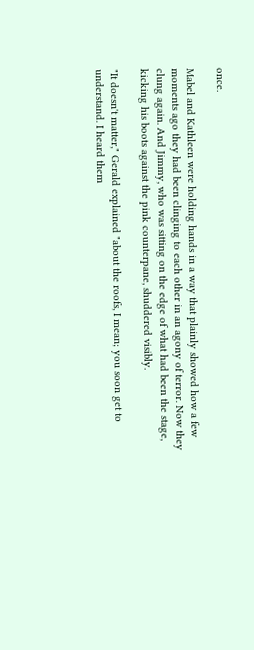once.

Mabel and Kathleen were holding hands in a way that plainly showed how a few moments ago they had been clinging to each other in an agony of terror. Now they clung again. And Jimmy, who was sitting on the edge of what had been the stage, kicking his boots against the pink counterpane, shuddered visibly.

"It doesn't matter," Gerald explained "about the roofs, I mean; you soon get to understand. I heard them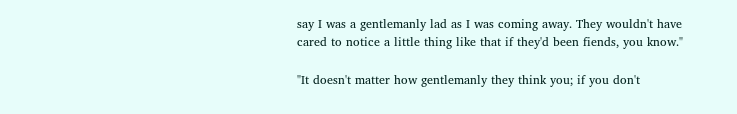say I was a gentlemanly lad as I was coming away. They wouldn't have cared to notice a little thing like that if they'd been fiends, you know."

"It doesn't matter how gentlemanly they think you; if you don't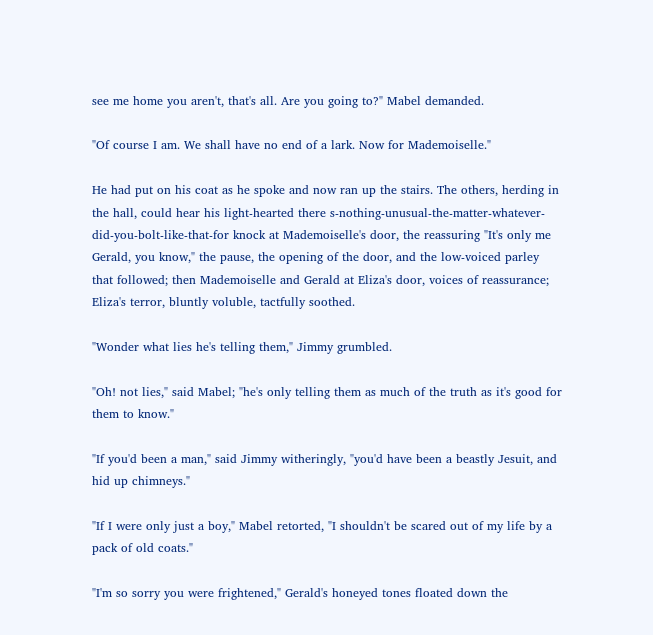see me home you aren't, that's all. Are you going to?" Mabel demanded.

"Of course I am. We shall have no end of a lark. Now for Mademoiselle."

He had put on his coat as he spoke and now ran up the stairs. The others, herding in the hall, could hear his light-hearted there s-nothing-unusual-the-matter-whatever-did-you-bolt-like-that-for knock at Mademoiselle's door, the reassuring "It's only me Gerald, you know," the pause, the opening of the door, and the low-voiced parley that followed; then Mademoiselle and Gerald at Eliza's door, voices of reassurance; Eliza's terror, bluntly voluble, tactfully soothed.

"Wonder what lies he's telling them," Jimmy grumbled.

"Oh! not lies," said Mabel; "he's only telling them as much of the truth as it's good for them to know."

"If you'd been a man," said Jimmy witheringly, "you'd have been a beastly Jesuit, and hid up chimneys."

"If I were only just a boy," Mabel retorted, "I shouldn't be scared out of my life by a pack of old coats."

"I'm so sorry you were frightened," Gerald's honeyed tones floated down the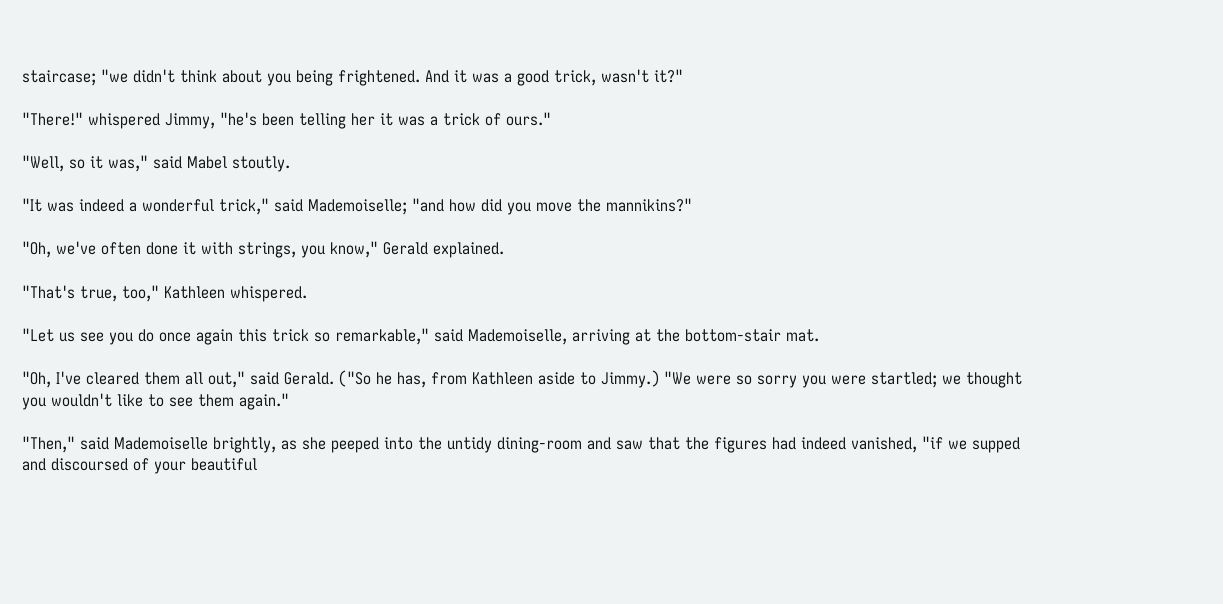staircase; "we didn't think about you being frightened. And it was a good trick, wasn't it?"

"There!" whispered Jimmy, "he's been telling her it was a trick of ours."

"Well, so it was," said Mabel stoutly.

"It was indeed a wonderful trick," said Mademoiselle; "and how did you move the mannikins?"

"Oh, we've often done it with strings, you know," Gerald explained.

"That's true, too," Kathleen whispered.

"Let us see you do once again this trick so remarkable," said Mademoiselle, arriving at the bottom-stair mat.

"Oh, I've cleared them all out," said Gerald. ("So he has, from Kathleen aside to Jimmy.) "We were so sorry you were startled; we thought you wouldn't like to see them again."

"Then," said Mademoiselle brightly, as she peeped into the untidy dining-room and saw that the figures had indeed vanished, "if we supped and discoursed of your beautiful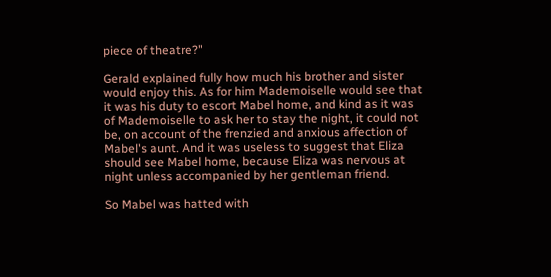piece of theatre?"

Gerald explained fully how much his brother and sister would enjoy this. As for him Mademoiselle would see that it was his duty to escort Mabel home, and kind as it was of Mademoiselle to ask her to stay the night, it could not be, on account of the frenzied and anxious affection of Mabel's aunt. And it was useless to suggest that Eliza should see Mabel home, because Eliza was nervous at night unless accompanied by her gentleman friend.

So Mabel was hatted with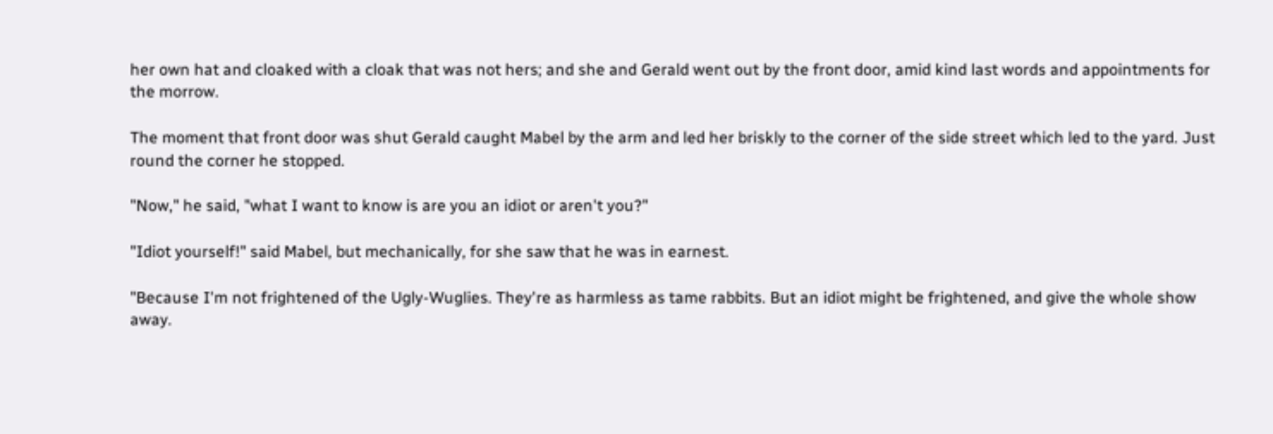her own hat and cloaked with a cloak that was not hers; and she and Gerald went out by the front door, amid kind last words and appointments for the morrow.

The moment that front door was shut Gerald caught Mabel by the arm and led her briskly to the corner of the side street which led to the yard. Just round the corner he stopped.

"Now," he said, "what I want to know is are you an idiot or aren't you?"

"Idiot yourself!" said Mabel, but mechanically, for she saw that he was in earnest.

"Because I'm not frightened of the Ugly-Wuglies. They're as harmless as tame rabbits. But an idiot might be frightened, and give the whole show away.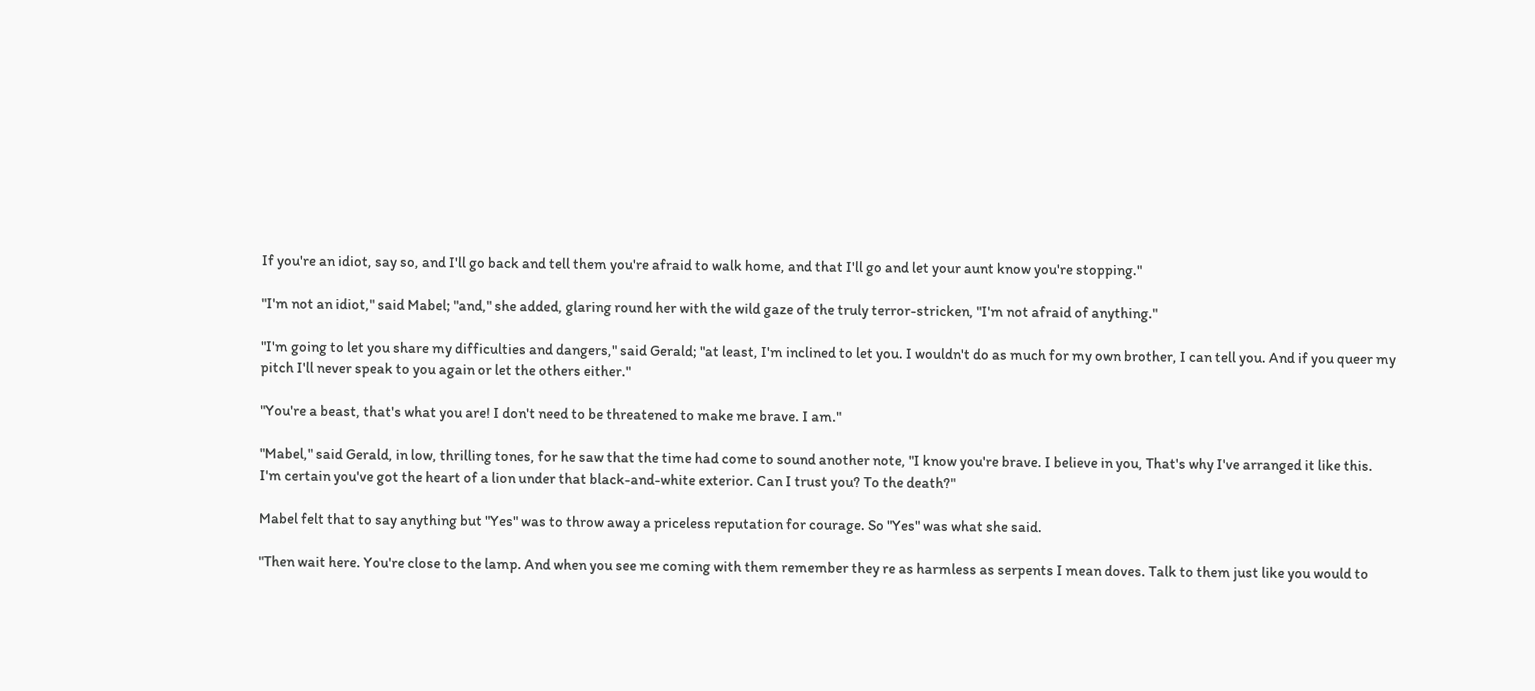If you're an idiot, say so, and I'll go back and tell them you're afraid to walk home, and that I'll go and let your aunt know you're stopping."

"I'm not an idiot," said Mabel; "and," she added, glaring round her with the wild gaze of the truly terror-stricken, "I'm not afraid of anything."

"I'm going to let you share my difficulties and dangers," said Gerald; "at least, I'm inclined to let you. I wouldn't do as much for my own brother, I can tell you. And if you queer my pitch I'll never speak to you again or let the others either."

"You're a beast, that's what you are! I don't need to be threatened to make me brave. I am."

"Mabel," said Gerald, in low, thrilling tones, for he saw that the time had come to sound another note, "I know you're brave. I believe in you, That's why I've arranged it like this. I'm certain you've got the heart of a lion under that black-and-white exterior. Can I trust you? To the death?"

Mabel felt that to say anything but "Yes" was to throw away a priceless reputation for courage. So "Yes" was what she said.

"Then wait here. You're close to the lamp. And when you see me coming with them remember they re as harmless as serpents I mean doves. Talk to them just like you would to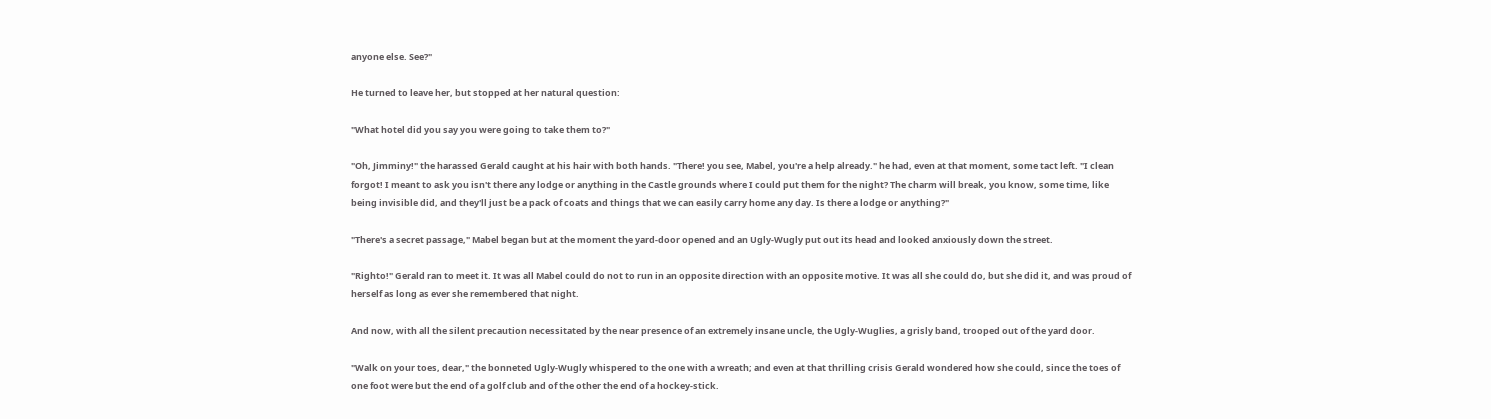anyone else. See?"

He turned to leave her, but stopped at her natural question:

"What hotel did you say you were going to take them to?"

"Oh, Jimminy!" the harassed Gerald caught at his hair with both hands. "There! you see, Mabel, you're a help already." he had, even at that moment, some tact left. "I clean forgot! I meant to ask you isn't there any lodge or anything in the Castle grounds where I could put them for the night? The charm will break, you know, some time, like being invisible did, and they'll just be a pack of coats and things that we can easily carry home any day. Is there a lodge or anything?"

"There's a secret passage," Mabel began but at the moment the yard-door opened and an Ugly-Wugly put out its head and looked anxiously down the street.

"Righto!" Gerald ran to meet it. It was all Mabel could do not to run in an opposite direction with an opposite motive. It was all she could do, but she did it, and was proud of herself as long as ever she remembered that night.

And now, with all the silent precaution necessitated by the near presence of an extremely insane uncle, the Ugly-Wuglies, a grisly band, trooped out of the yard door.

"Walk on your toes, dear," the bonneted Ugly-Wugly whispered to the one with a wreath; and even at that thrilling crisis Gerald wondered how she could, since the toes of one foot were but the end of a golf club and of the other the end of a hockey-stick.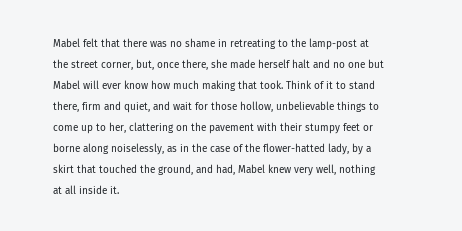Mabel felt that there was no shame in retreating to the lamp-post at the street corner, but, once there, she made herself halt and no one but Mabel will ever know how much making that took. Think of it to stand there, firm and quiet, and wait for those hollow, unbelievable things to come up to her, clattering on the pavement with their stumpy feet or borne along noiselessly, as in the case of the flower-hatted lady, by a skirt that touched the ground, and had, Mabel knew very well, nothing at all inside it.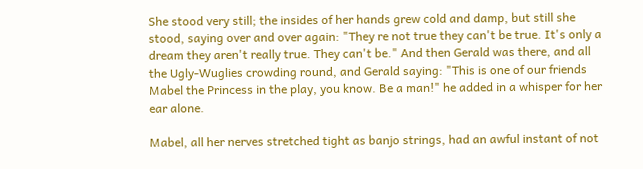She stood very still; the insides of her hands grew cold and damp, but still she stood, saying over and over again: "They re not true they can't be true. It's only a dream they aren't really true. They can't be." And then Gerald was there, and all the Ugly-Wuglies crowding round, and Gerald saying: "This is one of our friends Mabel the Princess in the play, you know. Be a man!" he added in a whisper for her ear alone.

Mabel, all her nerves stretched tight as banjo strings, had an awful instant of not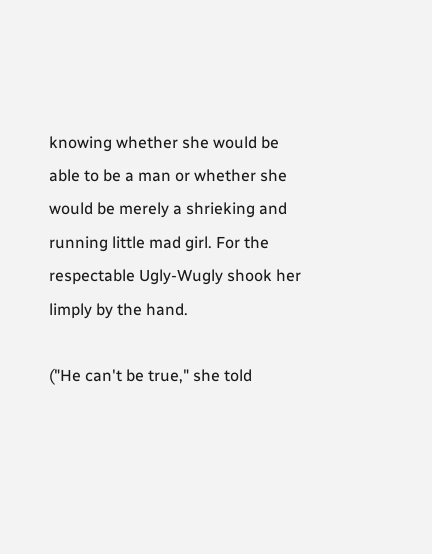knowing whether she would be able to be a man or whether she would be merely a shrieking and running little mad girl. For the respectable Ugly-Wugly shook her limply by the hand.

("He can't be true," she told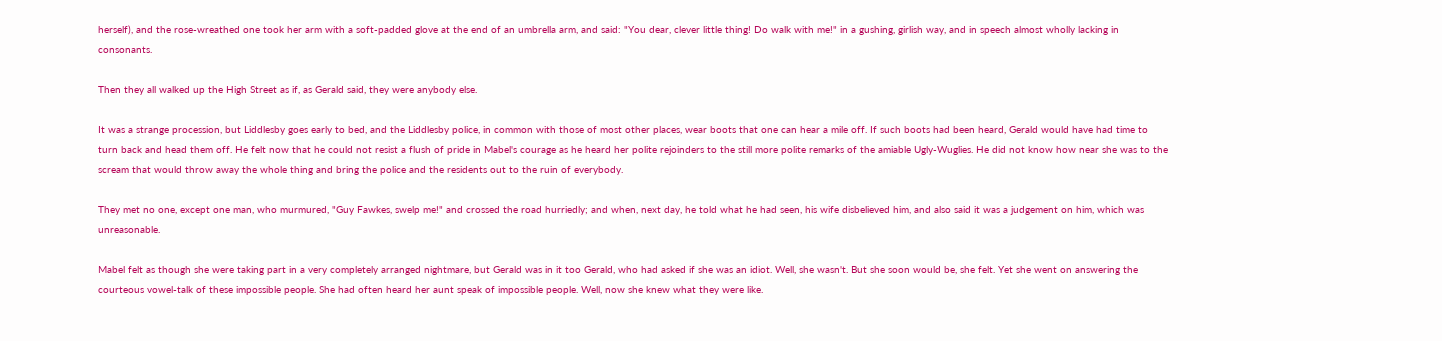herself), and the rose-wreathed one took her arm with a soft-padded glove at the end of an umbrella arm, and said: "You dear, clever little thing! Do walk with me!" in a gushing, girlish way, and in speech almost wholly lacking in consonants.

Then they all walked up the High Street as if, as Gerald said, they were anybody else.

It was a strange procession, but Liddlesby goes early to bed, and the Liddlesby police, in common with those of most other places, wear boots that one can hear a mile off. If such boots had been heard, Gerald would have had time to turn back and head them off. He felt now that he could not resist a flush of pride in Mabel's courage as he heard her polite rejoinders to the still more polite remarks of the amiable Ugly-Wuglies. He did not know how near she was to the scream that would throw away the whole thing and bring the police and the residents out to the ruin of everybody.

They met no one, except one man, who murmured, "Guy Fawkes, swelp me!" and crossed the road hurriedly; and when, next day, he told what he had seen, his wife disbelieved him, and also said it was a judgement on him, which was unreasonable.

Mabel felt as though she were taking part in a very completely arranged nightmare, but Gerald was in it too Gerald, who had asked if she was an idiot. Well, she wasn't. But she soon would be, she felt. Yet she went on answering the courteous vowel-talk of these impossible people. She had often heard her aunt speak of impossible people. Well, now she knew what they were like.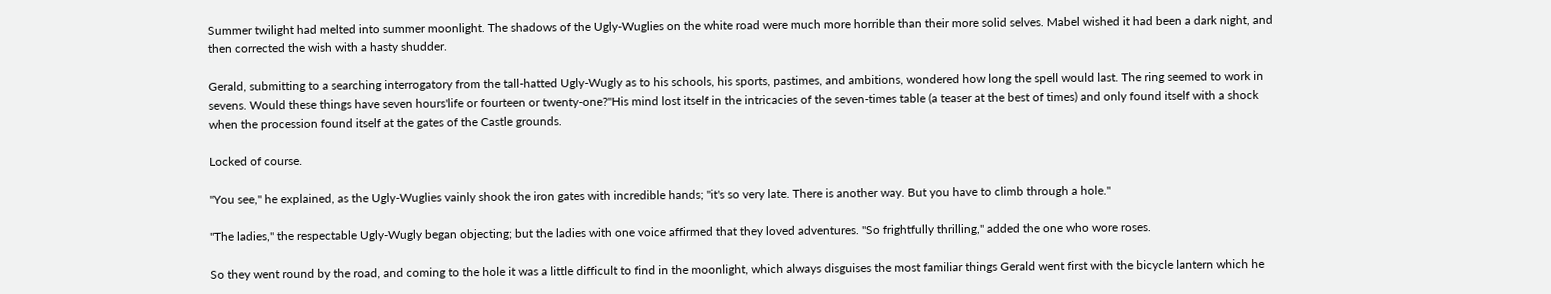Summer twilight had melted into summer moonlight. The shadows of the Ugly-Wuglies on the white road were much more horrible than their more solid selves. Mabel wished it had been a dark night, and then corrected the wish with a hasty shudder.

Gerald, submitting to a searching interrogatory from the tall-hatted Ugly-Wugly as to his schools, his sports, pastimes, and ambitions, wondered how long the spell would last. The ring seemed to work in sevens. Would these things have seven hours'life or fourteen or twenty-one?"His mind lost itself in the intricacies of the seven-times table (a teaser at the best of times) and only found itself with a shock when the procession found itself at the gates of the Castle grounds.

Locked of course.

"You see," he explained, as the Ugly-Wuglies vainly shook the iron gates with incredible hands; "it's so very late. There is another way. But you have to climb through a hole."

"The ladies," the respectable Ugly-Wugly began objecting; but the ladies with one voice affirmed that they loved adventures. "So frightfully thrilling," added the one who wore roses.

So they went round by the road, and coming to the hole it was a little difficult to find in the moonlight, which always disguises the most familiar things Gerald went first with the bicycle lantern which he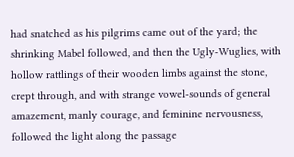had snatched as his pilgrims came out of the yard; the shrinking Mabel followed, and then the Ugly-Wuglies, with hollow rattlings of their wooden limbs against the stone, crept through, and with strange vowel-sounds of general amazement, manly courage, and feminine nervousness, followed the light along the passage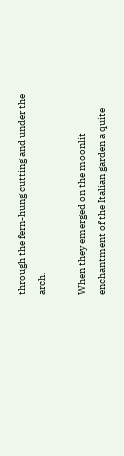through the fern-hung cutting and under the arch.

When they emerged on the moonlit enchantment of the Italian garden a quite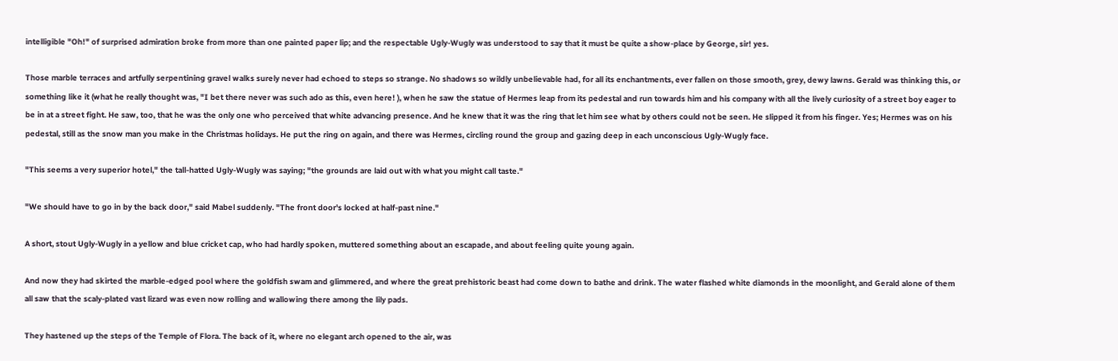intelligible "Oh!" of surprised admiration broke from more than one painted paper lip; and the respectable Ugly-Wugly was understood to say that it must be quite a show-place by George, sir! yes.

Those marble terraces and artfully serpentining gravel walks surely never had echoed to steps so strange. No shadows so wildly unbelievable had, for all its enchantments, ever fallen on those smooth, grey, dewy lawns. Gerald was thinking this, or something like it (what he really thought was, "I bet there never was such ado as this, even here! ), when he saw the statue of Hermes leap from its pedestal and run towards him and his company with all the lively curiosity of a street boy eager to be in at a street fight. He saw, too, that he was the only one who perceived that white advancing presence. And he knew that it was the ring that let him see what by others could not be seen. He slipped it from his finger. Yes; Hermes was on his pedestal, still as the snow man you make in the Christmas holidays. He put the ring on again, and there was Hermes, circling round the group and gazing deep in each unconscious Ugly-Wugly face.

"This seems a very superior hotel," the tall-hatted Ugly-Wugly was saying; "the grounds are laid out with what you might call taste."

"We should have to go in by the back door," said Mabel suddenly. "The front door's locked at half-past nine."

A short, stout Ugly-Wugly in a yellow and blue cricket cap, who had hardly spoken, muttered something about an escapade, and about feeling quite young again.

And now they had skirted the marble-edged pool where the goldfish swam and glimmered, and where the great prehistoric beast had come down to bathe and drink. The water flashed white diamonds in the moonlight, and Gerald alone of them all saw that the scaly-plated vast lizard was even now rolling and wallowing there among the lily pads.

They hastened up the steps of the Temple of Flora. The back of it, where no elegant arch opened to the air, was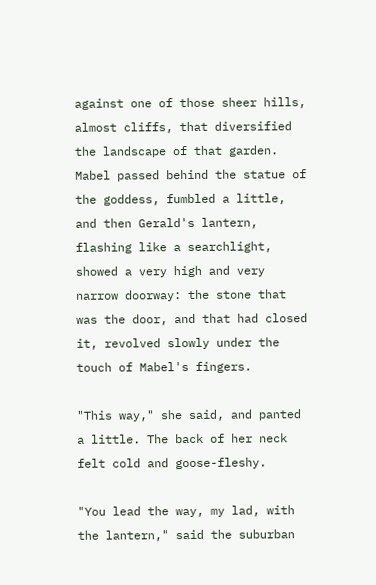against one of those sheer hills, almost cliffs, that diversified the landscape of that garden. Mabel passed behind the statue of the goddess, fumbled a little, and then Gerald's lantern, flashing like a searchlight, showed a very high and very narrow doorway: the stone that was the door, and that had closed it, revolved slowly under the touch of Mabel's fingers.

"This way," she said, and panted a little. The back of her neck felt cold and goose-fleshy.

"You lead the way, my lad, with the lantern," said the suburban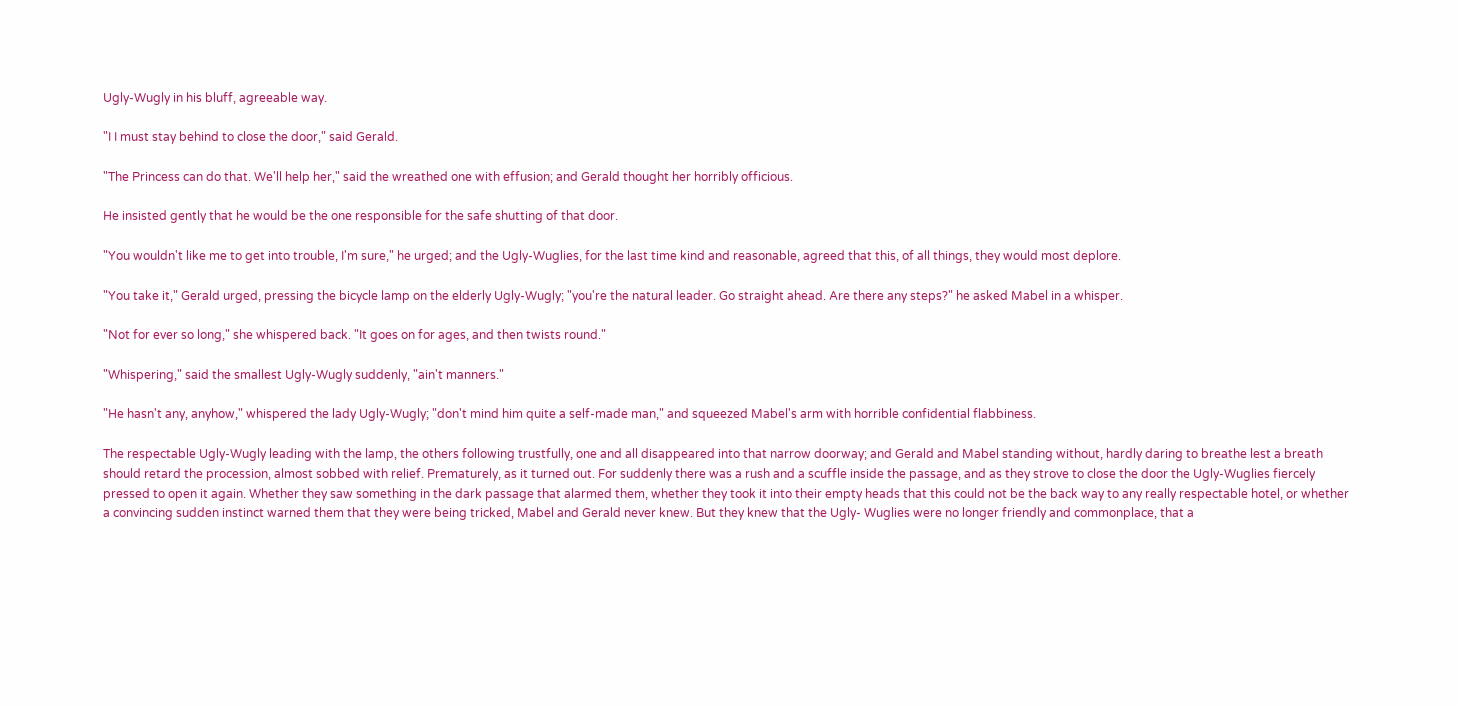Ugly-Wugly in his bluff, agreeable way.

"I I must stay behind to close the door," said Gerald.

"The Princess can do that. We'll help her," said the wreathed one with effusion; and Gerald thought her horribly officious.

He insisted gently that he would be the one responsible for the safe shutting of that door.

"You wouldn't like me to get into trouble, I'm sure," he urged; and the Ugly-Wuglies, for the last time kind and reasonable, agreed that this, of all things, they would most deplore.

"You take it," Gerald urged, pressing the bicycle lamp on the elderly Ugly-Wugly; "you're the natural leader. Go straight ahead. Are there any steps?" he asked Mabel in a whisper.

"Not for ever so long," she whispered back. "It goes on for ages, and then twists round."

"Whispering," said the smallest Ugly-Wugly suddenly, "ain't manners."

"He hasn't any, anyhow," whispered the lady Ugly-Wugly; "don't mind him quite a self-made man," and squeezed Mabel's arm with horrible confidential flabbiness.

The respectable Ugly-Wugly leading with the lamp, the others following trustfully, one and all disappeared into that narrow doorway; and Gerald and Mabel standing without, hardly daring to breathe lest a breath should retard the procession, almost sobbed with relief. Prematurely, as it turned out. For suddenly there was a rush and a scuffle inside the passage, and as they strove to close the door the Ugly-Wuglies fiercely pressed to open it again. Whether they saw something in the dark passage that alarmed them, whether they took it into their empty heads that this could not be the back way to any really respectable hotel, or whether a convincing sudden instinct warned them that they were being tricked, Mabel and Gerald never knew. But they knew that the Ugly- Wuglies were no longer friendly and commonplace, that a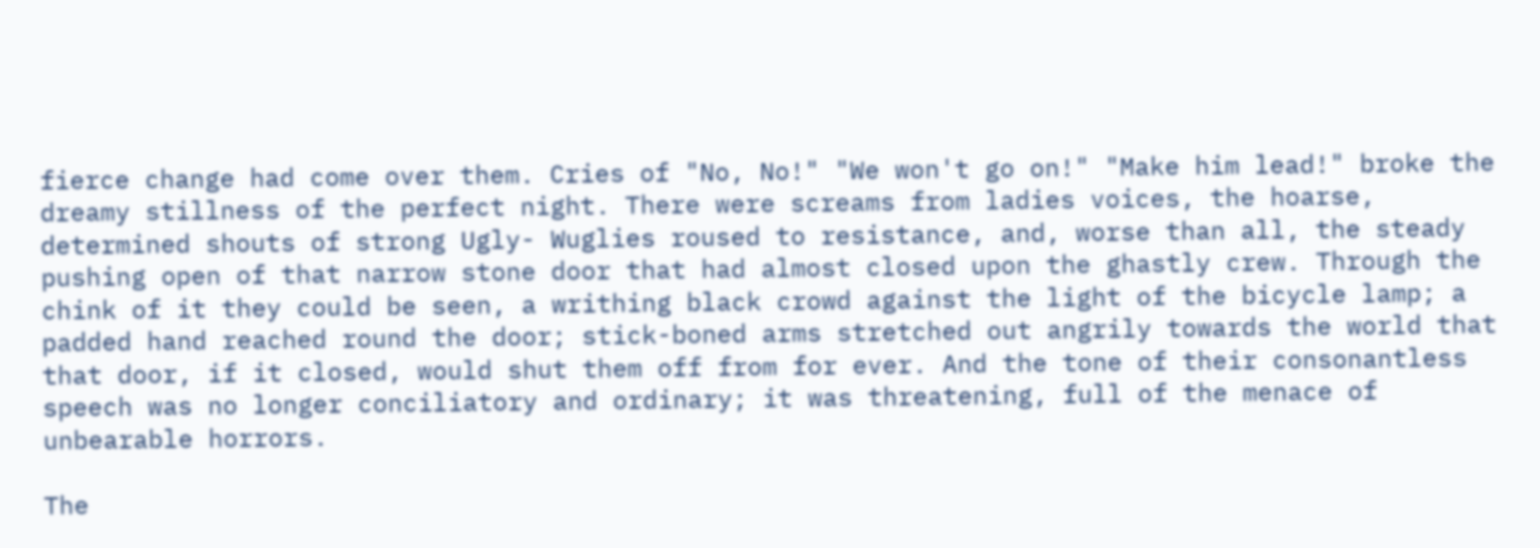fierce change had come over them. Cries of "No, No!" "We won't go on!" "Make him lead!" broke the dreamy stillness of the perfect night. There were screams from ladies voices, the hoarse, determined shouts of strong Ugly- Wuglies roused to resistance, and, worse than all, the steady pushing open of that narrow stone door that had almost closed upon the ghastly crew. Through the chink of it they could be seen, a writhing black crowd against the light of the bicycle lamp; a padded hand reached round the door; stick-boned arms stretched out angrily towards the world that that door, if it closed, would shut them off from for ever. And the tone of their consonantless speech was no longer conciliatory and ordinary; it was threatening, full of the menace of unbearable horrors.

The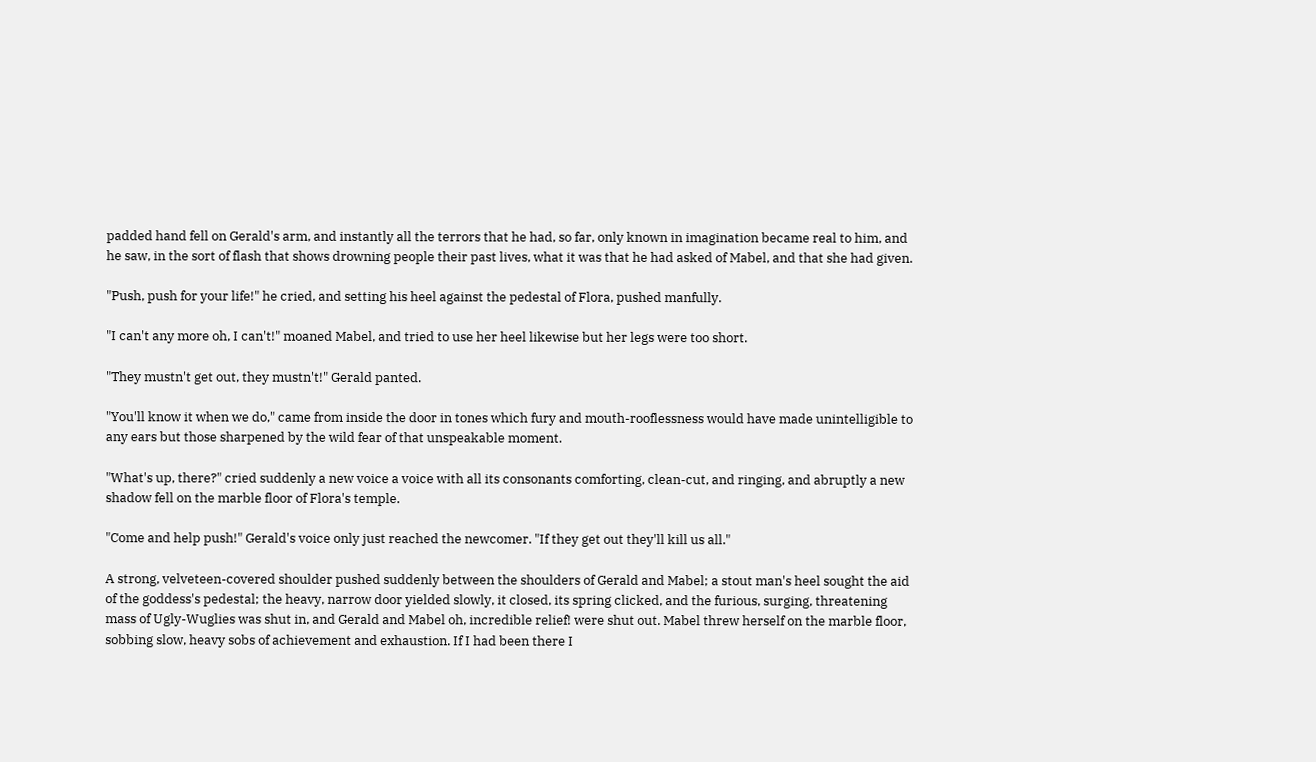padded hand fell on Gerald's arm, and instantly all the terrors that he had, so far, only known in imagination became real to him, and he saw, in the sort of flash that shows drowning people their past lives, what it was that he had asked of Mabel, and that she had given.

"Push, push for your life!" he cried, and setting his heel against the pedestal of Flora, pushed manfully.

"I can't any more oh, I can't!" moaned Mabel, and tried to use her heel likewise but her legs were too short.

"They mustn't get out, they mustn't!" Gerald panted.

"You'll know it when we do," came from inside the door in tones which fury and mouth-rooflessness would have made unintelligible to any ears but those sharpened by the wild fear of that unspeakable moment.

"What's up, there?" cried suddenly a new voice a voice with all its consonants comforting, clean-cut, and ringing, and abruptly a new shadow fell on the marble floor of Flora's temple.

"Come and help push!" Gerald's voice only just reached the newcomer. "If they get out they'll kill us all."

A strong, velveteen-covered shoulder pushed suddenly between the shoulders of Gerald and Mabel; a stout man's heel sought the aid of the goddess's pedestal; the heavy, narrow door yielded slowly, it closed, its spring clicked, and the furious, surging, threatening mass of Ugly-Wuglies was shut in, and Gerald and Mabel oh, incredible relief! were shut out. Mabel threw herself on the marble floor, sobbing slow, heavy sobs of achievement and exhaustion. If I had been there I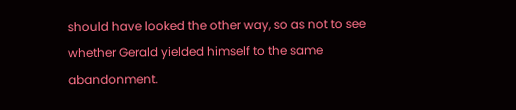should have looked the other way, so as not to see whether Gerald yielded himself to the same abandonment.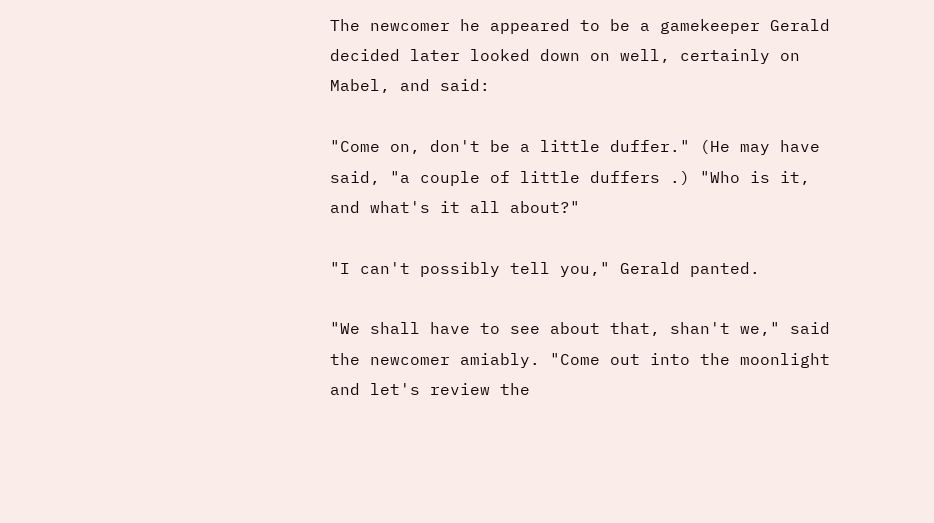The newcomer he appeared to be a gamekeeper Gerald decided later looked down on well, certainly on Mabel, and said:

"Come on, don't be a little duffer." (He may have said, "a couple of little duffers .) "Who is it, and what's it all about?"

"I can't possibly tell you," Gerald panted.

"We shall have to see about that, shan't we," said the newcomer amiably. "Come out into the moonlight and let's review the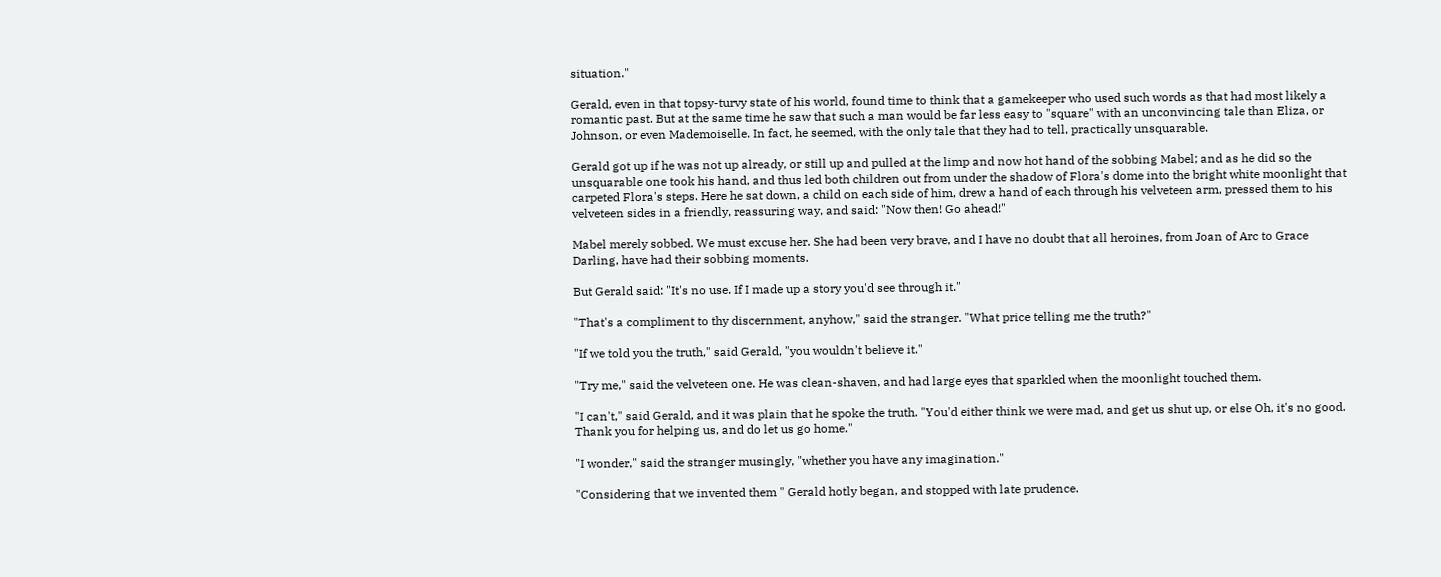situation."

Gerald, even in that topsy-turvy state of his world, found time to think that a gamekeeper who used such words as that had most likely a romantic past. But at the same time he saw that such a man would be far less easy to "square" with an unconvincing tale than Eliza, or Johnson, or even Mademoiselle. In fact, he seemed, with the only tale that they had to tell, practically unsquarable.

Gerald got up if he was not up already, or still up and pulled at the limp and now hot hand of the sobbing Mabel; and as he did so the unsquarable one took his hand, and thus led both children out from under the shadow of Flora's dome into the bright white moonlight that carpeted Flora's steps. Here he sat down, a child on each side of him, drew a hand of each through his velveteen arm, pressed them to his velveteen sides in a friendly, reassuring way, and said: "Now then! Go ahead!"

Mabel merely sobbed. We must excuse her. She had been very brave, and I have no doubt that all heroines, from Joan of Arc to Grace Darling, have had their sobbing moments.

But Gerald said: "It's no use. If I made up a story you'd see through it."

"That's a compliment to thy discernment, anyhow," said the stranger. "What price telling me the truth?"

"If we told you the truth," said Gerald, "you wouldn't believe it."

"Try me," said the velveteen one. He was clean-shaven, and had large eyes that sparkled when the moonlight touched them.

"I can't," said Gerald, and it was plain that he spoke the truth. "You'd either think we were mad, and get us shut up, or else Oh, it's no good. Thank you for helping us, and do let us go home."

"I wonder," said the stranger musingly, "whether you have any imagination."

"Considering that we invented them " Gerald hotly began, and stopped with late prudence.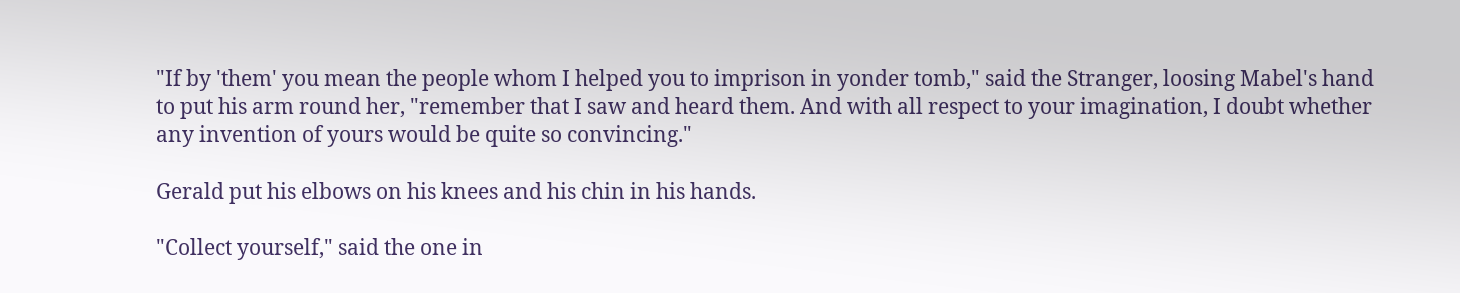"If by 'them' you mean the people whom I helped you to imprison in yonder tomb," said the Stranger, loosing Mabel's hand to put his arm round her, "remember that I saw and heard them. And with all respect to your imagination, I doubt whether any invention of yours would be quite so convincing."

Gerald put his elbows on his knees and his chin in his hands.

"Collect yourself," said the one in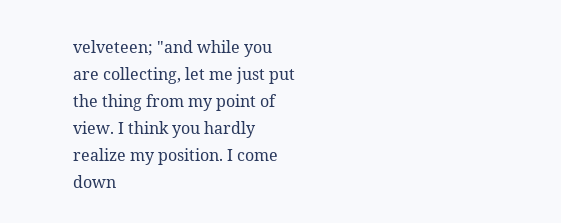velveteen; "and while you are collecting, let me just put the thing from my point of view. I think you hardly realize my position. I come down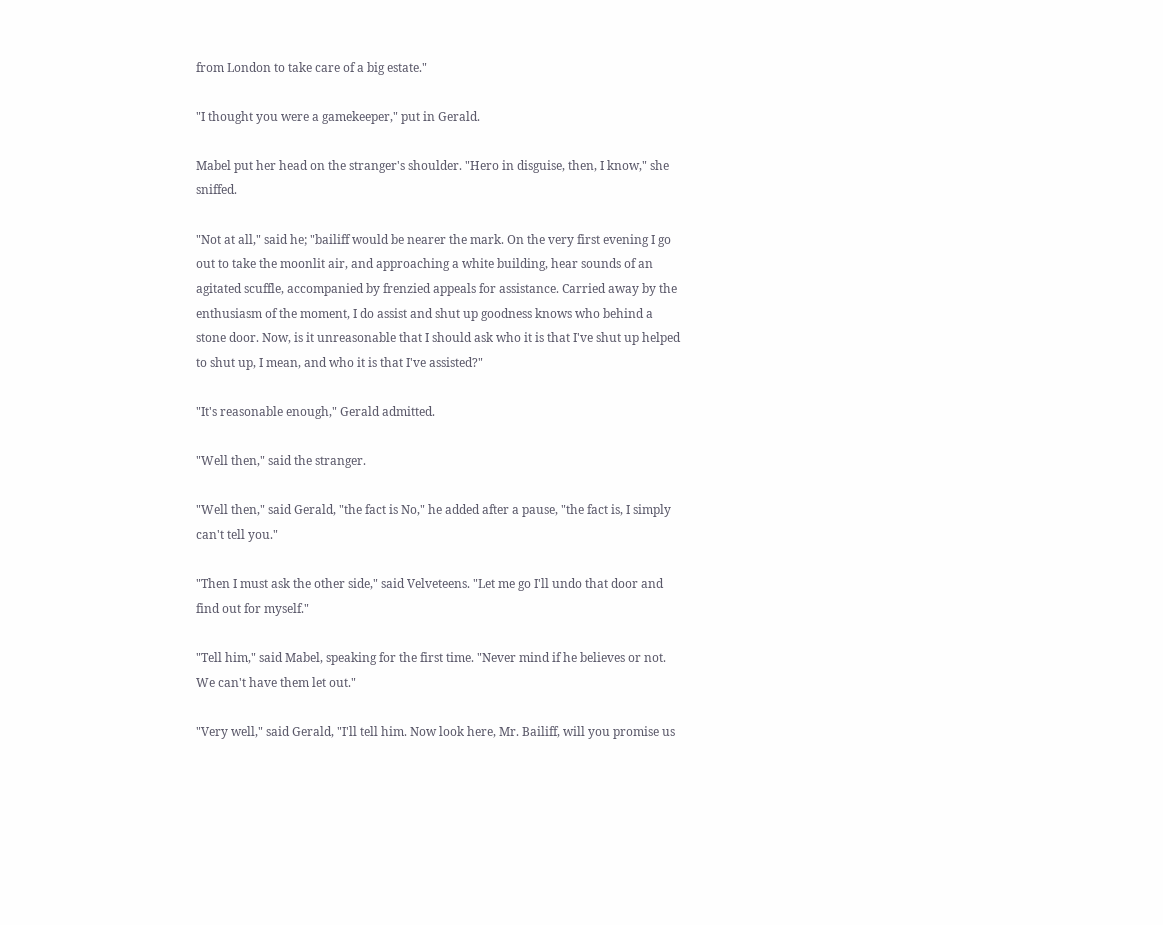from London to take care of a big estate."

"I thought you were a gamekeeper," put in Gerald.

Mabel put her head on the stranger's shoulder. "Hero in disguise, then, I know," she sniffed.

"Not at all," said he; "bailiff would be nearer the mark. On the very first evening I go out to take the moonlit air, and approaching a white building, hear sounds of an agitated scuffle, accompanied by frenzied appeals for assistance. Carried away by the enthusiasm of the moment, I do assist and shut up goodness knows who behind a stone door. Now, is it unreasonable that I should ask who it is that I've shut up helped to shut up, I mean, and who it is that I've assisted?"

"It's reasonable enough," Gerald admitted.

"Well then," said the stranger.

"Well then," said Gerald, "the fact is No," he added after a pause, "the fact is, I simply can't tell you."

"Then I must ask the other side," said Velveteens. "Let me go I'll undo that door and find out for myself."

"Tell him," said Mabel, speaking for the first time. "Never mind if he believes or not. We can't have them let out."

"Very well," said Gerald, "I'll tell him. Now look here, Mr. Bailiff, will you promise us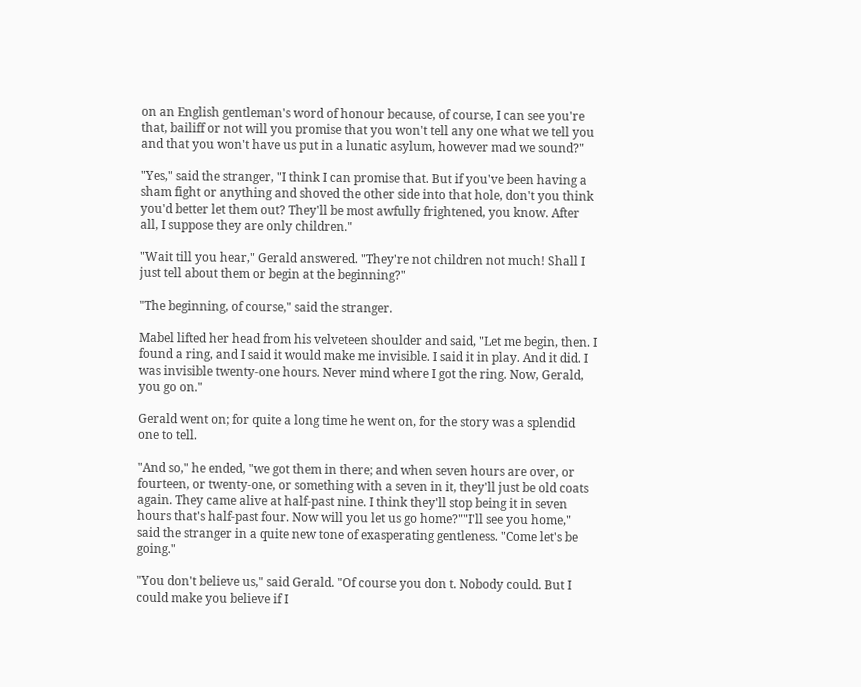on an English gentleman's word of honour because, of course, I can see you're that, bailiff or not will you promise that you won't tell any one what we tell you and that you won't have us put in a lunatic asylum, however mad we sound?"

"Yes," said the stranger, "I think I can promise that. But if you've been having a sham fight or anything and shoved the other side into that hole, don't you think you'd better let them out? They'll be most awfully frightened, you know. After all, I suppose they are only children."

"Wait till you hear," Gerald answered. "They're not children not much! Shall I just tell about them or begin at the beginning?"

"The beginning, of course," said the stranger.

Mabel lifted her head from his velveteen shoulder and said, "Let me begin, then. I found a ring, and I said it would make me invisible. I said it in play. And it did. I was invisible twenty-one hours. Never mind where I got the ring. Now, Gerald, you go on."

Gerald went on; for quite a long time he went on, for the story was a splendid one to tell.

"And so," he ended, "we got them in there; and when seven hours are over, or fourteen, or twenty-one, or something with a seven in it, they'll just be old coats again. They came alive at half-past nine. I think they'll stop being it in seven hours that's half-past four. Now will you let us go home?""I'll see you home," said the stranger in a quite new tone of exasperating gentleness. "Come let's be going."

"You don't believe us," said Gerald. "Of course you don t. Nobody could. But I could make you believe if I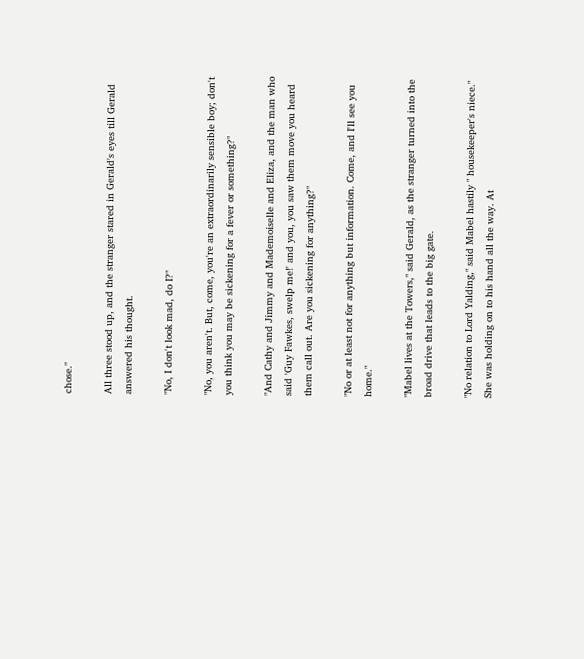chose."

All three stood up, and the stranger stared in Gerald's eyes till Gerald answered his thought.

"No, I don't look mad, do I?"

"No, you aren't. But, come, you're an extraordinarily sensible boy; don't you think you may be sickening for a fever or something?"

"And Cathy and Jimmy and Mademoiselle and Eliza, and the man who said 'Guy Fawkes, swelp me!' and you, you saw them move you heard them call out. Are you sickening for anything?"

"No or at least not for anything but information. Come, and I'll see you home."

"Mabel lives at the Towers," said Gerald, as the stranger turned into the broad drive that leads to the big gate.

"No relation to Lord Yalding," said Mabel hastily " housekeeper's niece." She was holding on to his hand all the way. At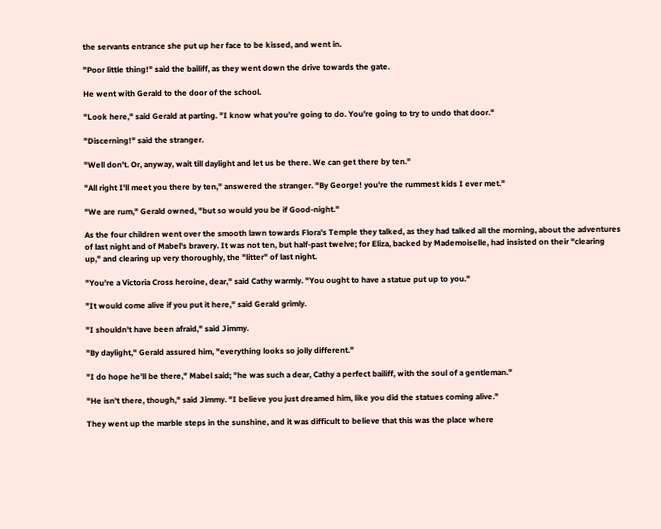the servants entrance she put up her face to be kissed, and went in.

"Poor little thing!" said the bailiff, as they went down the drive towards the gate.

He went with Gerald to the door of the school.

"Look here," said Gerald at parting. "I know what you're going to do. You're going to try to undo that door."

"Discerning!" said the stranger.

"Well don't. Or, anyway, wait till daylight and let us be there. We can get there by ten."

"All right I'll meet you there by ten," answered the stranger. "By George! you're the rummest kids I ever met."

"We are rum," Gerald owned, "but so would you be if Good-night."

As the four children went over the smooth lawn towards Flora's Temple they talked, as they had talked all the morning, about the adventures of last night and of Mabel's bravery. It was not ten, but half-past twelve; for Eliza, backed by Mademoiselle, had insisted on their "clearing up," and clearing up very thoroughly, the "litter" of last night.

"You're a Victoria Cross heroine, dear," said Cathy warmly. "You ought to have a statue put up to you."

"It would come alive if you put it here," said Gerald grimly.

"I shouldn't have been afraid," said Jimmy.

"By daylight," Gerald assured him, "everything looks so jolly different."

"I do hope he'll be there," Mabel said; "he was such a dear, Cathy a perfect bailiff, with the soul of a gentleman."

"He isn't there, though," said Jimmy. "I believe you just dreamed him, like you did the statues coming alive."

They went up the marble steps in the sunshine, and it was difficult to believe that this was the place where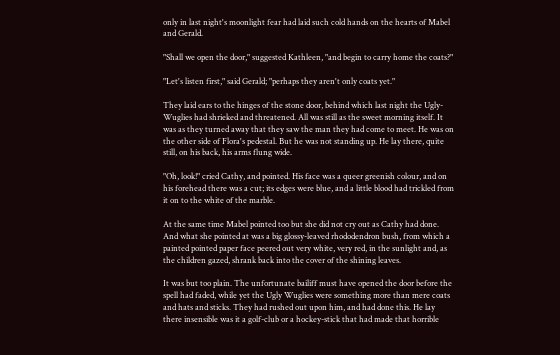only in last night's moonlight fear had laid such cold hands on the hearts of Mabel and Gerald.

"Shall we open the door," suggested Kathleen, "and begin to carry home the coats?"

"Let's listen first," said Gerald; "perhaps they aren't only coats yet."

They laid ears to the hinges of the stone door, behind which last night the Ugly-Wuglies had shrieked and threatened. All was still as the sweet morning itself. It was as they turned away that they saw the man they had come to meet. He was on the other side of Flora's pedestal. But he was not standing up. He lay there, quite still, on his back, his arms flung wide.

"Oh, look!" cried Cathy, and pointed. His face was a queer greenish colour, and on his forehead there was a cut; its edges were blue, and a little blood had trickled from it on to the white of the marble.

At the same time Mabel pointed too but she did not cry out as Cathy had done. And what she pointed at was a big glossy-leaved rhododendron bush, from which a painted pointed paper face peered out very white, very red, in the sunlight and, as the children gazed, shrank back into the cover of the shining leaves.

It was but too plain. The unfortunate bailiff must have opened the door before the spell had faded, while yet the Ugly Wuglies were something more than mere coats and hats and sticks. They had rushed out upon him, and had done this. He lay there insensible was it a golf-club or a hockey-stick that had made that horrible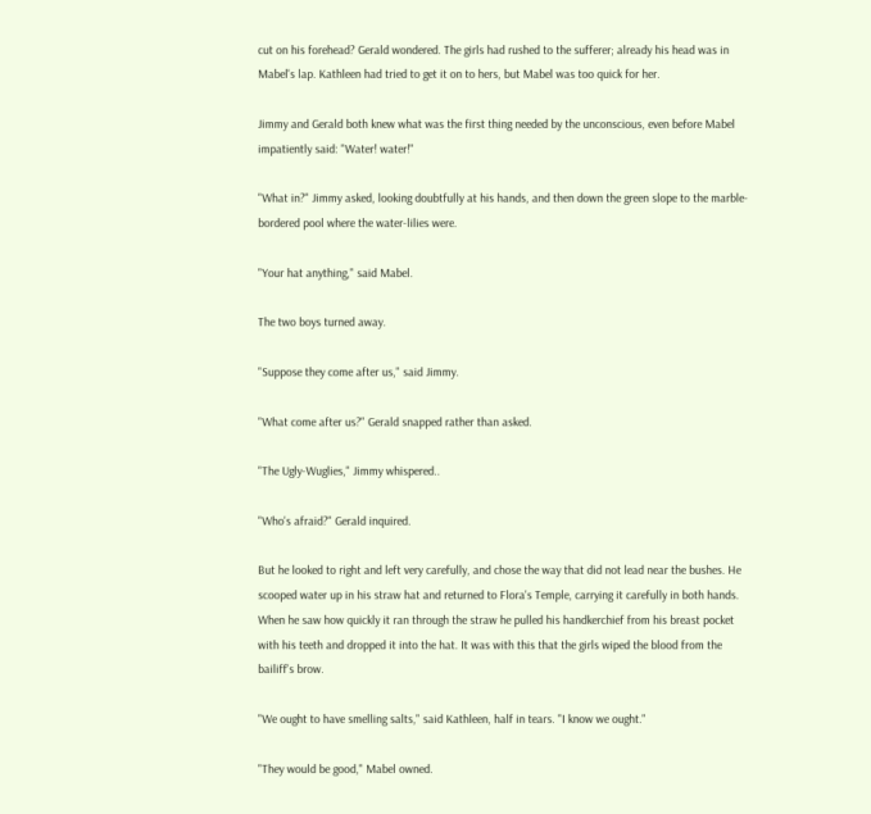cut on his forehead? Gerald wondered. The girls had rushed to the sufferer; already his head was in Mabel's lap. Kathleen had tried to get it on to hers, but Mabel was too quick for her.

Jimmy and Gerald both knew what was the first thing needed by the unconscious, even before Mabel impatiently said: "Water! water!"

"What in?" Jimmy asked, looking doubtfully at his hands, and then down the green slope to the marble-bordered pool where the water-lilies were.

"Your hat anything," said Mabel.

The two boys turned away.

"Suppose they come after us," said Jimmy.

"What come after us?" Gerald snapped rather than asked.

"The Ugly-Wuglies," Jimmy whispered..

"Who's afraid?" Gerald inquired.

But he looked to right and left very carefully, and chose the way that did not lead near the bushes. He scooped water up in his straw hat and returned to Flora's Temple, carrying it carefully in both hands. When he saw how quickly it ran through the straw he pulled his handkerchief from his breast pocket with his teeth and dropped it into the hat. It was with this that the girls wiped the blood from the bailiff's brow.

"We ought to have smelling salts," said Kathleen, half in tears. "I know we ought."

"They would be good," Mabel owned.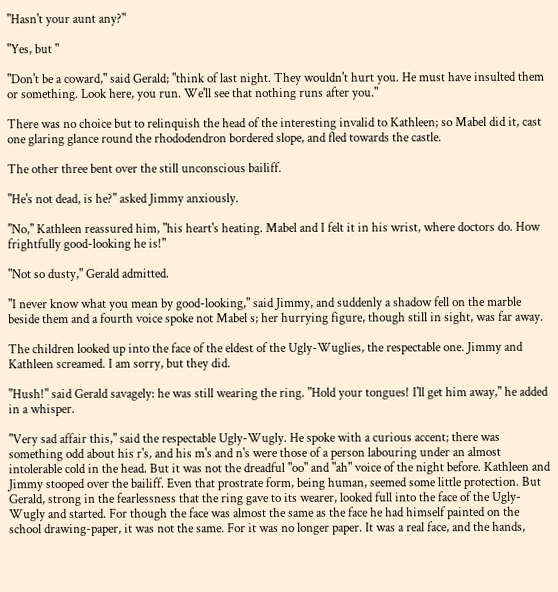"Hasn't your aunt any?"

"Yes, but "

"Don't be a coward," said Gerald; "think of last night. They wouldn't hurt you. He must have insulted them or something. Look here, you run. We'll see that nothing runs after you."

There was no choice but to relinquish the head of the interesting invalid to Kathleen; so Mabel did it, cast one glaring glance round the rhododendron bordered slope, and fled towards the castle.

The other three bent over the still unconscious bailiff.

"He's not dead, is he?" asked Jimmy anxiously.

"No," Kathleen reassured him, "his heart's heating. Mabel and I felt it in his wrist, where doctors do. How frightfully good-looking he is!"

"Not so dusty," Gerald admitted.

"I never know what you mean by good-looking," said Jimmy, and suddenly a shadow fell on the marble beside them and a fourth voice spoke not Mabel s; her hurrying figure, though still in sight, was far away.

The children looked up into the face of the eldest of the Ugly-Wuglies, the respectable one. Jimmy and Kathleen screamed. I am sorry, but they did.

"Hush!" said Gerald savagely: he was still wearing the ring. "Hold your tongues! I'll get him away," he added in a whisper.

"Very sad affair this," said the respectable Ugly-Wugly. He spoke with a curious accent; there was something odd about his r's, and his m's and n's were those of a person labouring under an almost intolerable cold in the head. But it was not the dreadful "oo" and "ah" voice of the night before. Kathleen and Jimmy stooped over the bailiff. Even that prostrate form, being human, seemed some little protection. But Gerald, strong in the fearlessness that the ring gave to its wearer, looked full into the face of the Ugly-Wugly and started. For though the face was almost the same as the face he had himself painted on the school drawing-paper, it was not the same. For it was no longer paper. It was a real face, and the hands,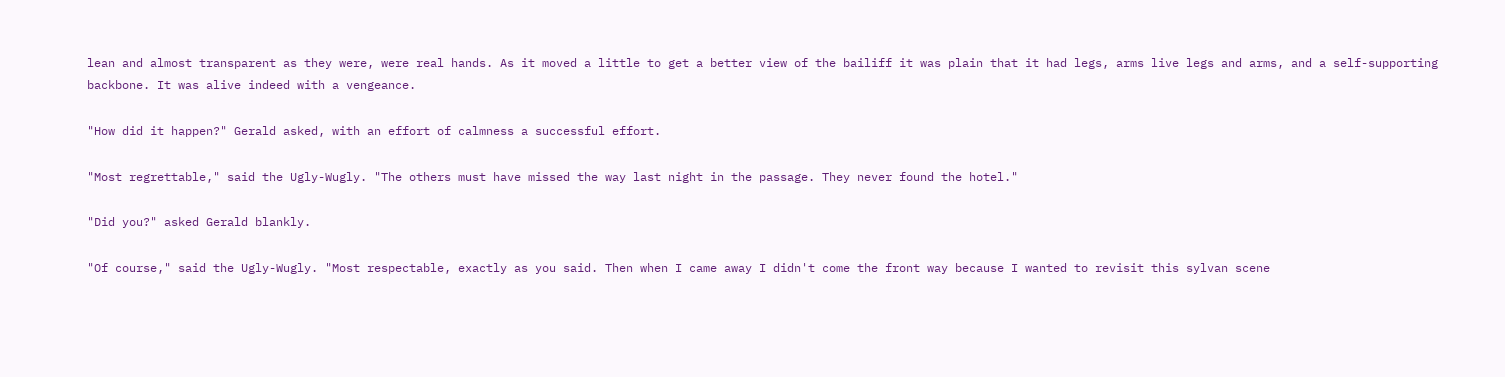lean and almost transparent as they were, were real hands. As it moved a little to get a better view of the bailiff it was plain that it had legs, arms live legs and arms, and a self-supporting backbone. It was alive indeed with a vengeance.

"How did it happen?" Gerald asked, with an effort of calmness a successful effort.

"Most regrettable," said the Ugly-Wugly. "The others must have missed the way last night in the passage. They never found the hotel."

"Did you?" asked Gerald blankly.

"Of course," said the Ugly-Wugly. "Most respectable, exactly as you said. Then when I came away I didn't come the front way because I wanted to revisit this sylvan scene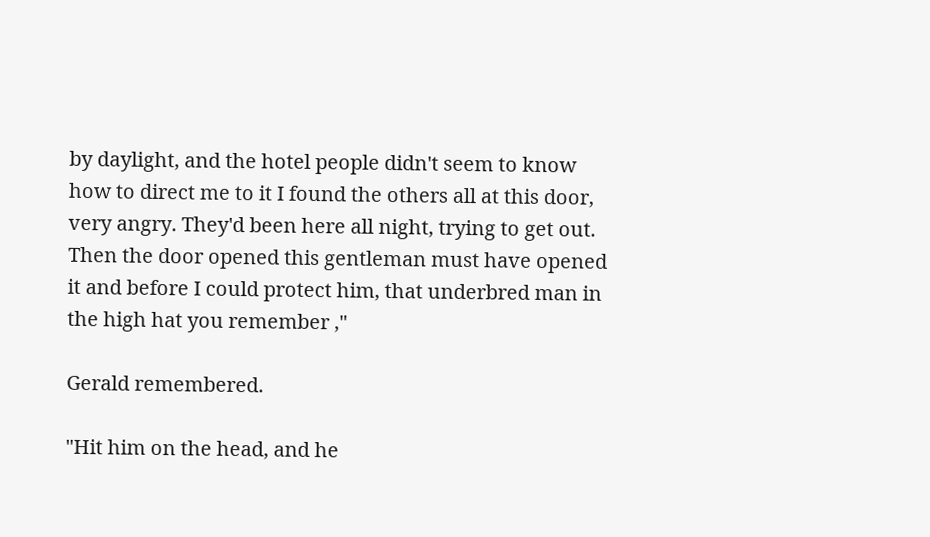by daylight, and the hotel people didn't seem to know how to direct me to it I found the others all at this door, very angry. They'd been here all night, trying to get out. Then the door opened this gentleman must have opened it and before I could protect him, that underbred man in the high hat you remember ,"

Gerald remembered.

"Hit him on the head, and he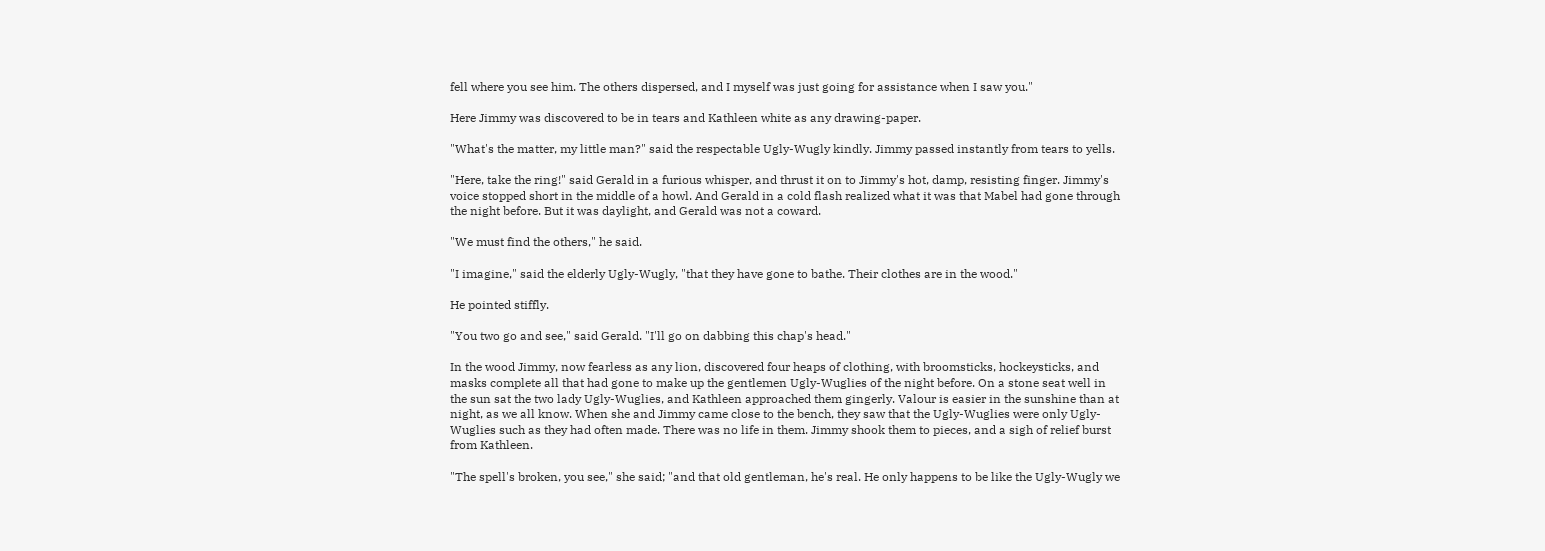fell where you see him. The others dispersed, and I myself was just going for assistance when I saw you."

Here Jimmy was discovered to be in tears and Kathleen white as any drawing-paper.

"What's the matter, my little man?" said the respectable Ugly-Wugly kindly. Jimmy passed instantly from tears to yells.

"Here, take the ring!" said Gerald in a furious whisper, and thrust it on to Jimmy's hot, damp, resisting finger. Jimmy's voice stopped short in the middle of a howl. And Gerald in a cold flash realized what it was that Mabel had gone through the night before. But it was daylight, and Gerald was not a coward.

"We must find the others," he said.

"I imagine," said the elderly Ugly-Wugly, "that they have gone to bathe. Their clothes are in the wood."

He pointed stiffly.

"You two go and see," said Gerald. "I'll go on dabbing this chap's head."

In the wood Jimmy, now fearless as any lion, discovered four heaps of clothing, with broomsticks, hockeysticks, and masks complete all that had gone to make up the gentlemen Ugly-Wuglies of the night before. On a stone seat well in the sun sat the two lady Ugly-Wuglies, and Kathleen approached them gingerly. Valour is easier in the sunshine than at night, as we all know. When she and Jimmy came close to the bench, they saw that the Ugly-Wuglies were only Ugly-Wuglies such as they had often made. There was no life in them. Jimmy shook them to pieces, and a sigh of relief burst from Kathleen.

"The spell's broken, you see," she said; "and that old gentleman, he's real. He only happens to be like the Ugly-Wugly we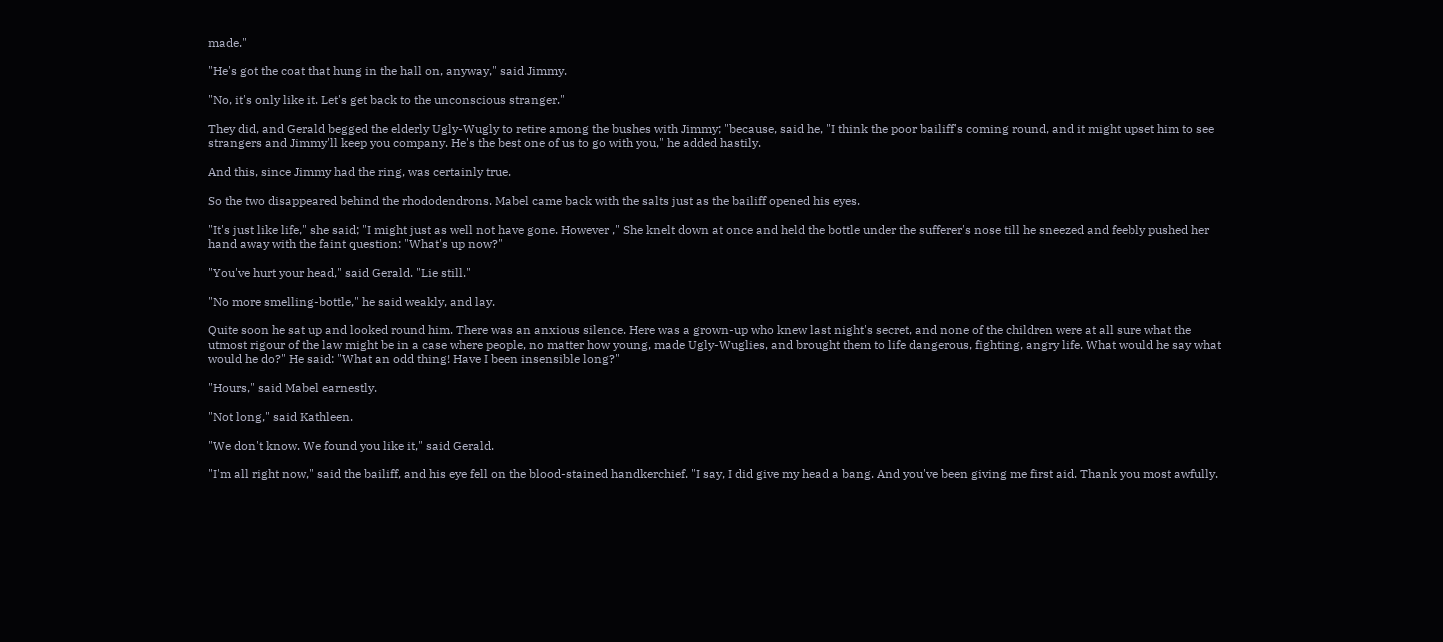made."

"He's got the coat that hung in the hall on, anyway," said Jimmy.

"No, it's only like it. Let's get back to the unconscious stranger."

They did, and Gerald begged the elderly Ugly-Wugly to retire among the bushes with Jimmy; "because, said he, "I think the poor bailiff's coming round, and it might upset him to see strangers and Jimmy'll keep you company. He's the best one of us to go with you," he added hastily.

And this, since Jimmy had the ring, was certainly true.

So the two disappeared behind the rhododendrons. Mabel came back with the salts just as the bailiff opened his eyes.

"It's just like life," she said; "I might just as well not have gone. However ," She knelt down at once and held the bottle under the sufferer's nose till he sneezed and feebly pushed her hand away with the faint question: "What's up now?"

"You've hurt your head," said Gerald. "Lie still."

"No more smelling-bottle," he said weakly, and lay.

Quite soon he sat up and looked round him. There was an anxious silence. Here was a grown-up who knew last night's secret, and none of the children were at all sure what the utmost rigour of the law might be in a case where people, no matter how young, made Ugly-Wuglies, and brought them to life dangerous, fighting, angry life. What would he say what would he do?" He said: "What an odd thing! Have I been insensible long?"

"Hours," said Mabel earnestly.

"Not long," said Kathleen.

"We don't know. We found you like it," said Gerald.

"I'm all right now," said the bailiff, and his eye fell on the blood-stained handkerchief. "I say, I did give my head a bang. And you've been giving me first aid. Thank you most awfully.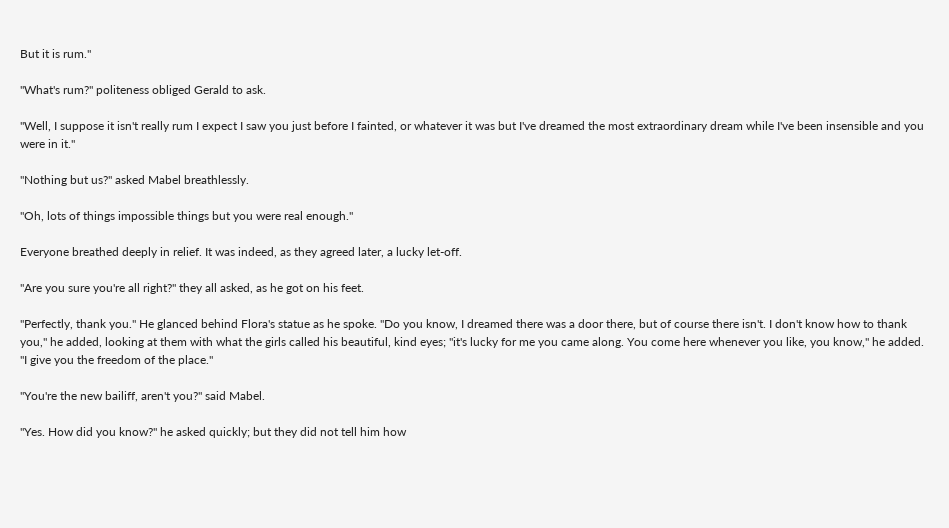But it is rum."

"What's rum?" politeness obliged Gerald to ask.

"Well, I suppose it isn't really rum I expect I saw you just before I fainted, or whatever it was but I've dreamed the most extraordinary dream while I've been insensible and you were in it."

"Nothing but us?" asked Mabel breathlessly.

"Oh, lots of things impossible things but you were real enough."

Everyone breathed deeply in relief. It was indeed, as they agreed later, a lucky let-off.

"Are you sure you're all right?" they all asked, as he got on his feet.

"Perfectly, thank you." He glanced behind Flora's statue as he spoke. "Do you know, I dreamed there was a door there, but of course there isn't. I don't know how to thank you," he added, looking at them with what the girls called his beautiful, kind eyes; "it's lucky for me you came along. You come here whenever you like, you know," he added. "I give you the freedom of the place."

"You're the new bailiff, aren't you?" said Mabel.

"Yes. How did you know?" he asked quickly; but they did not tell him how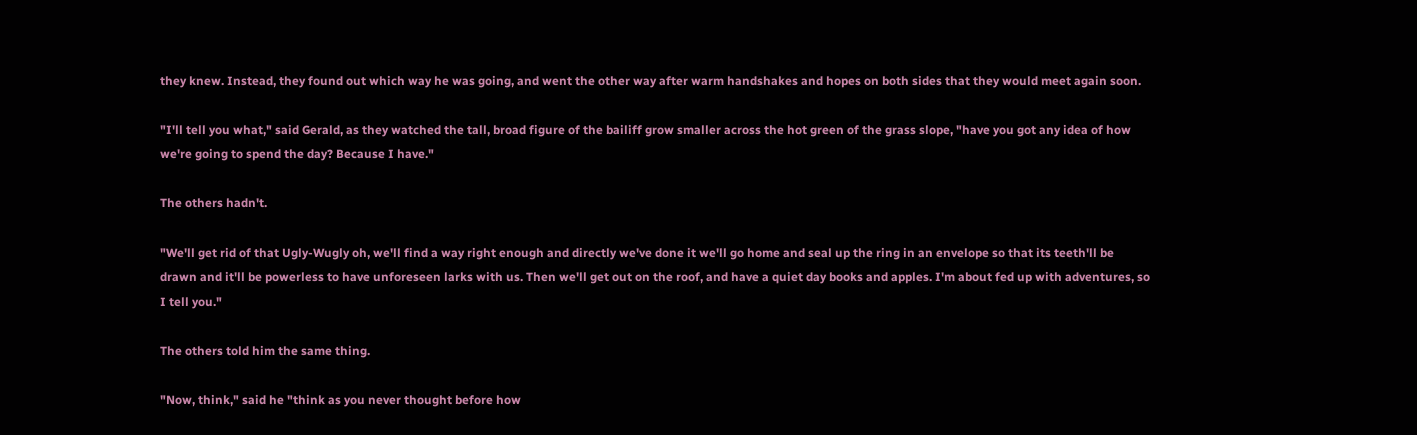they knew. Instead, they found out which way he was going, and went the other way after warm handshakes and hopes on both sides that they would meet again soon.

"I'll tell you what," said Gerald, as they watched the tall, broad figure of the bailiff grow smaller across the hot green of the grass slope, "have you got any idea of how we're going to spend the day? Because I have."

The others hadn't.

"We'll get rid of that Ugly-Wugly oh, we'll find a way right enough and directly we've done it we'll go home and seal up the ring in an envelope so that its teeth'll be drawn and it'll be powerless to have unforeseen larks with us. Then we'll get out on the roof, and have a quiet day books and apples. I'm about fed up with adventures, so I tell you."

The others told him the same thing.

"Now, think," said he "think as you never thought before how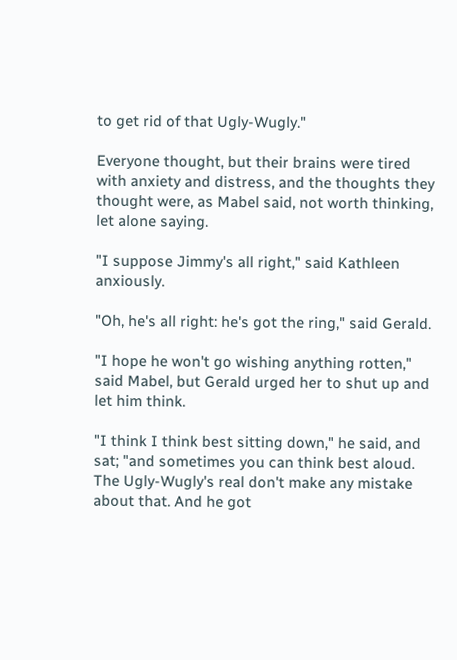to get rid of that Ugly-Wugly."

Everyone thought, but their brains were tired with anxiety and distress, and the thoughts they thought were, as Mabel said, not worth thinking, let alone saying.

"I suppose Jimmy's all right," said Kathleen anxiously.

"Oh, he's all right: he's got the ring," said Gerald.

"I hope he won't go wishing anything rotten," said Mabel, but Gerald urged her to shut up and let him think.

"I think I think best sitting down," he said, and sat; "and sometimes you can think best aloud. The Ugly-Wugly's real don't make any mistake about that. And he got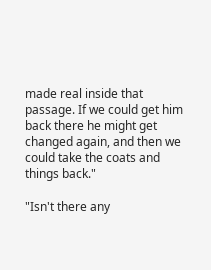made real inside that passage. If we could get him back there he might get changed again, and then we could take the coats and things back."

"Isn't there any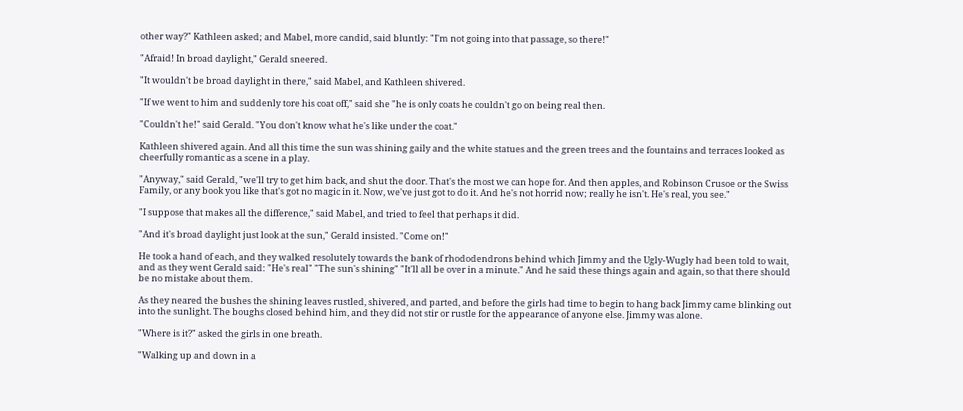other way?" Kathleen asked; and Mabel, more candid, said bluntly: "I'm not going into that passage, so there!"

"Afraid! In broad daylight," Gerald sneered.

"It wouldn't be broad daylight in there," said Mabel, and Kathleen shivered.

"If we went to him and suddenly tore his coat off," said she "he is only coats he couldn't go on being real then.

"Couldn't he!" said Gerald. "You don't know what he's like under the coat."

Kathleen shivered again. And all this time the sun was shining gaily and the white statues and the green trees and the fountains and terraces looked as cheerfully romantic as a scene in a play.

"Anyway," said Gerald, "we'll try to get him back, and shut the door. That's the most we can hope for. And then apples, and Robinson Crusoe or the Swiss Family, or any book you like that's got no magic in it. Now, we've just got to do it. And he's not horrid now; really he isn't. He's real, you see."

"I suppose that makes all the difference," said Mabel, and tried to feel that perhaps it did.

"And it's broad daylight just look at the sun," Gerald insisted. "Come on!"

He took a hand of each, and they walked resolutely towards the bank of rhododendrons behind which Jimmy and the Ugly-Wugly had been told to wait, and as they went Gerald said: "He's real" "The sun's shining" "It'll all be over in a minute." And he said these things again and again, so that there should be no mistake about them.

As they neared the bushes the shining leaves rustled, shivered, and parted, and before the girls had time to begin to hang back Jimmy came blinking out into the sunlight. The boughs closed behind him, and they did not stir or rustle for the appearance of anyone else. Jimmy was alone.

"Where is it?" asked the girls in one breath.

"Walking up and down in a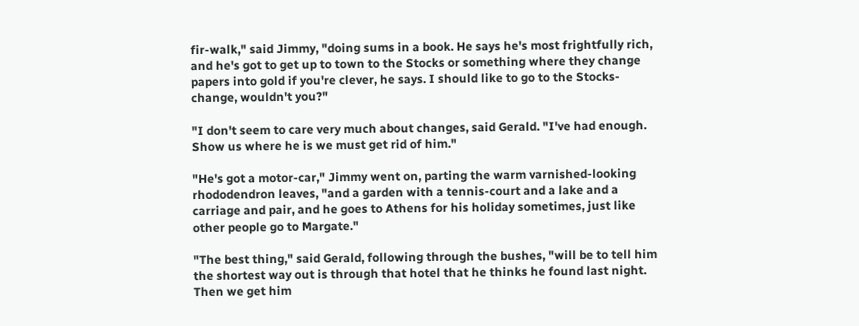fir-walk," said Jimmy, "doing sums in a book. He says he's most frightfully rich, and he's got to get up to town to the Stocks or something where they change papers into gold if you're clever, he says. I should like to go to the Stocks-change, wouldn't you?"

"I don't seem to care very much about changes, said Gerald. "I've had enough. Show us where he is we must get rid of him."

"He's got a motor-car," Jimmy went on, parting the warm varnished-looking rhododendron leaves, "and a garden with a tennis-court and a lake and a carriage and pair, and he goes to Athens for his holiday sometimes, just like other people go to Margate."

"The best thing," said Gerald, following through the bushes, "will be to tell him the shortest way out is through that hotel that he thinks he found last night. Then we get him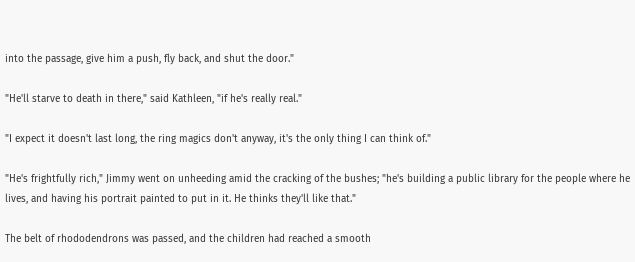into the passage, give him a push, fly back, and shut the door."

"He'll starve to death in there," said Kathleen, "if he's really real."

"I expect it doesn't last long, the ring magics don't anyway, it's the only thing I can think of."

"He's frightfully rich," Jimmy went on unheeding amid the cracking of the bushes; "he's building a public library for the people where he lives, and having his portrait painted to put in it. He thinks they'll like that."

The belt of rhododendrons was passed, and the children had reached a smooth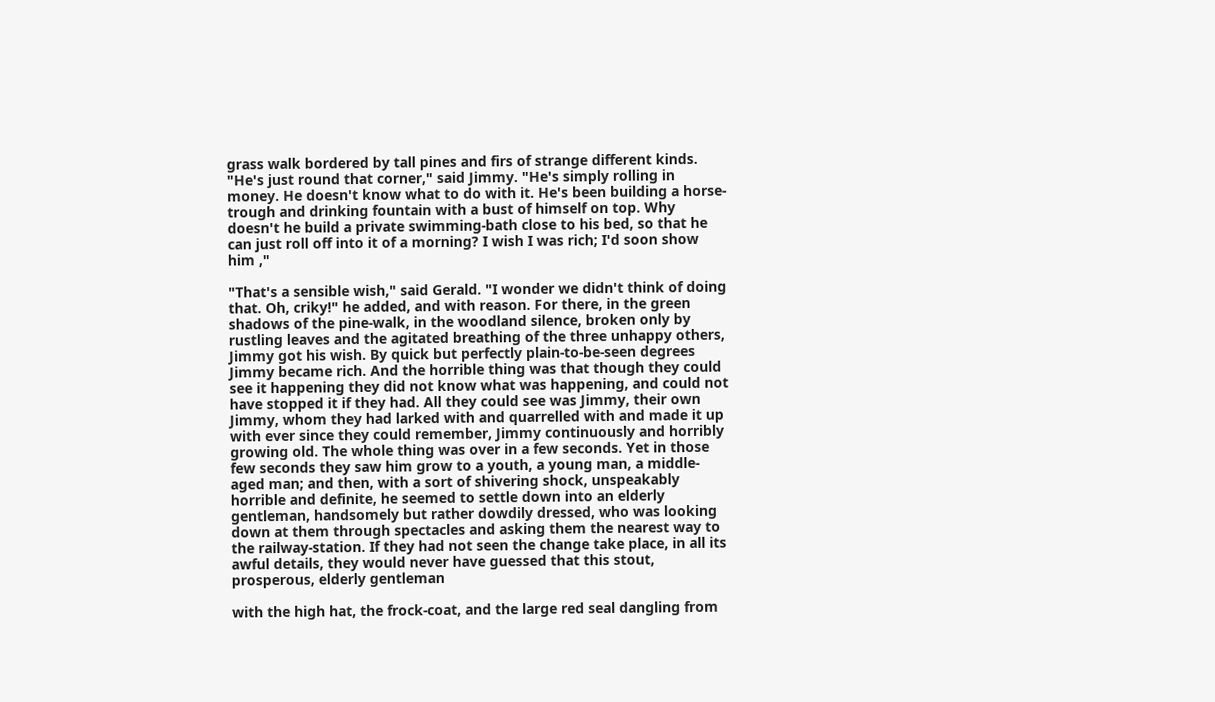grass walk bordered by tall pines and firs of strange different kinds. "He's just round that corner," said Jimmy. "He's simply rolling in money. He doesn't know what to do with it. He's been building a horse-trough and drinking fountain with a bust of himself on top. Why doesn't he build a private swimming-bath close to his bed, so that he can just roll off into it of a morning? I wish I was rich; I'd soon show him ,"

"That's a sensible wish," said Gerald. "I wonder we didn't think of doing that. Oh, criky!" he added, and with reason. For there, in the green shadows of the pine-walk, in the woodland silence, broken only by rustling leaves and the agitated breathing of the three unhappy others, Jimmy got his wish. By quick but perfectly plain-to-be-seen degrees Jimmy became rich. And the horrible thing was that though they could see it happening they did not know what was happening, and could not have stopped it if they had. All they could see was Jimmy, their own Jimmy, whom they had larked with and quarrelled with and made it up with ever since they could remember, Jimmy continuously and horribly growing old. The whole thing was over in a few seconds. Yet in those few seconds they saw him grow to a youth, a young man, a middle-aged man; and then, with a sort of shivering shock, unspeakably horrible and definite, he seemed to settle down into an elderly gentleman, handsomely but rather dowdily dressed, who was looking down at them through spectacles and asking them the nearest way to the railway-station. If they had not seen the change take place, in all its awful details, they would never have guessed that this stout, prosperous, elderly gentleman

with the high hat, the frock-coat, and the large red seal dangling from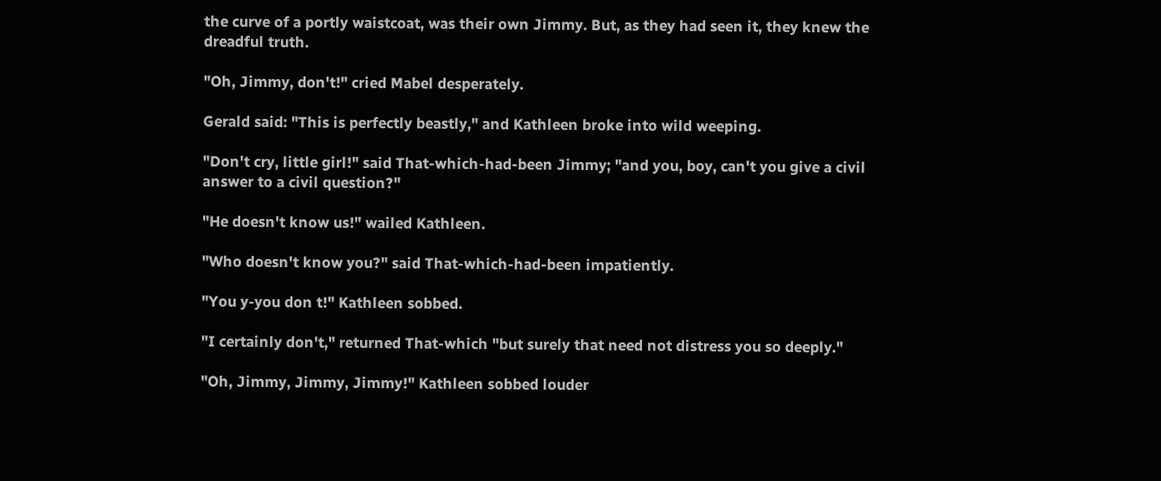the curve of a portly waistcoat, was their own Jimmy. But, as they had seen it, they knew the dreadful truth.

"Oh, Jimmy, don't!" cried Mabel desperately.

Gerald said: "This is perfectly beastly," and Kathleen broke into wild weeping.

"Don't cry, little girl!" said That-which-had-been Jimmy; "and you, boy, can't you give a civil answer to a civil question?"

"He doesn't know us!" wailed Kathleen.

"Who doesn't know you?" said That-which-had-been impatiently.

"You y-you don t!" Kathleen sobbed.

"I certainly don't," returned That-which "but surely that need not distress you so deeply."

"Oh, Jimmy, Jimmy, Jimmy!" Kathleen sobbed louder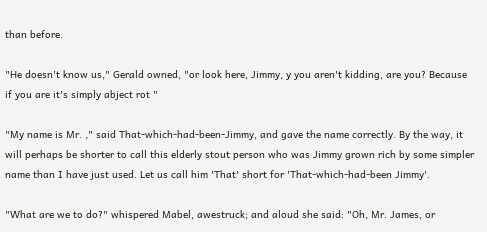than before.

"He doesn't know us," Gerald owned, "or look here, Jimmy, y you aren't kidding, are you? Because if you are it's simply abject rot "

"My name is Mr. ," said That-which-had-been-Jimmy, and gave the name correctly. By the way, it will perhaps be shorter to call this elderly stout person who was Jimmy grown rich by some simpler name than I have just used. Let us call him 'That' short for 'That-which-had-been Jimmy'.

"What are we to do?" whispered Mabel, awestruck; and aloud she said: "Oh, Mr. James, or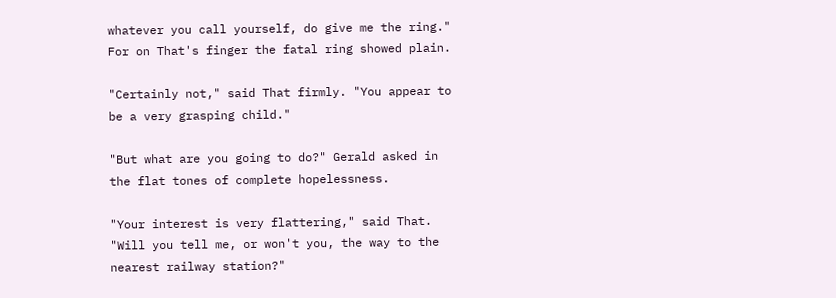whatever you call yourself, do give me the ring." For on That's finger the fatal ring showed plain.

"Certainly not," said That firmly. "You appear to be a very grasping child."

"But what are you going to do?" Gerald asked in the flat tones of complete hopelessness.

"Your interest is very flattering," said That. "Will you tell me, or won't you, the way to the nearest railway station?"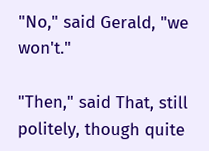"No," said Gerald, "we won't."

"Then," said That, still politely, though quite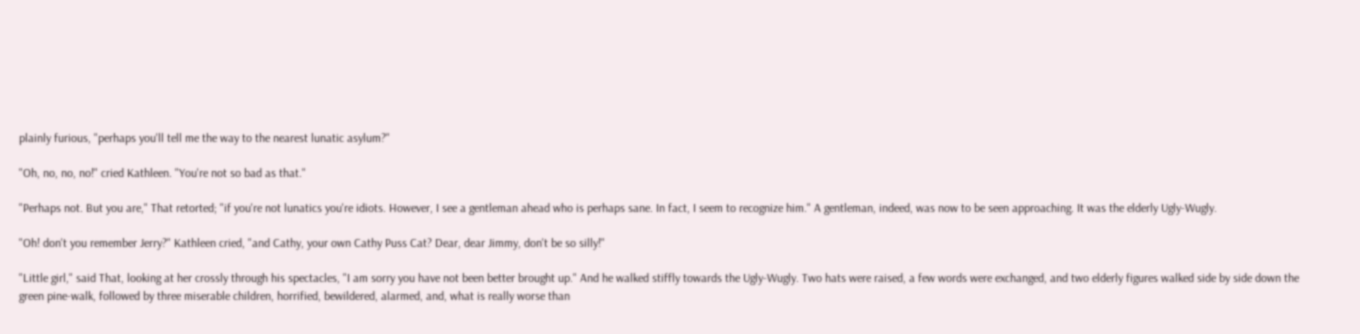plainly furious, "perhaps you'll tell me the way to the nearest lunatic asylum?"

"Oh, no, no, no!" cried Kathleen. "You're not so bad as that."

"Perhaps not. But you are," That retorted; "if you're not lunatics you're idiots. However, I see a gentleman ahead who is perhaps sane. In fact, I seem to recognize him." A gentleman, indeed, was now to be seen approaching. It was the elderly Ugly-Wugly.

"Oh! don't you remember Jerry?" Kathleen cried, "and Cathy, your own Cathy Puss Cat? Dear, dear Jimmy, don't be so silly!"

"Little girl," said That, looking at her crossly through his spectacles, "I am sorry you have not been better brought up." And he walked stiffly towards the Ugly-Wugly. Two hats were raised, a few words were exchanged, and two elderly figures walked side by side down the green pine-walk, followed by three miserable children, horrified, bewildered, alarmed, and, what is really worse than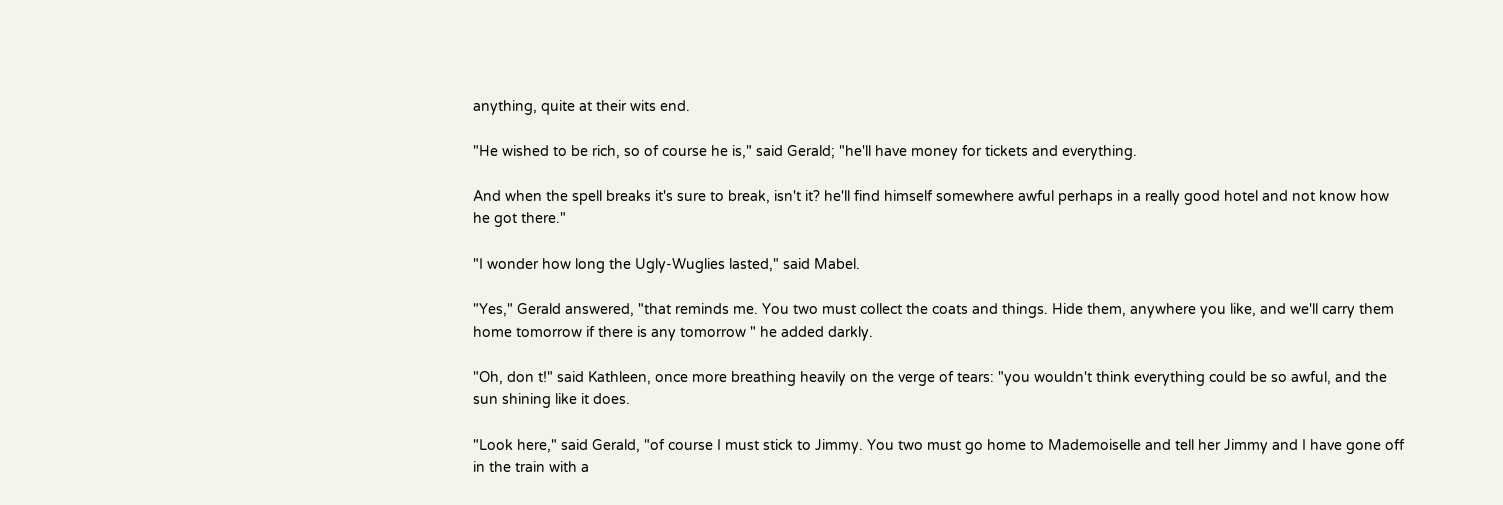anything, quite at their wits end.

"He wished to be rich, so of course he is," said Gerald; "he'll have money for tickets and everything.

And when the spell breaks it's sure to break, isn't it? he'll find himself somewhere awful perhaps in a really good hotel and not know how he got there."

"I wonder how long the Ugly-Wuglies lasted," said Mabel.

"Yes," Gerald answered, "that reminds me. You two must collect the coats and things. Hide them, anywhere you like, and we'll carry them home tomorrow if there is any tomorrow " he added darkly.

"Oh, don t!" said Kathleen, once more breathing heavily on the verge of tears: "you wouldn't think everything could be so awful, and the sun shining like it does.

"Look here," said Gerald, "of course I must stick to Jimmy. You two must go home to Mademoiselle and tell her Jimmy and I have gone off in the train with a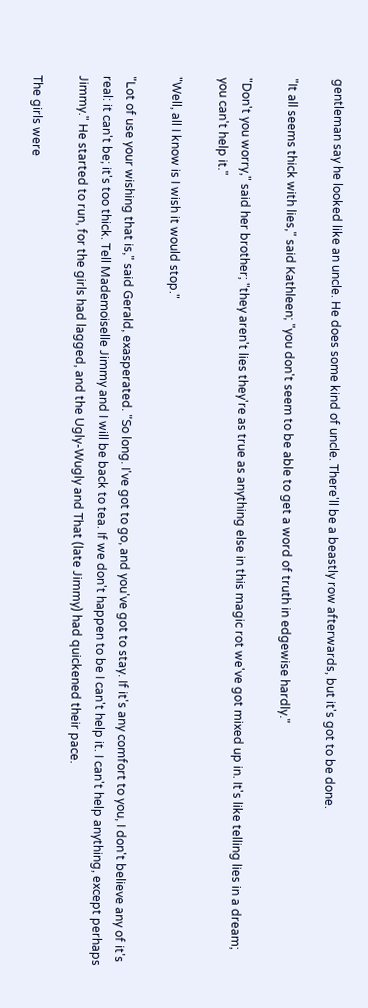gentleman say he looked like an uncle. He does some kind of uncle. There'll be a beastly row afterwards, but it's got to be done.

"It all seems thick with lies," said Kathleen; "you don't seem to be able to get a word of truth in edgewise hardly."

"Don't you worry," said her brother; "they aren't lies they're as true as anything else in this magic rot we've got mixed up in. It's like telling lies in a dream; you can't help it."

"Well, all I know is I wish it would stop."

"Lot of use your wishing that is," said Gerald, exasperated. "So long. I've got to go, and you've got to stay. If it's any comfort to you, I don't believe any of it's real: it can't be; it's too thick. Tell Mademoiselle Jimmy and I will be back to tea. If we don't happen to be I can't help it. I can't help anything, except perhaps Jimmy." He started to run, for the girls had lagged, and the Ugly-Wugly and That (late Jimmy) had quickened their pace.

The girls were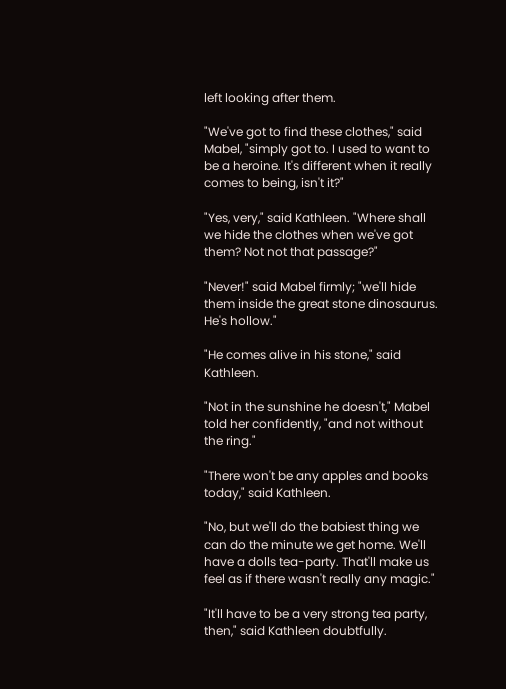left looking after them.

"We've got to find these clothes," said Mabel, "simply got to. I used to want to be a heroine. It's different when it really comes to being, isn't it?"

"Yes, very," said Kathleen. "Where shall we hide the clothes when we've got them? Not not that passage?"

"Never!" said Mabel firmly; "we'll hide them inside the great stone dinosaurus. He's hollow."

"He comes alive in his stone," said Kathleen.

"Not in the sunshine he doesn't," Mabel told her confidently, "and not without the ring."

"There won't be any apples and books today," said Kathleen.

"No, but we'll do the babiest thing we can do the minute we get home. We'll have a dolls tea-party. That'll make us feel as if there wasn't really any magic."

"It'll have to be a very strong tea party, then," said Kathleen doubtfully.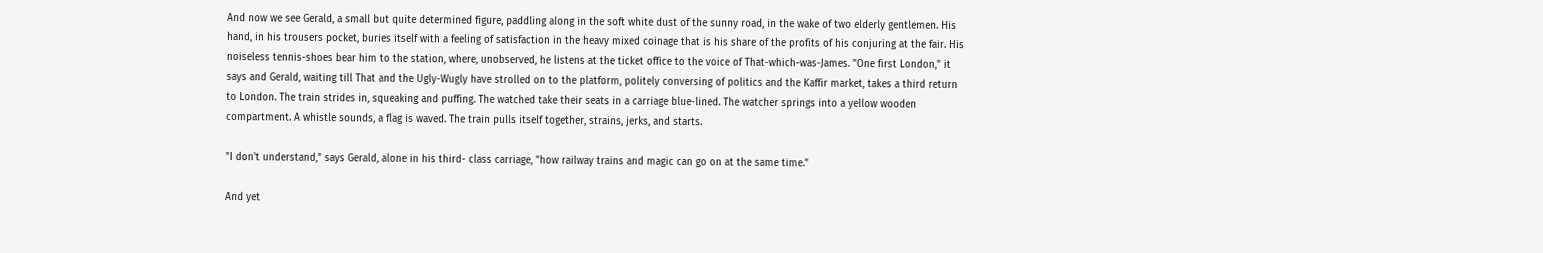And now we see Gerald, a small but quite determined figure, paddling along in the soft white dust of the sunny road, in the wake of two elderly gentlemen. His hand, in his trousers pocket, buries itself with a feeling of satisfaction in the heavy mixed coinage that is his share of the profits of his conjuring at the fair. His noiseless tennis-shoes bear him to the station, where, unobserved, he listens at the ticket office to the voice of That-which-was-James. "One first London," it says and Gerald, waiting till That and the Ugly-Wugly have strolled on to the platform, politely conversing of politics and the Kaffir market, takes a third return to London. The train strides in, squeaking and puffing. The watched take their seats in a carriage blue-lined. The watcher springs into a yellow wooden compartment. A whistle sounds, a flag is waved. The train pulls itself together, strains, jerks, and starts.

"I don't understand," says Gerald, alone in his third- class carriage, "how railway trains and magic can go on at the same time."

And yet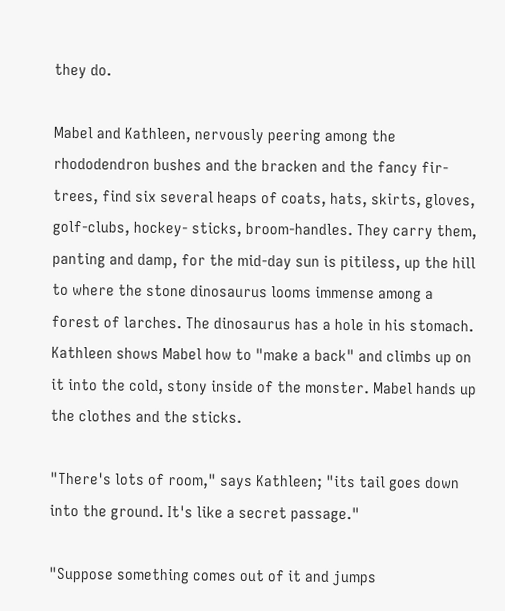they do.

Mabel and Kathleen, nervously peering among the rhododendron bushes and the bracken and the fancy fir-trees, find six several heaps of coats, hats, skirts, gloves, golf-clubs, hockey- sticks, broom-handles. They carry them, panting and damp, for the mid-day sun is pitiless, up the hill to where the stone dinosaurus looms immense among a forest of larches. The dinosaurus has a hole in his stomach. Kathleen shows Mabel how to "make a back" and climbs up on it into the cold, stony inside of the monster. Mabel hands up the clothes and the sticks.

"There's lots of room," says Kathleen; "its tail goes down into the ground. It's like a secret passage."

"Suppose something comes out of it and jumps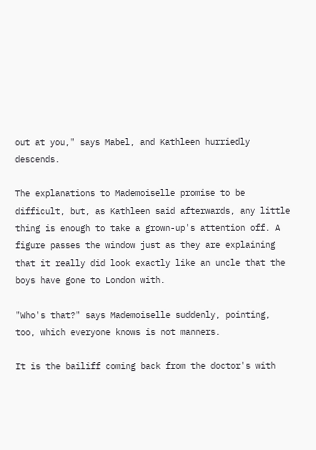out at you," says Mabel, and Kathleen hurriedly descends.

The explanations to Mademoiselle promise to be difficult, but, as Kathleen said afterwards, any little thing is enough to take a grown-up's attention off. A figure passes the window just as they are explaining that it really did look exactly like an uncle that the boys have gone to London with.

"Who's that?" says Mademoiselle suddenly, pointing, too, which everyone knows is not manners.

It is the bailiff coming back from the doctor's with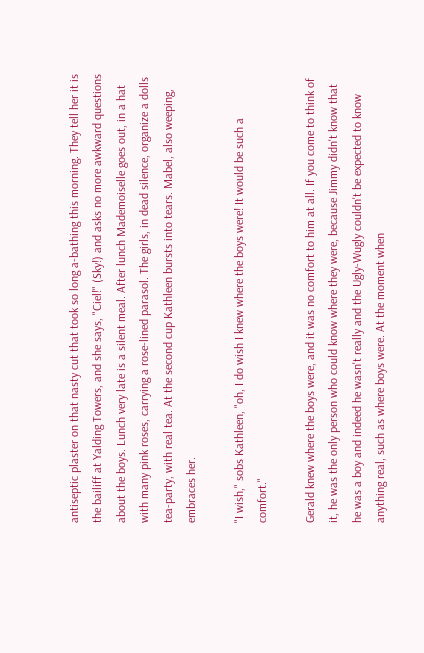antiseptic plaster on that nasty cut that took so long a-bathing this morning. They tell her it is the bailiff at Yalding Towers, and she says, "Ciel!" (Sky!) and asks no more awkward questions about the boys. Lunch very late is a silent meal. After lunch Mademoiselle goes out, in a hat with many pink roses, carrying a rose-lined parasol. The girls, in dead silence, organize a dolls tea-party, with real tea. At the second cup Kathleen bursts into tears. Mabel, also weeping, embraces her.

"I wish," sobs Kathleen, "oh, I do wish I knew where the boys were! It would be such a comfort."

Gerald knew where the boys were, and it was no comfort to him at all. If you come to think of it, he was the only person who could know where they were, because Jimmy didn't know that he was a boy and indeed he wasn't really and the Ugly-Wugly couldn't be expected to know anything real, such as where boys were. At the moment when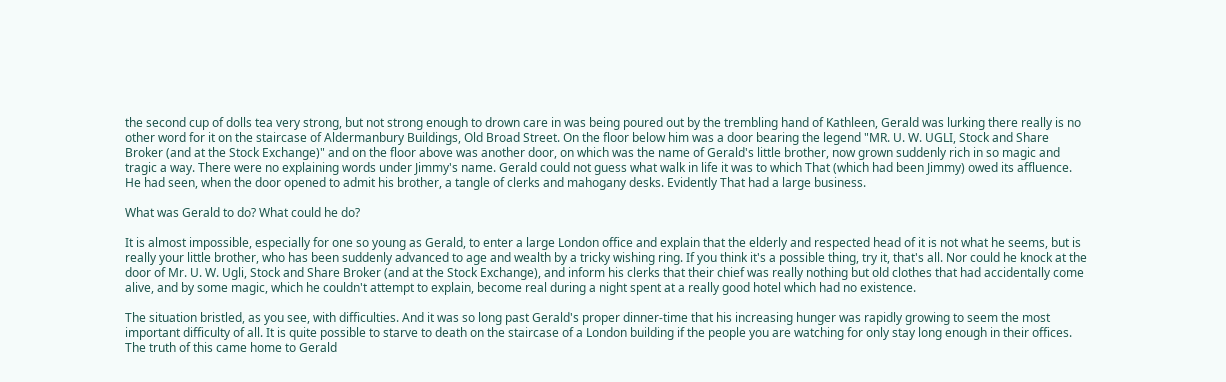the second cup of dolls tea very strong, but not strong enough to drown care in was being poured out by the trembling hand of Kathleen, Gerald was lurking there really is no other word for it on the staircase of Aldermanbury Buildings, Old Broad Street. On the floor below him was a door bearing the legend "MR. U. W. UGLI, Stock and Share Broker (and at the Stock Exchange)" and on the floor above was another door, on which was the name of Gerald's little brother, now grown suddenly rich in so magic and tragic a way. There were no explaining words under Jimmy's name. Gerald could not guess what walk in life it was to which That (which had been Jimmy) owed its affluence. He had seen, when the door opened to admit his brother, a tangle of clerks and mahogany desks. Evidently That had a large business.

What was Gerald to do? What could he do?

It is almost impossible, especially for one so young as Gerald, to enter a large London office and explain that the elderly and respected head of it is not what he seems, but is really your little brother, who has been suddenly advanced to age and wealth by a tricky wishing ring. If you think it's a possible thing, try it, that's all. Nor could he knock at the door of Mr. U. W. Ugli, Stock and Share Broker (and at the Stock Exchange), and inform his clerks that their chief was really nothing but old clothes that had accidentally come alive, and by some magic, which he couldn't attempt to explain, become real during a night spent at a really good hotel which had no existence.

The situation bristled, as you see, with difficulties. And it was so long past Gerald's proper dinner-time that his increasing hunger was rapidly growing to seem the most important difficulty of all. It is quite possible to starve to death on the staircase of a London building if the people you are watching for only stay long enough in their offices. The truth of this came home to Gerald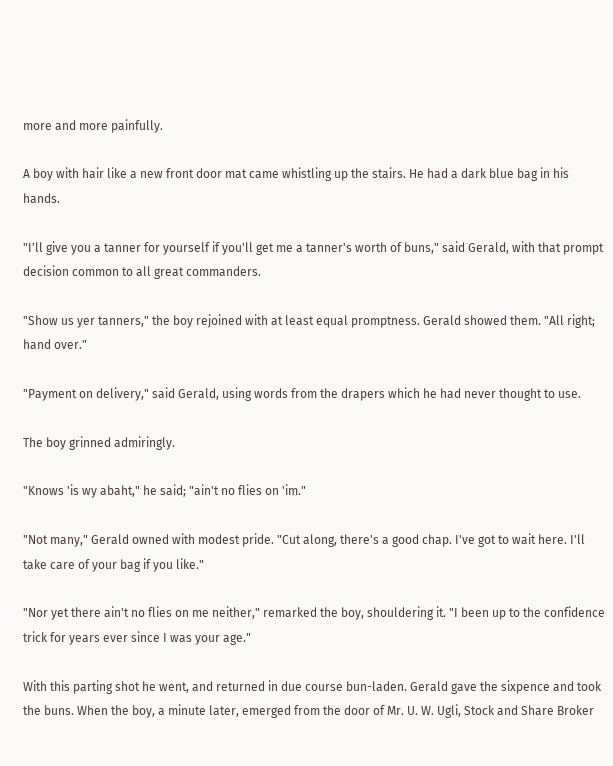more and more painfully.

A boy with hair like a new front door mat came whistling up the stairs. He had a dark blue bag in his hands.

"I'll give you a tanner for yourself if you'll get me a tanner's worth of buns," said Gerald, with that prompt decision common to all great commanders.

"Show us yer tanners," the boy rejoined with at least equal promptness. Gerald showed them. "All right; hand over."

"Payment on delivery," said Gerald, using words from the drapers which he had never thought to use.

The boy grinned admiringly.

"Knows 'is wy abaht," he said; "ain't no flies on 'im."

"Not many," Gerald owned with modest pride. "Cut along, there's a good chap. I've got to wait here. I'll take care of your bag if you like."

"Nor yet there ain't no flies on me neither," remarked the boy, shouldering it. "I been up to the confidence trick for years ever since I was your age."

With this parting shot he went, and returned in due course bun-laden. Gerald gave the sixpence and took the buns. When the boy, a minute later, emerged from the door of Mr. U. W. Ugli, Stock and Share Broker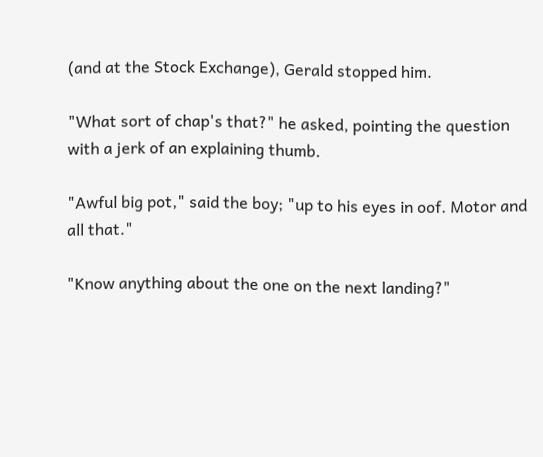(and at the Stock Exchange), Gerald stopped him.

"What sort of chap's that?" he asked, pointing the question with a jerk of an explaining thumb.

"Awful big pot," said the boy; "up to his eyes in oof. Motor and all that."

"Know anything about the one on the next landing?"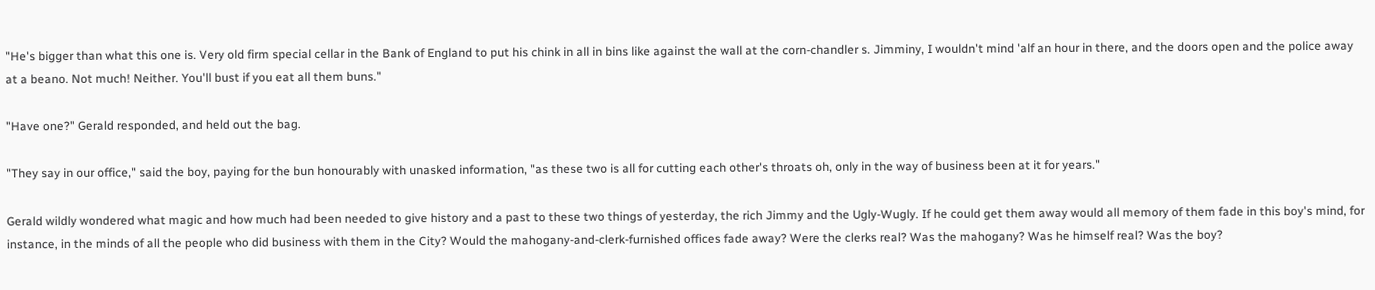"He's bigger than what this one is. Very old firm special cellar in the Bank of England to put his chink in all in bins like against the wall at the corn-chandler s. Jimminy, I wouldn't mind 'alf an hour in there, and the doors open and the police away at a beano. Not much! Neither. You'll bust if you eat all them buns."

"Have one?" Gerald responded, and held out the bag.

"They say in our office," said the boy, paying for the bun honourably with unasked information, "as these two is all for cutting each other's throats oh, only in the way of business been at it for years."

Gerald wildly wondered what magic and how much had been needed to give history and a past to these two things of yesterday, the rich Jimmy and the Ugly-Wugly. If he could get them away would all memory of them fade in this boy's mind, for instance, in the minds of all the people who did business with them in the City? Would the mahogany-and-clerk-furnished offices fade away? Were the clerks real? Was the mahogany? Was he himself real? Was the boy?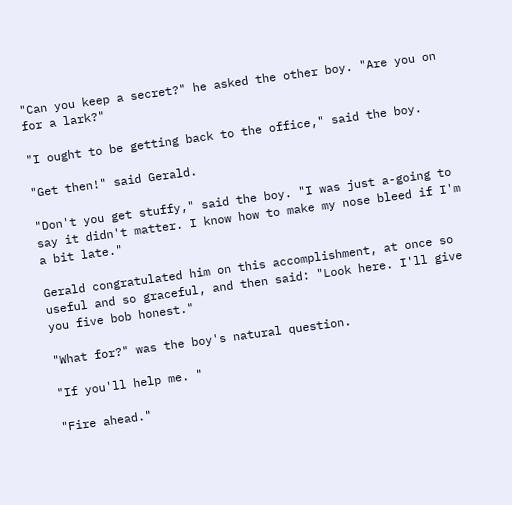"Can you keep a secret?" he asked the other boy. "Are you on for a lark?"

"I ought to be getting back to the office," said the boy.

"Get then!" said Gerald.

"Don't you get stuffy," said the boy. "I was just a-going to say it didn't matter. I know how to make my nose bleed if I'm a bit late."

Gerald congratulated him on this accomplishment, at once so useful and so graceful, and then said: "Look here. I'll give you five bob honest."

"What for?" was the boy's natural question.

"If you'll help me. "

"Fire ahead."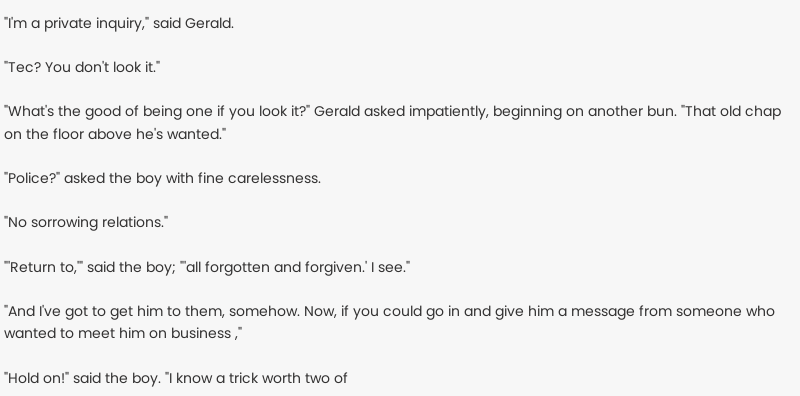"I'm a private inquiry," said Gerald.

"Tec? You don't look it."

"What's the good of being one if you look it?" Gerald asked impatiently, beginning on another bun. "That old chap on the floor above he's wanted."

"Police?" asked the boy with fine carelessness.

"No sorrowing relations."

"'Return to,'" said the boy; "'all forgotten and forgiven.' I see."

"And I've got to get him to them, somehow. Now, if you could go in and give him a message from someone who wanted to meet him on business ,"

"Hold on!" said the boy. "I know a trick worth two of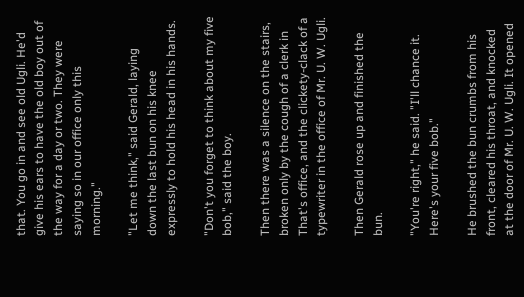that. You go in and see old Ugli. He'd give his ears to have the old boy out of the way for a day or two. They were saying so in our office only this morning."

"Let me think," said Gerald, laying down the last bun on his knee expressly to hold his head in his hands.

"Don't you forget to think about my five bob," said the boy.

Then there was a silence on the stairs, broken only by the cough of a clerk in That's office, and the clickety-clack of a typewriter in the office of Mr. U. W. Ugli.

Then Gerald rose up and finished the bun.

"You're right," he said. "I'll chance it. Here's your five bob."

He brushed the bun crumbs from his front, cleared his throat, and knocked at the door of Mr. U. W. Ugli. It opened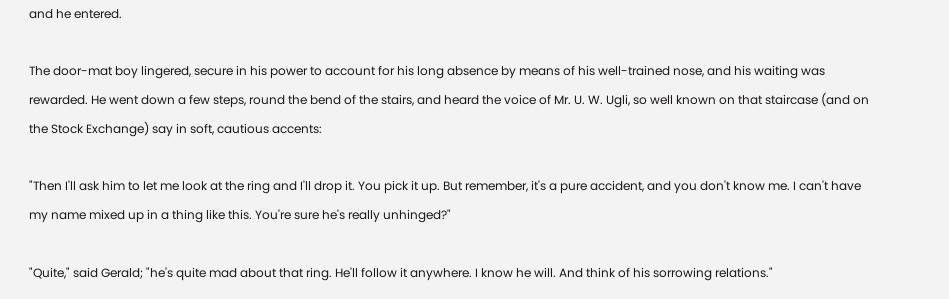and he entered.

The door-mat boy lingered, secure in his power to account for his long absence by means of his well-trained nose, and his waiting was rewarded. He went down a few steps, round the bend of the stairs, and heard the voice of Mr. U. W. Ugli, so well known on that staircase (and on the Stock Exchange) say in soft, cautious accents:

"Then I'll ask him to let me look at the ring and I'll drop it. You pick it up. But remember, it's a pure accident, and you don't know me. I can't have my name mixed up in a thing like this. You're sure he's really unhinged?"

"Quite," said Gerald; "he's quite mad about that ring. He'll follow it anywhere. I know he will. And think of his sorrowing relations."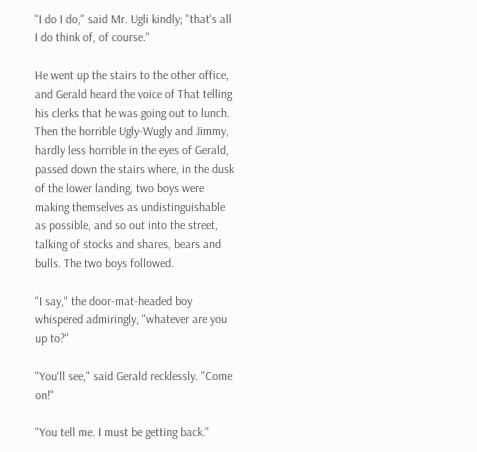"I do I do," said Mr. Ugli kindly; "that's all I do think of, of course."

He went up the stairs to the other office, and Gerald heard the voice of That telling his clerks that he was going out to lunch. Then the horrible Ugly-Wugly and Jimmy, hardly less horrible in the eyes of Gerald, passed down the stairs where, in the dusk of the lower landing, two boys were making themselves as undistinguishable as possible, and so out into the street, talking of stocks and shares, bears and bulls. The two boys followed.

"I say," the door-mat-headed boy whispered admiringly, "whatever are you up to?"

"You'll see," said Gerald recklessly. "Come on!"

"You tell me. I must be getting back."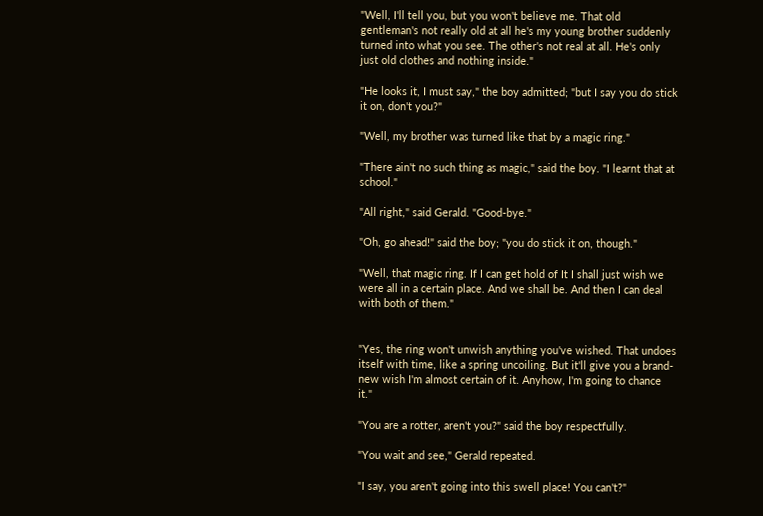"Well, I'll tell you, but you won't believe me. That old gentleman's not really old at all he's my young brother suddenly turned into what you see. The other's not real at all. He's only just old clothes and nothing inside."

"He looks it, I must say," the boy admitted; "but I say you do stick it on, don't you?"

"Well, my brother was turned like that by a magic ring."

"There ain't no such thing as magic," said the boy. "I learnt that at school."

"All right," said Gerald. "Good-bye."

"Oh, go ahead!" said the boy; "you do stick it on, though."

"Well, that magic ring. If I can get hold of It I shall just wish we were all in a certain place. And we shall be. And then I can deal with both of them."


"Yes, the ring won't unwish anything you've wished. That undoes itself with time, like a spring uncoiling. But it'll give you a brand-new wish I'm almost certain of it. Anyhow, I'm going to chance it."

"You are a rotter, aren't you?" said the boy respectfully.

"You wait and see," Gerald repeated.

"I say, you aren't going into this swell place! You can't?"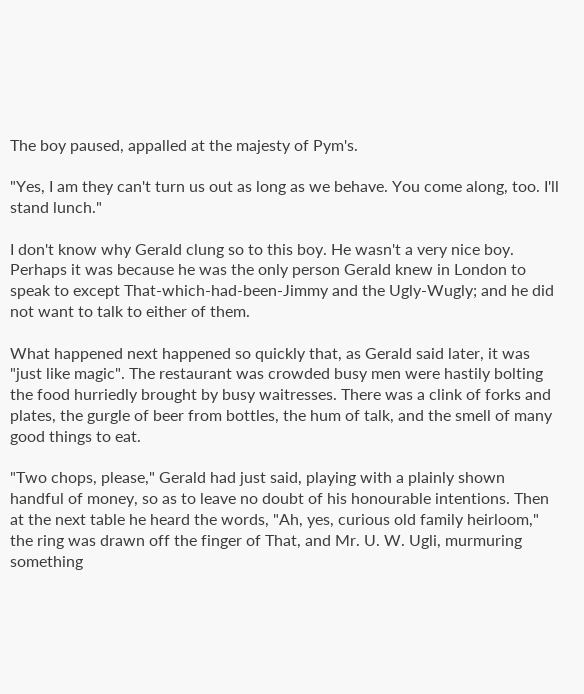The boy paused, appalled at the majesty of Pym's.

"Yes, I am they can't turn us out as long as we behave. You come along, too. I'll stand lunch."

I don't know why Gerald clung so to this boy. He wasn't a very nice boy. Perhaps it was because he was the only person Gerald knew in London to speak to except That-which-had-been-Jimmy and the Ugly-Wugly; and he did not want to talk to either of them.

What happened next happened so quickly that, as Gerald said later, it was "just like magic". The restaurant was crowded busy men were hastily bolting the food hurriedly brought by busy waitresses. There was a clink of forks and plates, the gurgle of beer from bottles, the hum of talk, and the smell of many good things to eat.

"Two chops, please," Gerald had just said, playing with a plainly shown handful of money, so as to leave no doubt of his honourable intentions. Then at the next table he heard the words, "Ah, yes, curious old family heirloom," the ring was drawn off the finger of That, and Mr. U. W. Ugli, murmuring something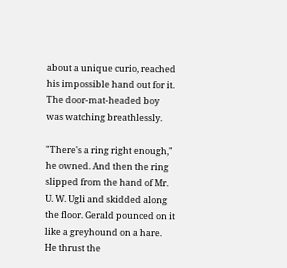about a unique curio, reached his impossible hand out for it. The door-mat-headed boy was watching breathlessly.

"There's a ring right enough," he owned. And then the ring slipped from the hand of Mr. U. W. Ugli and skidded along the floor. Gerald pounced on it like a greyhound on a hare. He thrust the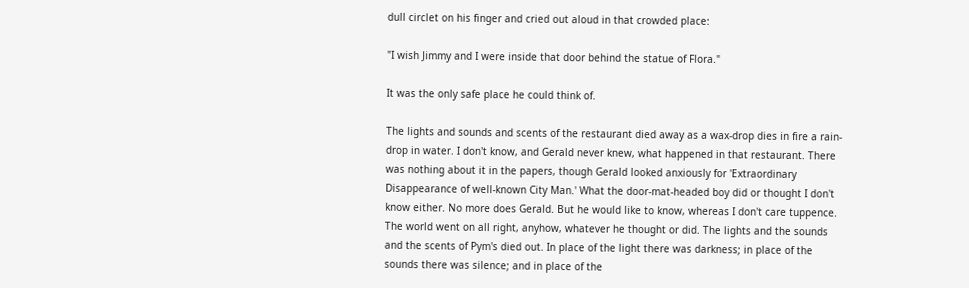dull circlet on his finger and cried out aloud in that crowded place:

"I wish Jimmy and I were inside that door behind the statue of Flora."

It was the only safe place he could think of.

The lights and sounds and scents of the restaurant died away as a wax-drop dies in fire a rain-drop in water. I don't know, and Gerald never knew, what happened in that restaurant. There was nothing about it in the papers, though Gerald looked anxiously for 'Extraordinary Disappearance of well-known City Man.' What the door-mat-headed boy did or thought I don't know either. No more does Gerald. But he would like to know, whereas I don't care tuppence. The world went on all right, anyhow, whatever he thought or did. The lights and the sounds and the scents of Pym's died out. In place of the light there was darkness; in place of the sounds there was silence; and in place of the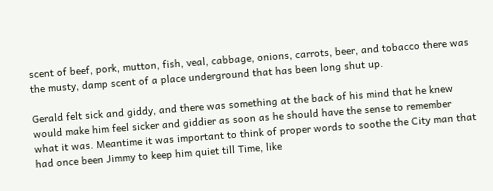scent of beef, pork, mutton, fish, veal, cabbage, onions, carrots, beer, and tobacco there was the musty, damp scent of a place underground that has been long shut up.

Gerald felt sick and giddy, and there was something at the back of his mind that he knew would make him feel sicker and giddier as soon as he should have the sense to remember what it was. Meantime it was important to think of proper words to soothe the City man that had once been Jimmy to keep him quiet till Time, like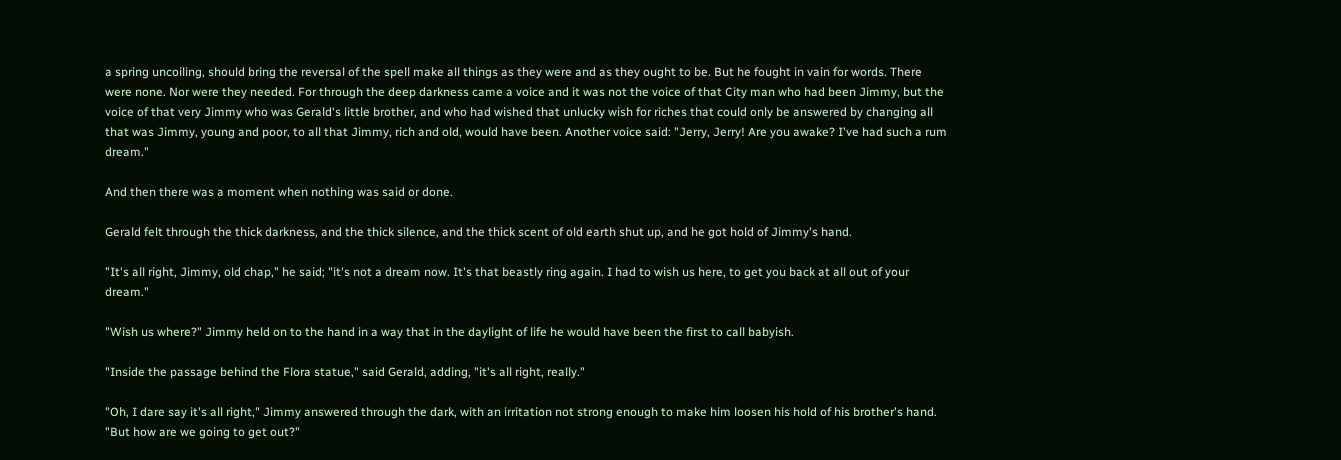a spring uncoiling, should bring the reversal of the spell make all things as they were and as they ought to be. But he fought in vain for words. There were none. Nor were they needed. For through the deep darkness came a voice and it was not the voice of that City man who had been Jimmy, but the voice of that very Jimmy who was Gerald's little brother, and who had wished that unlucky wish for riches that could only be answered by changing all that was Jimmy, young and poor, to all that Jimmy, rich and old, would have been. Another voice said: "Jerry, Jerry! Are you awake? I've had such a rum dream."

And then there was a moment when nothing was said or done.

Gerald felt through the thick darkness, and the thick silence, and the thick scent of old earth shut up, and he got hold of Jimmy's hand.

"It's all right, Jimmy, old chap," he said; "it's not a dream now. It's that beastly ring again. I had to wish us here, to get you back at all out of your dream."

"Wish us where?" Jimmy held on to the hand in a way that in the daylight of life he would have been the first to call babyish.

"Inside the passage behind the Flora statue," said Gerald, adding, "it's all right, really."

"Oh, I dare say it's all right," Jimmy answered through the dark, with an irritation not strong enough to make him loosen his hold of his brother's hand. "But how are we going to get out?"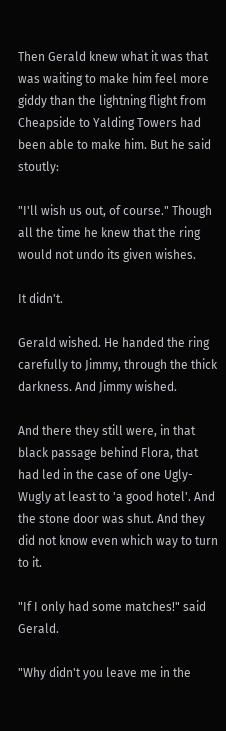Then Gerald knew what it was that was waiting to make him feel more giddy than the lightning flight from Cheapside to Yalding Towers had been able to make him. But he said stoutly:

"I'll wish us out, of course." Though all the time he knew that the ring would not undo its given wishes.

It didn't.

Gerald wished. He handed the ring carefully to Jimmy, through the thick darkness. And Jimmy wished.

And there they still were, in that black passage behind Flora, that had led in the case of one Ugly-Wugly at least to 'a good hotel'. And the stone door was shut. And they did not know even which way to turn to it.

"If I only had some matches!" said Gerald.

"Why didn't you leave me in the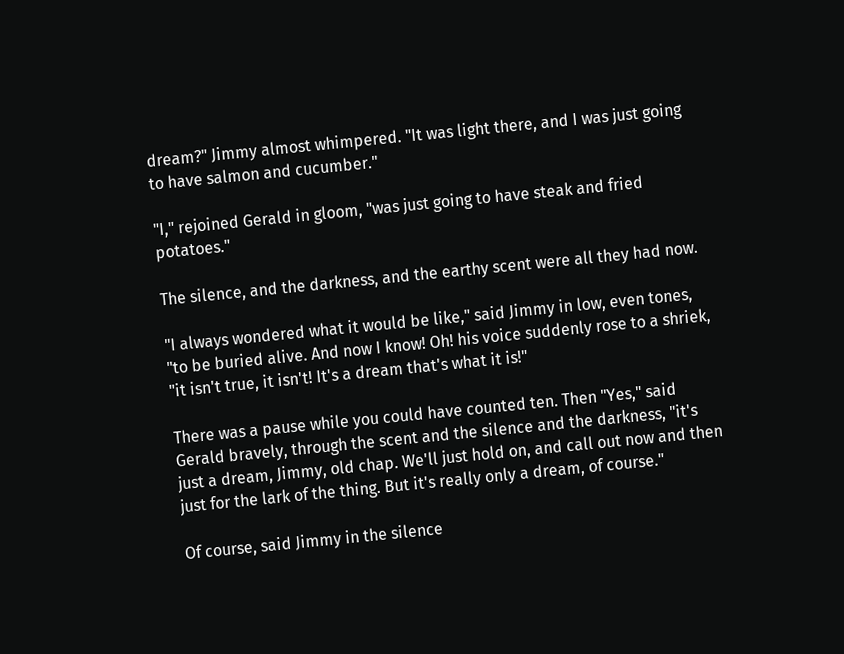dream?" Jimmy almost whimpered. "It was light there, and I was just going to have salmon and cucumber."

"I," rejoined Gerald in gloom, "was just going to have steak and fried potatoes."

The silence, and the darkness, and the earthy scent were all they had now.

"I always wondered what it would be like," said Jimmy in low, even tones, "to be buried alive. And now I know! Oh! his voice suddenly rose to a shriek, "it isn't true, it isn't! It's a dream that's what it is!"

There was a pause while you could have counted ten. Then "Yes," said Gerald bravely, through the scent and the silence and the darkness, "it's just a dream, Jimmy, old chap. We'll just hold on, and call out now and then just for the lark of the thing. But it's really only a dream, of course."

Of course, said Jimmy in the silence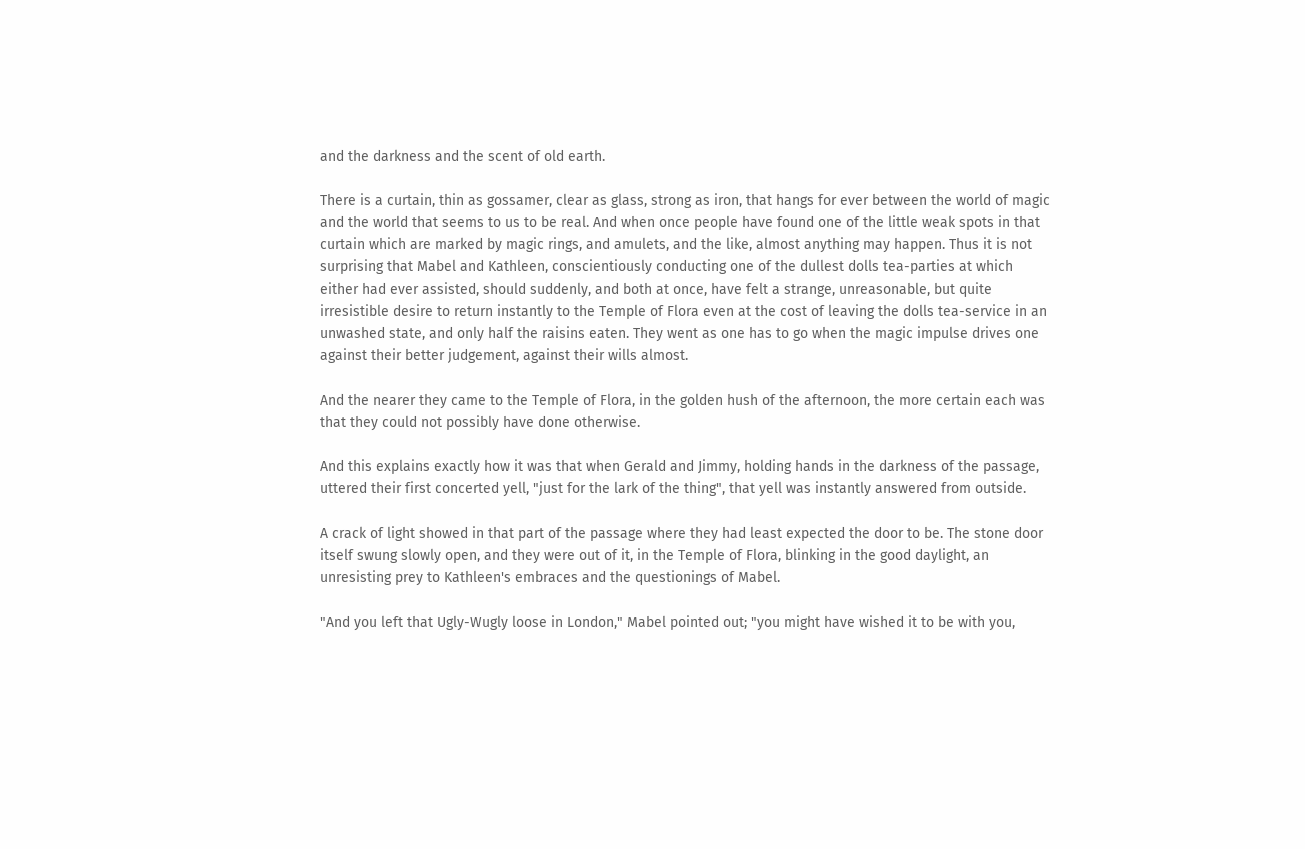and the darkness and the scent of old earth.

There is a curtain, thin as gossamer, clear as glass, strong as iron, that hangs for ever between the world of magic and the world that seems to us to be real. And when once people have found one of the little weak spots in that curtain which are marked by magic rings, and amulets, and the like, almost anything may happen. Thus it is not surprising that Mabel and Kathleen, conscientiously conducting one of the dullest dolls tea-parties at which either had ever assisted, should suddenly, and both at once, have felt a strange, unreasonable, but quite irresistible desire to return instantly to the Temple of Flora even at the cost of leaving the dolls tea-service in an unwashed state, and only half the raisins eaten. They went as one has to go when the magic impulse drives one against their better judgement, against their wills almost.

And the nearer they came to the Temple of Flora, in the golden hush of the afternoon, the more certain each was that they could not possibly have done otherwise.

And this explains exactly how it was that when Gerald and Jimmy, holding hands in the darkness of the passage, uttered their first concerted yell, "just for the lark of the thing", that yell was instantly answered from outside.

A crack of light showed in that part of the passage where they had least expected the door to be. The stone door itself swung slowly open, and they were out of it, in the Temple of Flora, blinking in the good daylight, an unresisting prey to Kathleen's embraces and the questionings of Mabel.

"And you left that Ugly-Wugly loose in London," Mabel pointed out; "you might have wished it to be with you,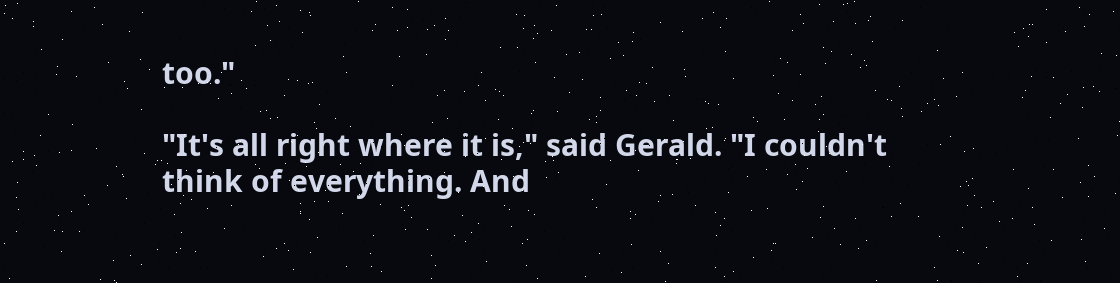too."

"It's all right where it is," said Gerald. "I couldn't think of everything. And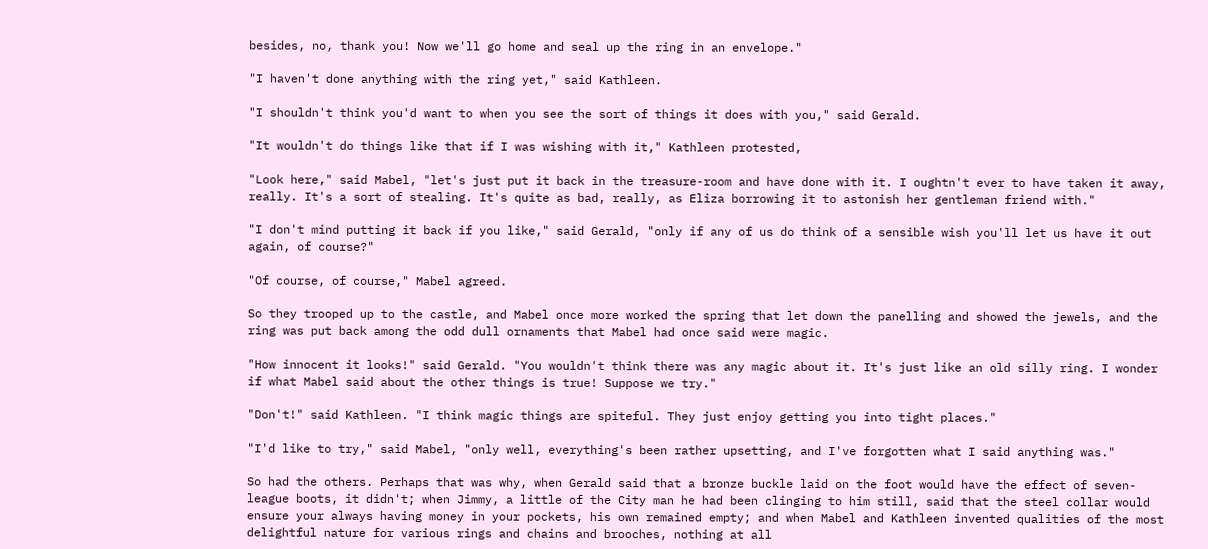besides, no, thank you! Now we'll go home and seal up the ring in an envelope."

"I haven't done anything with the ring yet," said Kathleen.

"I shouldn't think you'd want to when you see the sort of things it does with you," said Gerald.

"It wouldn't do things like that if I was wishing with it," Kathleen protested,

"Look here," said Mabel, "let's just put it back in the treasure-room and have done with it. I oughtn't ever to have taken it away, really. It's a sort of stealing. It's quite as bad, really, as Eliza borrowing it to astonish her gentleman friend with."

"I don't mind putting it back if you like," said Gerald, "only if any of us do think of a sensible wish you'll let us have it out again, of course?"

"Of course, of course," Mabel agreed.

So they trooped up to the castle, and Mabel once more worked the spring that let down the panelling and showed the jewels, and the ring was put back among the odd dull ornaments that Mabel had once said were magic.

"How innocent it looks!" said Gerald. "You wouldn't think there was any magic about it. It's just like an old silly ring. I wonder if what Mabel said about the other things is true! Suppose we try."

"Don't!" said Kathleen. "I think magic things are spiteful. They just enjoy getting you into tight places."

"I'd like to try," said Mabel, "only well, everything's been rather upsetting, and I've forgotten what I said anything was."

So had the others. Perhaps that was why, when Gerald said that a bronze buckle laid on the foot would have the effect of seven-league boots, it didn't; when Jimmy, a little of the City man he had been clinging to him still, said that the steel collar would ensure your always having money in your pockets, his own remained empty; and when Mabel and Kathleen invented qualities of the most delightful nature for various rings and chains and brooches, nothing at all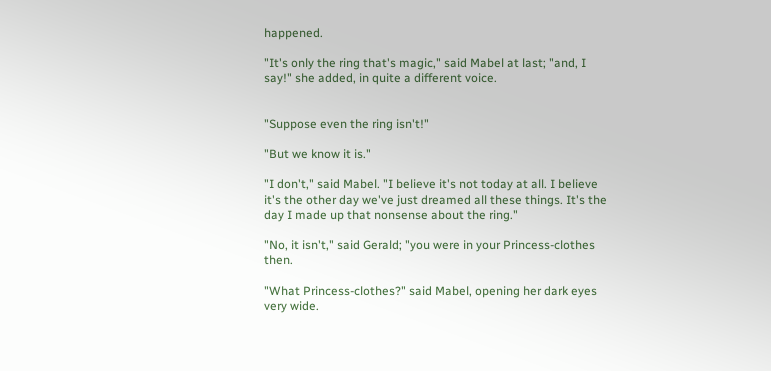happened.

"It's only the ring that's magic," said Mabel at last; "and, I say!" she added, in quite a different voice.


"Suppose even the ring isn't!"

"But we know it is."

"I don't," said Mabel. "I believe it's not today at all. I believe it's the other day we've just dreamed all these things. It's the day I made up that nonsense about the ring."

"No, it isn't," said Gerald; "you were in your Princess-clothes then.

"What Princess-clothes?" said Mabel, opening her dark eyes very wide.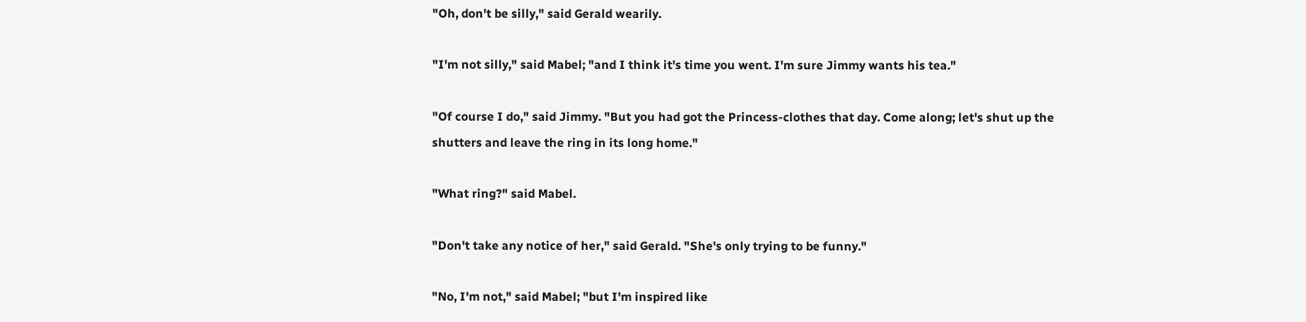"Oh, don't be silly," said Gerald wearily.

"I'm not silly," said Mabel; "and I think it's time you went. I'm sure Jimmy wants his tea."

"Of course I do," said Jimmy. "But you had got the Princess-clothes that day. Come along; let's shut up the shutters and leave the ring in its long home."

"What ring?" said Mabel.

"Don't take any notice of her," said Gerald. "She's only trying to be funny."

"No, I'm not," said Mabel; "but I'm inspired like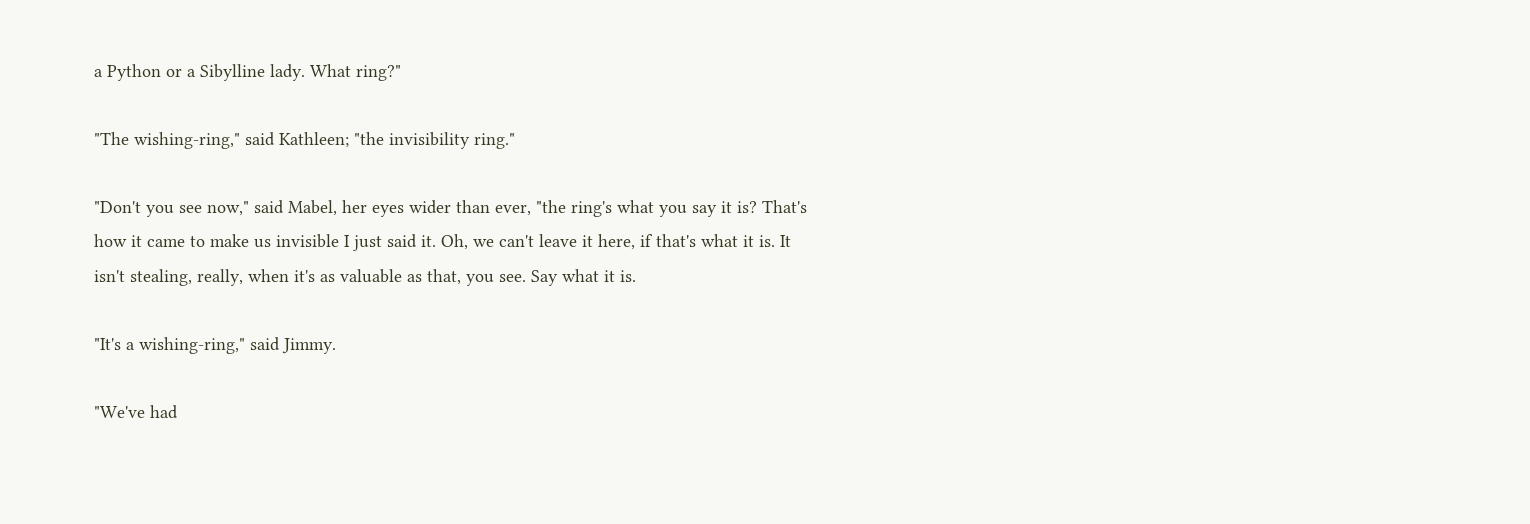a Python or a Sibylline lady. What ring?"

"The wishing-ring," said Kathleen; "the invisibility ring."

"Don't you see now," said Mabel, her eyes wider than ever, "the ring's what you say it is? That's how it came to make us invisible I just said it. Oh, we can't leave it here, if that's what it is. It isn't stealing, really, when it's as valuable as that, you see. Say what it is.

"It's a wishing-ring," said Jimmy.

"We've had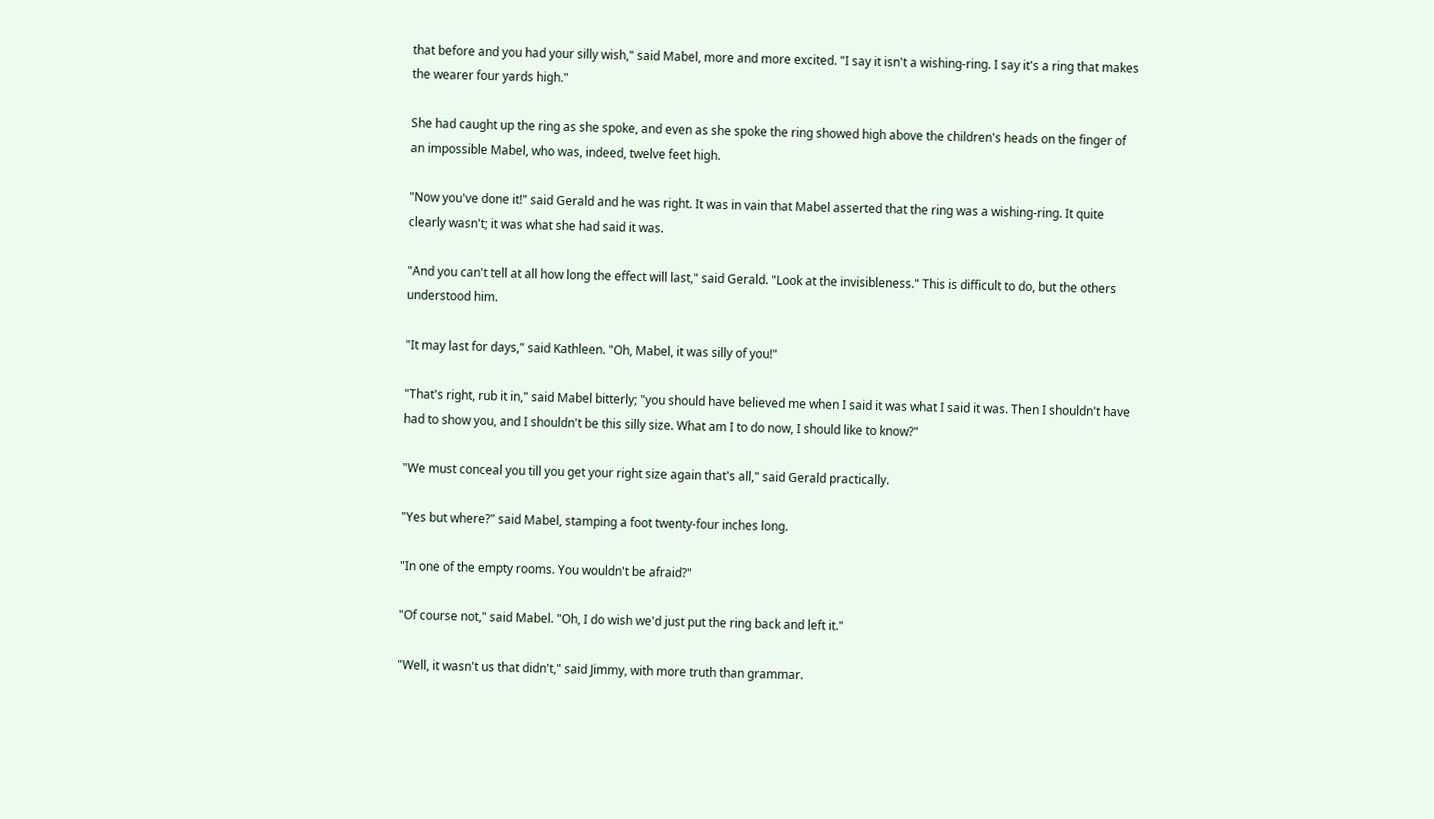that before and you had your silly wish," said Mabel, more and more excited. "I say it isn't a wishing-ring. I say it's a ring that makes the wearer four yards high."

She had caught up the ring as she spoke, and even as she spoke the ring showed high above the children's heads on the finger of an impossible Mabel, who was, indeed, twelve feet high.

"Now you've done it!" said Gerald and he was right. It was in vain that Mabel asserted that the ring was a wishing-ring. It quite clearly wasn't; it was what she had said it was.

"And you can't tell at all how long the effect will last," said Gerald. "Look at the invisibleness." This is difficult to do, but the others understood him.

"It may last for days," said Kathleen. "Oh, Mabel, it was silly of you!"

"That's right, rub it in," said Mabel bitterly; "you should have believed me when I said it was what I said it was. Then I shouldn't have had to show you, and I shouldn't be this silly size. What am I to do now, I should like to know?"

"We must conceal you till you get your right size again that's all," said Gerald practically.

"Yes but where?" said Mabel, stamping a foot twenty-four inches long.

"In one of the empty rooms. You wouldn't be afraid?"

"Of course not," said Mabel. "Oh, I do wish we'd just put the ring back and left it."

"Well, it wasn't us that didn't," said Jimmy, with more truth than grammar.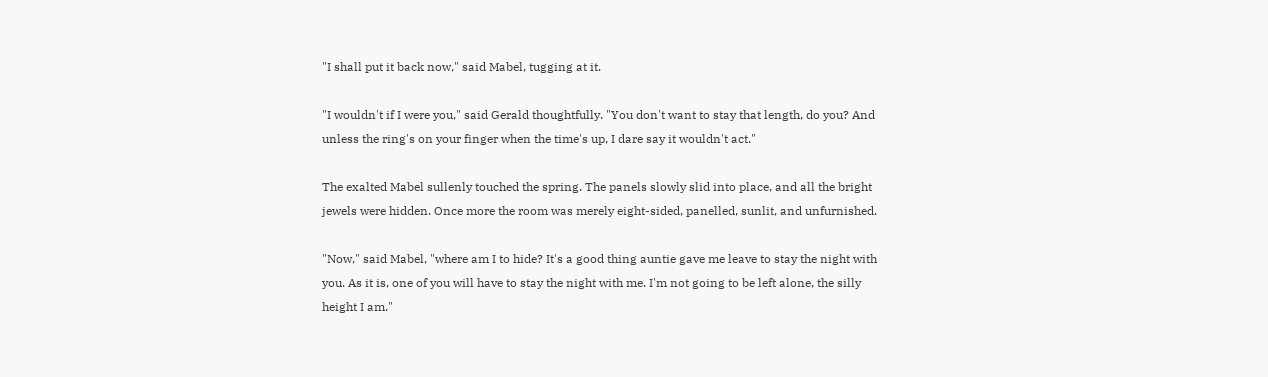"I shall put it back now," said Mabel, tugging at it.

"I wouldn't if I were you," said Gerald thoughtfully. "You don't want to stay that length, do you? And unless the ring's on your finger when the time's up, I dare say it wouldn't act."

The exalted Mabel sullenly touched the spring. The panels slowly slid into place, and all the bright jewels were hidden. Once more the room was merely eight-sided, panelled, sunlit, and unfurnished.

"Now," said Mabel, "where am I to hide? It's a good thing auntie gave me leave to stay the night with you. As it is, one of you will have to stay the night with me. I'm not going to be left alone, the silly height I am."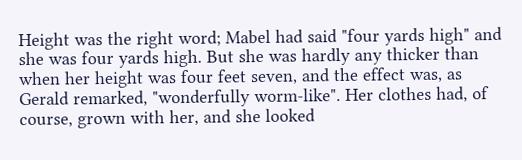Height was the right word; Mabel had said "four yards high" and she was four yards high. But she was hardly any thicker than when her height was four feet seven, and the effect was, as Gerald remarked, "wonderfully worm-like". Her clothes had, of course, grown with her, and she looked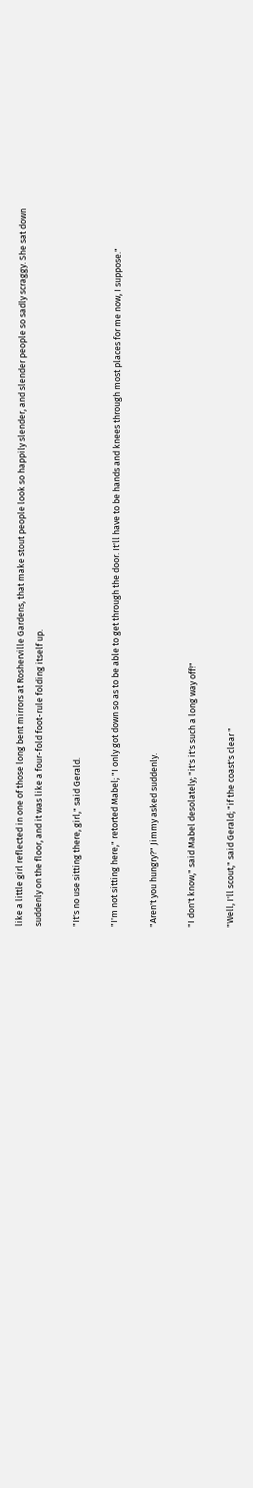like a little girl reflected in one of those long bent mirrors at Rosherville Gardens, that make stout people look so happily slender, and slender people so sadly scraggy. She sat down suddenly on the floor, and it was like a four-fold foot-rule folding itself up.

"It's no use sitting there, girl," said Gerald.

"I'm not sitting here," retorted Mabel; "I only got down so as to be able to get through the door. It'll have to be hands and knees through most places for me now, I suppose."

"Aren't you hungry?" Jimmy asked suddenly.

"I don't know," said Mabel desolately; "it's it's such a long way off!"

"Well, I'll scout," said Gerald; "if the coast's clear "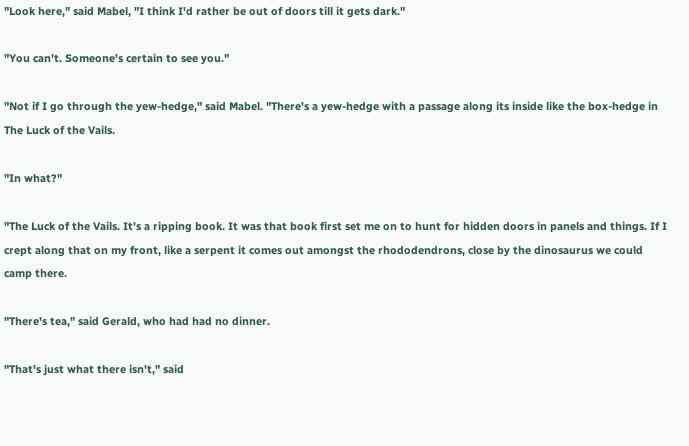"Look here," said Mabel, "I think I'd rather be out of doors till it gets dark."

"You can't. Someone's certain to see you."

"Not if I go through the yew-hedge," said Mabel. "There's a yew-hedge with a passage along its inside like the box-hedge in The Luck of the Vails.

"In what?"

"The Luck of the Vails. It's a ripping book. It was that book first set me on to hunt for hidden doors in panels and things. If I crept along that on my front, like a serpent it comes out amongst the rhododendrons, close by the dinosaurus we could camp there.

"There's tea," said Gerald, who had had no dinner.

"That's just what there isn't," said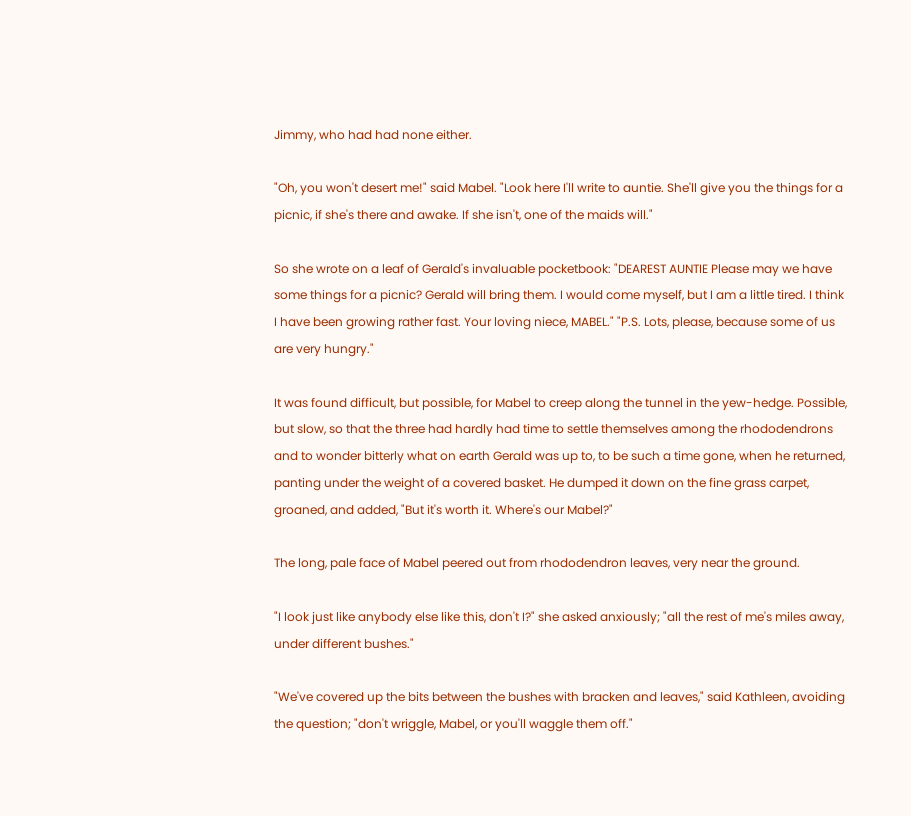Jimmy, who had had none either.

"Oh, you won't desert me!" said Mabel. "Look here I'll write to auntie. She'll give you the things for a picnic, if she's there and awake. If she isn't, one of the maids will."

So she wrote on a leaf of Gerald's invaluable pocketbook: "DEAREST AUNTIE Please may we have some things for a picnic? Gerald will bring them. I would come myself, but I am a little tired. I think I have been growing rather fast. Your loving niece, MABEL." "P.S. Lots, please, because some of us are very hungry."

It was found difficult, but possible, for Mabel to creep along the tunnel in the yew-hedge. Possible, but slow, so that the three had hardly had time to settle themselves among the rhododendrons and to wonder bitterly what on earth Gerald was up to, to be such a time gone, when he returned, panting under the weight of a covered basket. He dumped it down on the fine grass carpet, groaned, and added, "But it's worth it. Where's our Mabel?"

The long, pale face of Mabel peered out from rhododendron leaves, very near the ground.

"I look just like anybody else like this, don't I?" she asked anxiously; "all the rest of me's miles away, under different bushes."

"We've covered up the bits between the bushes with bracken and leaves," said Kathleen, avoiding the question; "don't wriggle, Mabel, or you'll waggle them off."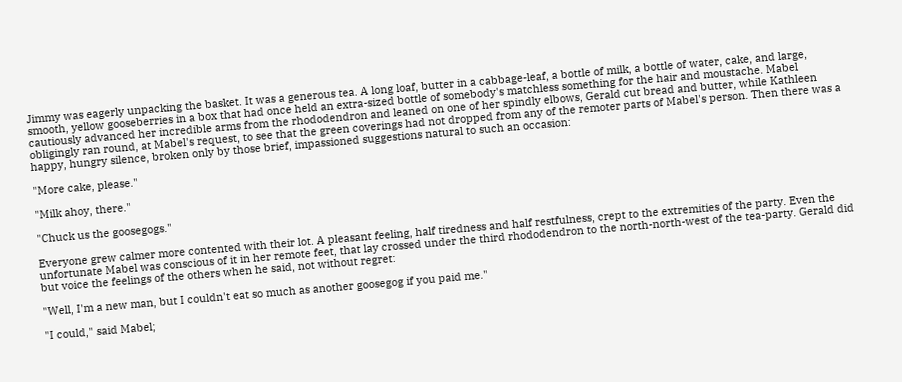Jimmy was eagerly unpacking the basket. It was a generous tea. A long loaf, butter in a cabbage-leaf, a bottle of milk, a bottle of water, cake, and large, smooth, yellow gooseberries in a box that had once held an extra-sized bottle of somebody's matchless something for the hair and moustache. Mabel cautiously advanced her incredible arms from the rhododendron and leaned on one of her spindly elbows, Gerald cut bread and butter, while Kathleen obligingly ran round, at Mabel's request, to see that the green coverings had not dropped from any of the remoter parts of Mabel's person. Then there was a happy, hungry silence, broken only by those brief, impassioned suggestions natural to such an occasion:

"More cake, please."

"Milk ahoy, there."

"Chuck us the goosegogs."

Everyone grew calmer more contented with their lot. A pleasant feeling, half tiredness and half restfulness, crept to the extremities of the party. Even the unfortunate Mabel was conscious of it in her remote feet, that lay crossed under the third rhododendron to the north-north-west of the tea-party. Gerald did but voice the feelings of the others when he said, not without regret:

"Well, I'm a new man, but I couldn't eat so much as another goosegog if you paid me."

"I could," said Mabel;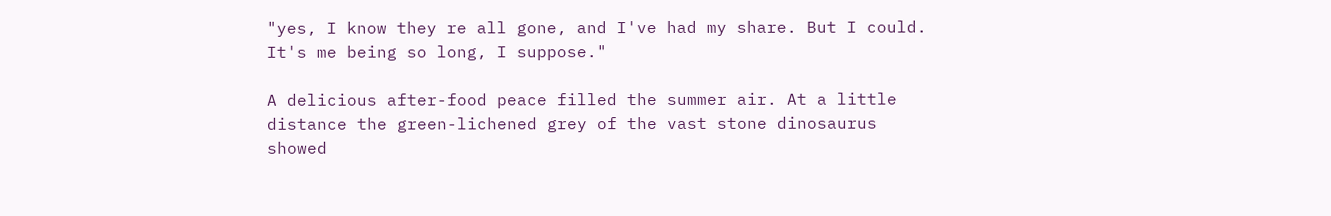"yes, I know they re all gone, and I've had my share. But I could. It's me being so long, I suppose."

A delicious after-food peace filled the summer air. At a little distance the green-lichened grey of the vast stone dinosaurus showed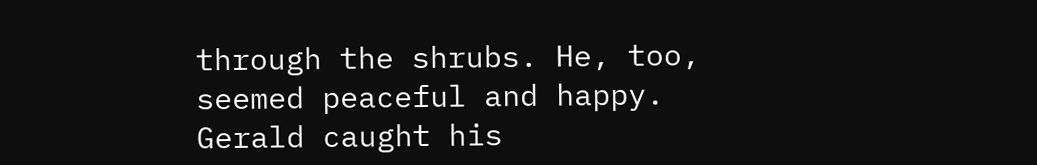through the shrubs. He, too, seemed peaceful and happy. Gerald caught his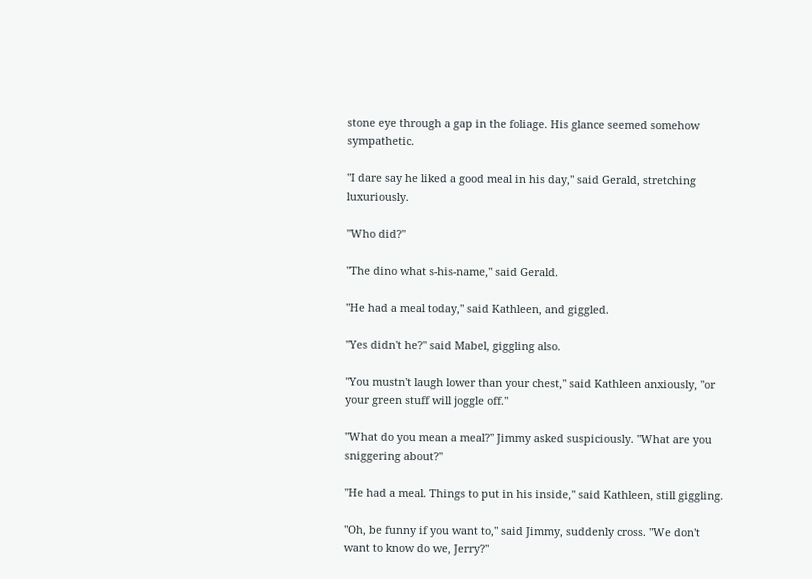stone eye through a gap in the foliage. His glance seemed somehow sympathetic.

"I dare say he liked a good meal in his day," said Gerald, stretching luxuriously.

"Who did?"

"The dino what s-his-name," said Gerald.

"He had a meal today," said Kathleen, and giggled.

"Yes didn't he?" said Mabel, giggling also.

"You mustn't laugh lower than your chest," said Kathleen anxiously, "or your green stuff will joggle off."

"What do you mean a meal?" Jimmy asked suspiciously. "What are you sniggering about?"

"He had a meal. Things to put in his inside," said Kathleen, still giggling.

"Oh, be funny if you want to," said Jimmy, suddenly cross. "We don't want to know do we, Jerry?"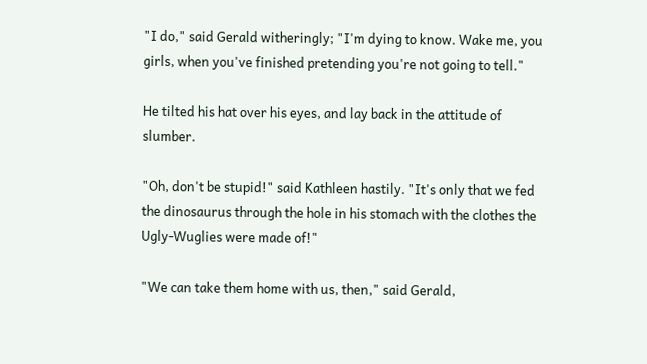"I do," said Gerald witheringly; "I'm dying to know. Wake me, you girls, when you've finished pretending you're not going to tell."

He tilted his hat over his eyes, and lay back in the attitude of slumber.

"Oh, don't be stupid!" said Kathleen hastily. "It's only that we fed the dinosaurus through the hole in his stomach with the clothes the Ugly-Wuglies were made of!"

"We can take them home with us, then," said Gerald,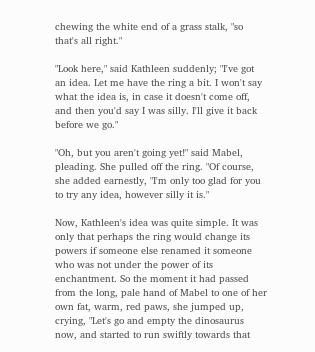chewing the white end of a grass stalk, "so that's all right."

"Look here," said Kathleen suddenly; "I've got an idea. Let me have the ring a bit. I won't say what the idea is, in case it doesn't come off, and then you'd say I was silly. I'll give it back before we go."

"Oh, but you aren't going yet!" said Mabel, pleading. She pulled off the ring. "Of course, she added earnestly, "I'm only too glad for you to try any idea, however silly it is."

Now, Kathleen's idea was quite simple. It was only that perhaps the ring would change its powers if someone else renamed it someone who was not under the power of its enchantment. So the moment it had passed from the long, pale hand of Mabel to one of her own fat, warm, red paws, she jumped up, crying, "Let's go and empty the dinosaurus now, and started to run swiftly towards that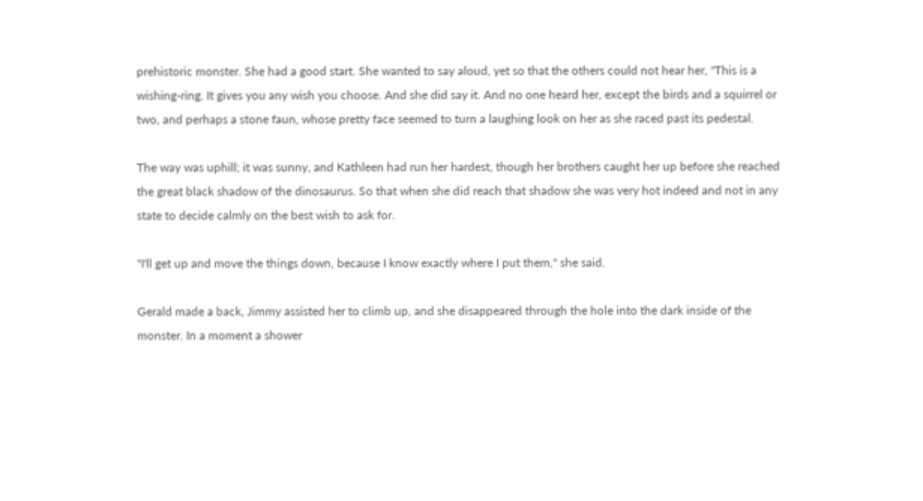prehistoric monster. She had a good start. She wanted to say aloud, yet so that the others could not hear her, "This is a wishing-ring. It gives you any wish you choose. And she did say it. And no one heard her, except the birds and a squirrel or two, and perhaps a stone faun, whose pretty face seemed to turn a laughing look on her as she raced past its pedestal.

The way was uphill; it was sunny, and Kathleen had run her hardest, though her brothers caught her up before she reached the great black shadow of the dinosaurus. So that when she did reach that shadow she was very hot indeed and not in any state to decide calmly on the best wish to ask for.

"I'll get up and move the things down, because I know exactly where I put them," she said.

Gerald made a back, Jimmy assisted her to climb up, and she disappeared through the hole into the dark inside of the monster. In a moment a shower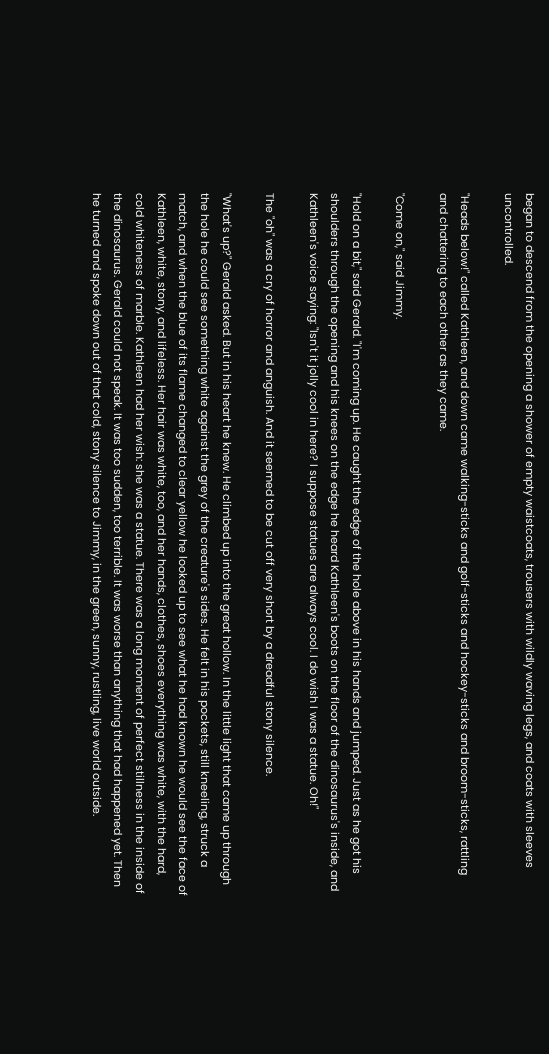began to descend from the opening a shower of empty waistcoats, trousers with wildly waving legs, and coats with sleeves uncontrolled.

"Heads below!" called Kathleen, and down came walking-sticks and golf-sticks and hockey-sticks and broom-sticks, rattling and chattering to each other as they came.

"Come on," said Jimmy.

"Hold on a bit," said Gerald. "I'm coming up. He caught the edge of the hole above in his hands and jumped. Just as he got his shoulders through the opening and his knees on the edge he heard Kathleen's boots on the floor of the dinosaurus's inside, and Kathleen's voice saying: "Isn't it jolly cool in here? I suppose statues are always cool. I do wish I was a statue. Oh!"

The "oh" was a cry of horror and anguish. And it seemed to be cut off very short by a dreadful stony silence.

"What's up?" Gerald asked. But in his heart he knew. He climbed up into the great hollow. In the little light that came up through the hole he could see something white against the grey of the creature's sides. He felt in his pockets, still kneeling, struck a match, and when the blue of its flame changed to clear yellow he looked up to see what he had known he would see the face of Kathleen, white, stony, and lifeless. Her hair was white, too, and her hands, clothes, shoes everything was white, with the hard, cold whiteness of marble. Kathleen had her wish: she was a statue. There was a long moment of perfect stillness in the inside of the dinosaurus. Gerald could not speak. It was too sudden, too terrible. It was worse than anything that had happened yet. Then he turned and spoke down out of that cold, stony silence to Jimmy, in the green, sunny, rustling, live world outside.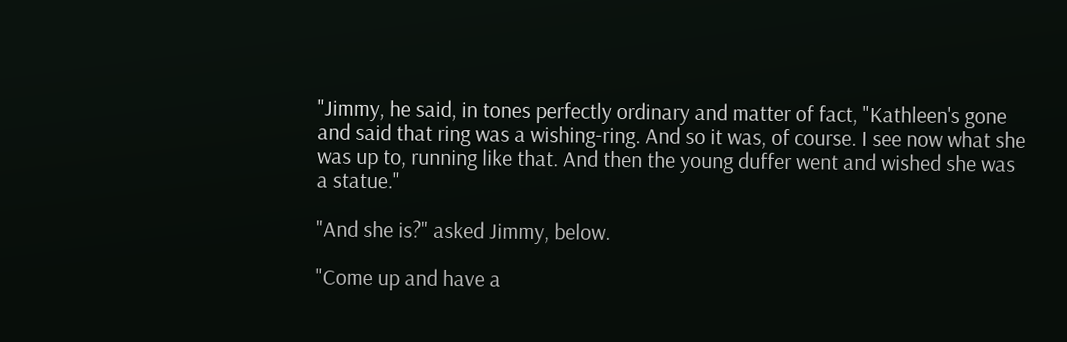"Jimmy, he said, in tones perfectly ordinary and matter of fact, "Kathleen's gone and said that ring was a wishing-ring. And so it was, of course. I see now what she was up to, running like that. And then the young duffer went and wished she was a statue."

"And she is?" asked Jimmy, below.

"Come up and have a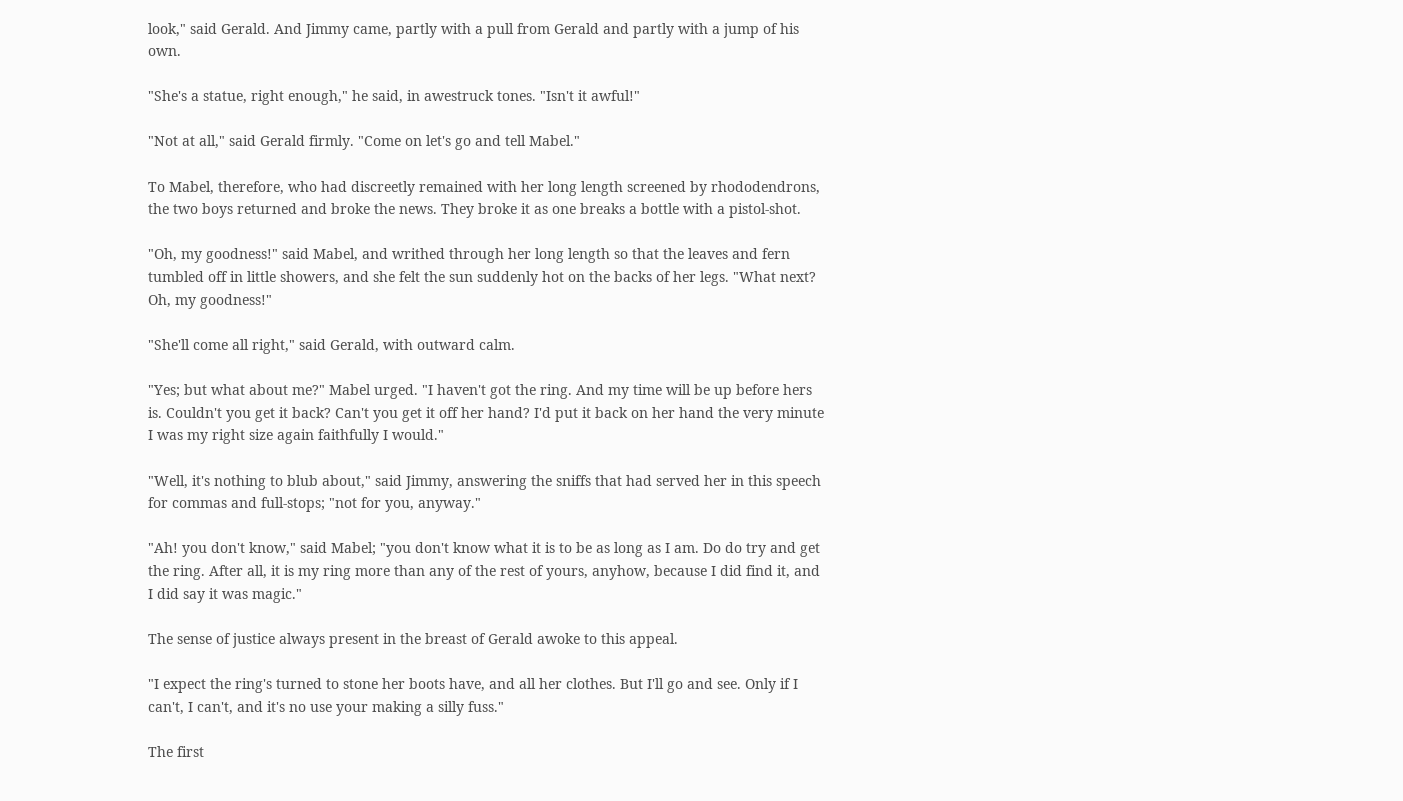look," said Gerald. And Jimmy came, partly with a pull from Gerald and partly with a jump of his own.

"She's a statue, right enough," he said, in awestruck tones. "Isn't it awful!"

"Not at all," said Gerald firmly. "Come on let's go and tell Mabel."

To Mabel, therefore, who had discreetly remained with her long length screened by rhododendrons, the two boys returned and broke the news. They broke it as one breaks a bottle with a pistol-shot.

"Oh, my goodness!" said Mabel, and writhed through her long length so that the leaves and fern tumbled off in little showers, and she felt the sun suddenly hot on the backs of her legs. "What next? Oh, my goodness!"

"She'll come all right," said Gerald, with outward calm.

"Yes; but what about me?" Mabel urged. "I haven't got the ring. And my time will be up before hers is. Couldn't you get it back? Can't you get it off her hand? I'd put it back on her hand the very minute I was my right size again faithfully I would."

"Well, it's nothing to blub about," said Jimmy, answering the sniffs that had served her in this speech for commas and full-stops; "not for you, anyway."

"Ah! you don't know," said Mabel; "you don't know what it is to be as long as I am. Do do try and get the ring. After all, it is my ring more than any of the rest of yours, anyhow, because I did find it, and I did say it was magic."

The sense of justice always present in the breast of Gerald awoke to this appeal.

"I expect the ring's turned to stone her boots have, and all her clothes. But I'll go and see. Only if I can't, I can't, and it's no use your making a silly fuss."

The first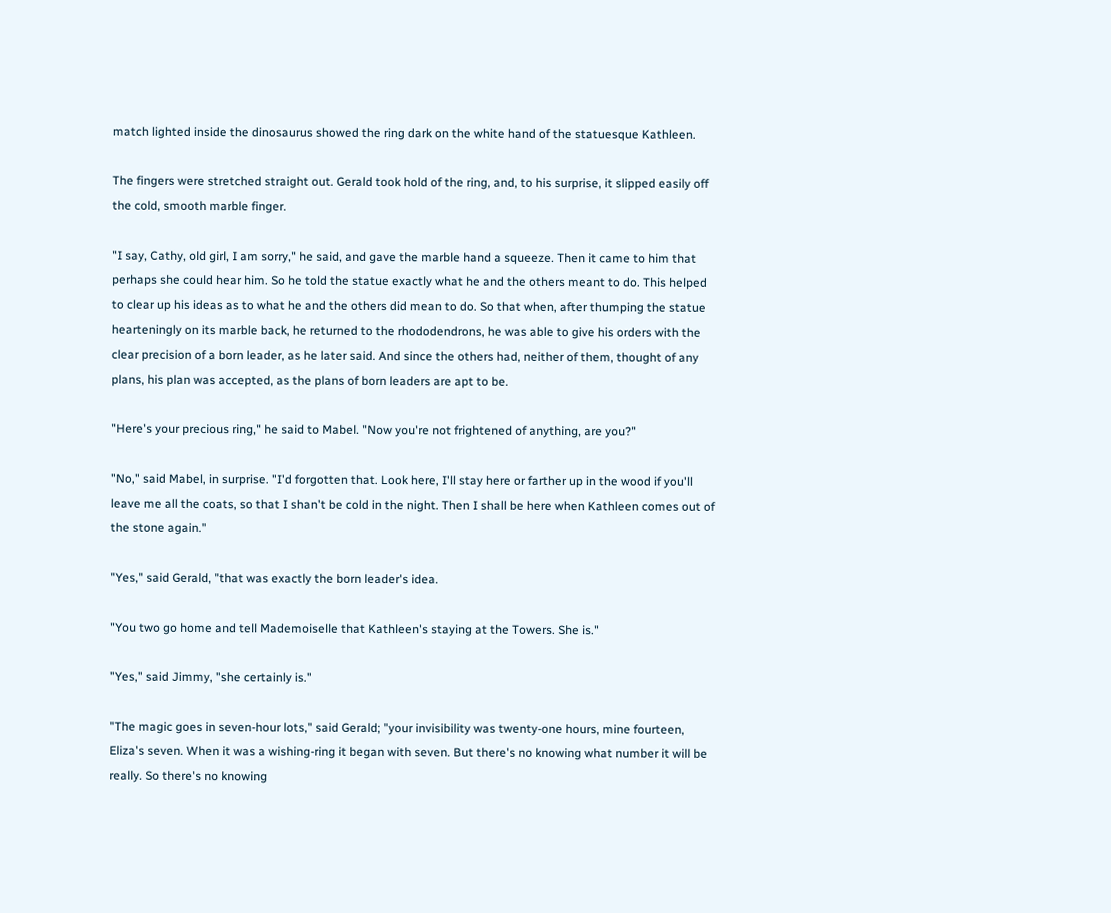match lighted inside the dinosaurus showed the ring dark on the white hand of the statuesque Kathleen.

The fingers were stretched straight out. Gerald took hold of the ring, and, to his surprise, it slipped easily off the cold, smooth marble finger.

"I say, Cathy, old girl, I am sorry," he said, and gave the marble hand a squeeze. Then it came to him that perhaps she could hear him. So he told the statue exactly what he and the others meant to do. This helped to clear up his ideas as to what he and the others did mean to do. So that when, after thumping the statue hearteningly on its marble back, he returned to the rhododendrons, he was able to give his orders with the clear precision of a born leader, as he later said. And since the others had, neither of them, thought of any plans, his plan was accepted, as the plans of born leaders are apt to be.

"Here's your precious ring," he said to Mabel. "Now you're not frightened of anything, are you?"

"No," said Mabel, in surprise. "I'd forgotten that. Look here, I'll stay here or farther up in the wood if you'll leave me all the coats, so that I shan't be cold in the night. Then I shall be here when Kathleen comes out of the stone again."

"Yes," said Gerald, "that was exactly the born leader's idea.

"You two go home and tell Mademoiselle that Kathleen's staying at the Towers. She is."

"Yes," said Jimmy, "she certainly is."

"The magic goes in seven-hour lots," said Gerald; "your invisibility was twenty-one hours, mine fourteen, Eliza's seven. When it was a wishing-ring it began with seven. But there's no knowing what number it will be really. So there's no knowing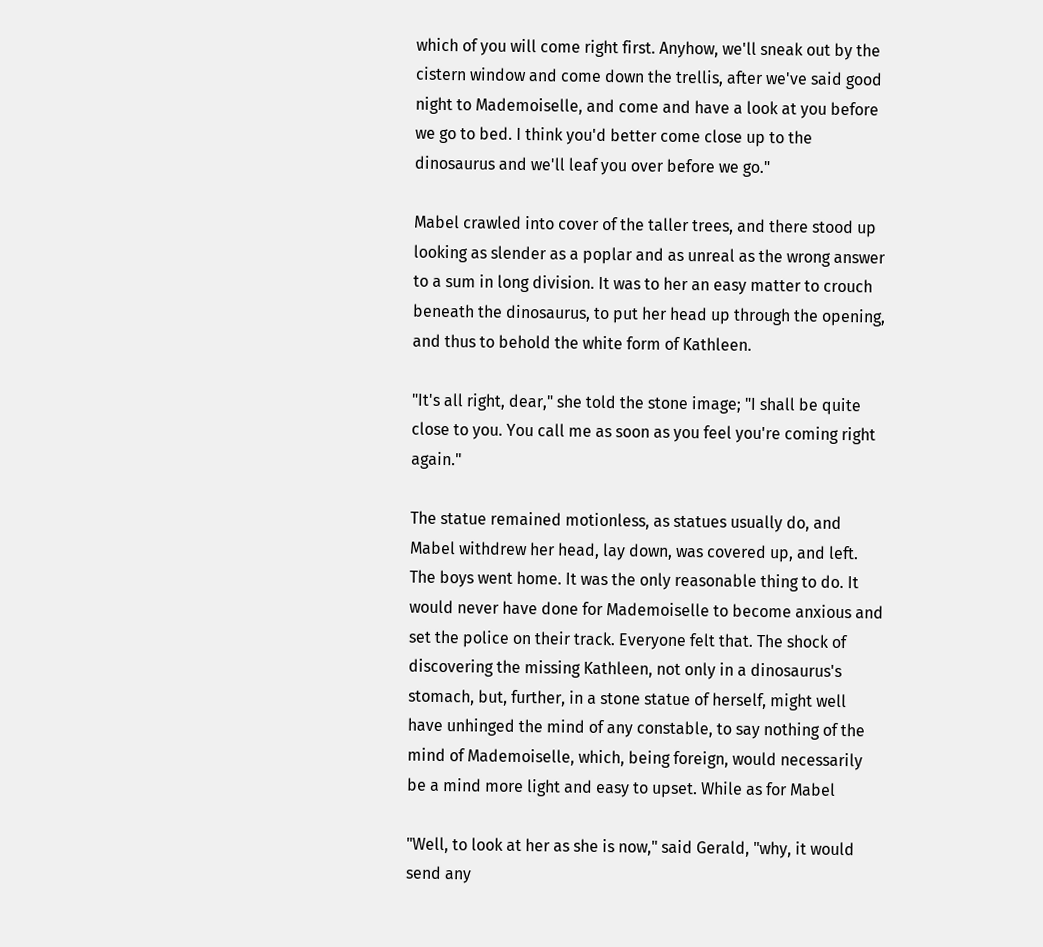which of you will come right first. Anyhow, we'll sneak out by the cistern window and come down the trellis, after we've said good night to Mademoiselle, and come and have a look at you before we go to bed. I think you'd better come close up to the dinosaurus and we'll leaf you over before we go."

Mabel crawled into cover of the taller trees, and there stood up looking as slender as a poplar and as unreal as the wrong answer to a sum in long division. It was to her an easy matter to crouch beneath the dinosaurus, to put her head up through the opening, and thus to behold the white form of Kathleen.

"It's all right, dear," she told the stone image; "I shall be quite close to you. You call me as soon as you feel you're coming right again."

The statue remained motionless, as statues usually do, and Mabel withdrew her head, lay down, was covered up, and left. The boys went home. It was the only reasonable thing to do. It would never have done for Mademoiselle to become anxious and set the police on their track. Everyone felt that. The shock of discovering the missing Kathleen, not only in a dinosaurus's stomach, but, further, in a stone statue of herself, might well have unhinged the mind of any constable, to say nothing of the mind of Mademoiselle, which, being foreign, would necessarily be a mind more light and easy to upset. While as for Mabel

"Well, to look at her as she is now," said Gerald, "why, it would send any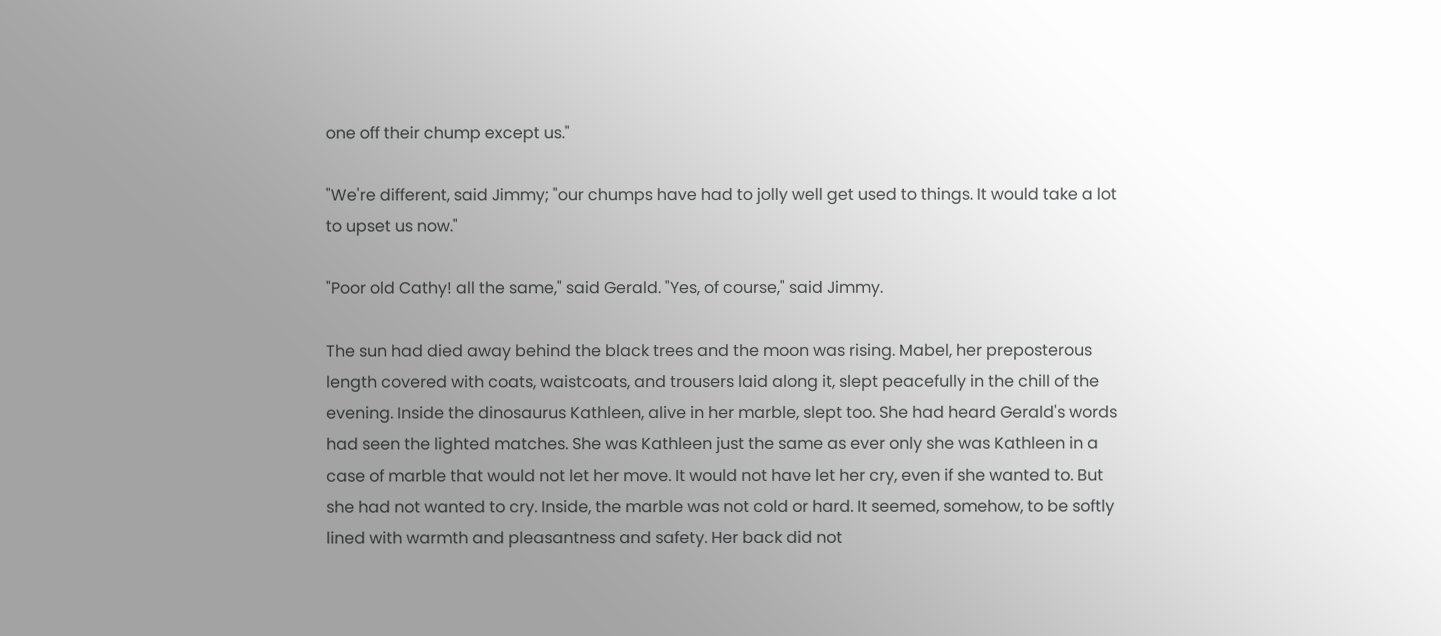one off their chump except us."

"We're different, said Jimmy; "our chumps have had to jolly well get used to things. It would take a lot to upset us now."

"Poor old Cathy! all the same," said Gerald. "Yes, of course," said Jimmy.

The sun had died away behind the black trees and the moon was rising. Mabel, her preposterous length covered with coats, waistcoats, and trousers laid along it, slept peacefully in the chill of the evening. Inside the dinosaurus Kathleen, alive in her marble, slept too. She had heard Gerald's words had seen the lighted matches. She was Kathleen just the same as ever only she was Kathleen in a case of marble that would not let her move. It would not have let her cry, even if she wanted to. But she had not wanted to cry. Inside, the marble was not cold or hard. It seemed, somehow, to be softly lined with warmth and pleasantness and safety. Her back did not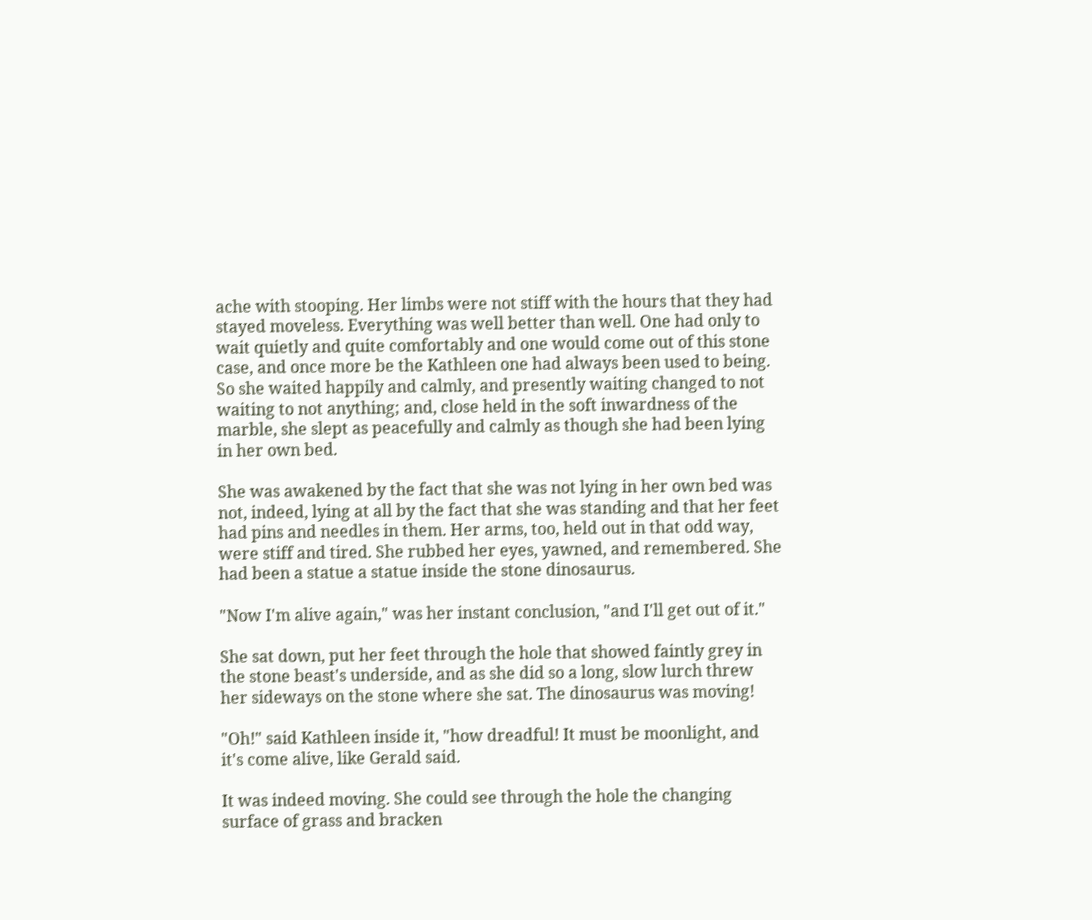ache with stooping. Her limbs were not stiff with the hours that they had stayed moveless. Everything was well better than well. One had only to wait quietly and quite comfortably and one would come out of this stone case, and once more be the Kathleen one had always been used to being. So she waited happily and calmly, and presently waiting changed to not waiting to not anything; and, close held in the soft inwardness of the marble, she slept as peacefully and calmly as though she had been lying in her own bed.

She was awakened by the fact that she was not lying in her own bed was not, indeed, lying at all by the fact that she was standing and that her feet had pins and needles in them. Her arms, too, held out in that odd way, were stiff and tired. She rubbed her eyes, yawned, and remembered. She had been a statue a statue inside the stone dinosaurus.

"Now I'm alive again," was her instant conclusion, "and I'll get out of it."

She sat down, put her feet through the hole that showed faintly grey in the stone beast's underside, and as she did so a long, slow lurch threw her sideways on the stone where she sat. The dinosaurus was moving!

"Oh!" said Kathleen inside it, "how dreadful! It must be moonlight, and it's come alive, like Gerald said.

It was indeed moving. She could see through the hole the changing surface of grass and bracken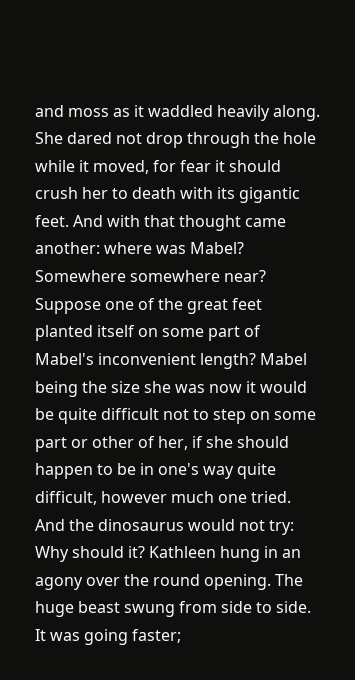and moss as it waddled heavily along. She dared not drop through the hole while it moved, for fear it should crush her to death with its gigantic feet. And with that thought came another: where was Mabel? Somewhere somewhere near? Suppose one of the great feet planted itself on some part of Mabel's inconvenient length? Mabel being the size she was now it would be quite difficult not to step on some part or other of her, if she should happen to be in one's way quite difficult, however much one tried. And the dinosaurus would not try: Why should it? Kathleen hung in an agony over the round opening. The huge beast swung from side to side. It was going faster;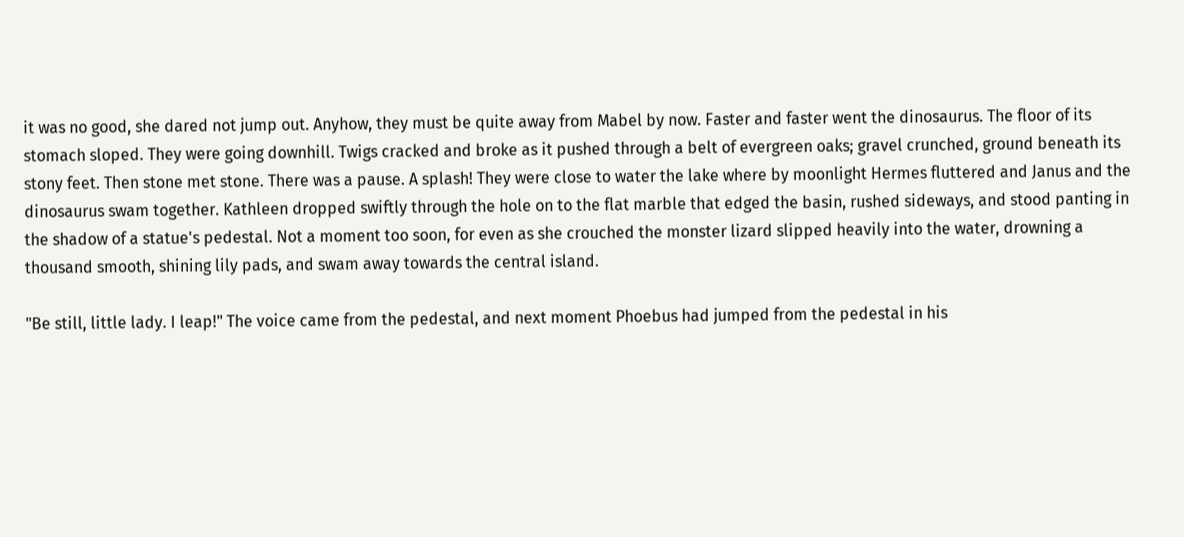it was no good, she dared not jump out. Anyhow, they must be quite away from Mabel by now. Faster and faster went the dinosaurus. The floor of its stomach sloped. They were going downhill. Twigs cracked and broke as it pushed through a belt of evergreen oaks; gravel crunched, ground beneath its stony feet. Then stone met stone. There was a pause. A splash! They were close to water the lake where by moonlight Hermes fluttered and Janus and the dinosaurus swam together. Kathleen dropped swiftly through the hole on to the flat marble that edged the basin, rushed sideways, and stood panting in the shadow of a statue's pedestal. Not a moment too soon, for even as she crouched the monster lizard slipped heavily into the water, drowning a thousand smooth, shining lily pads, and swam away towards the central island.

"Be still, little lady. I leap!" The voice came from the pedestal, and next moment Phoebus had jumped from the pedestal in his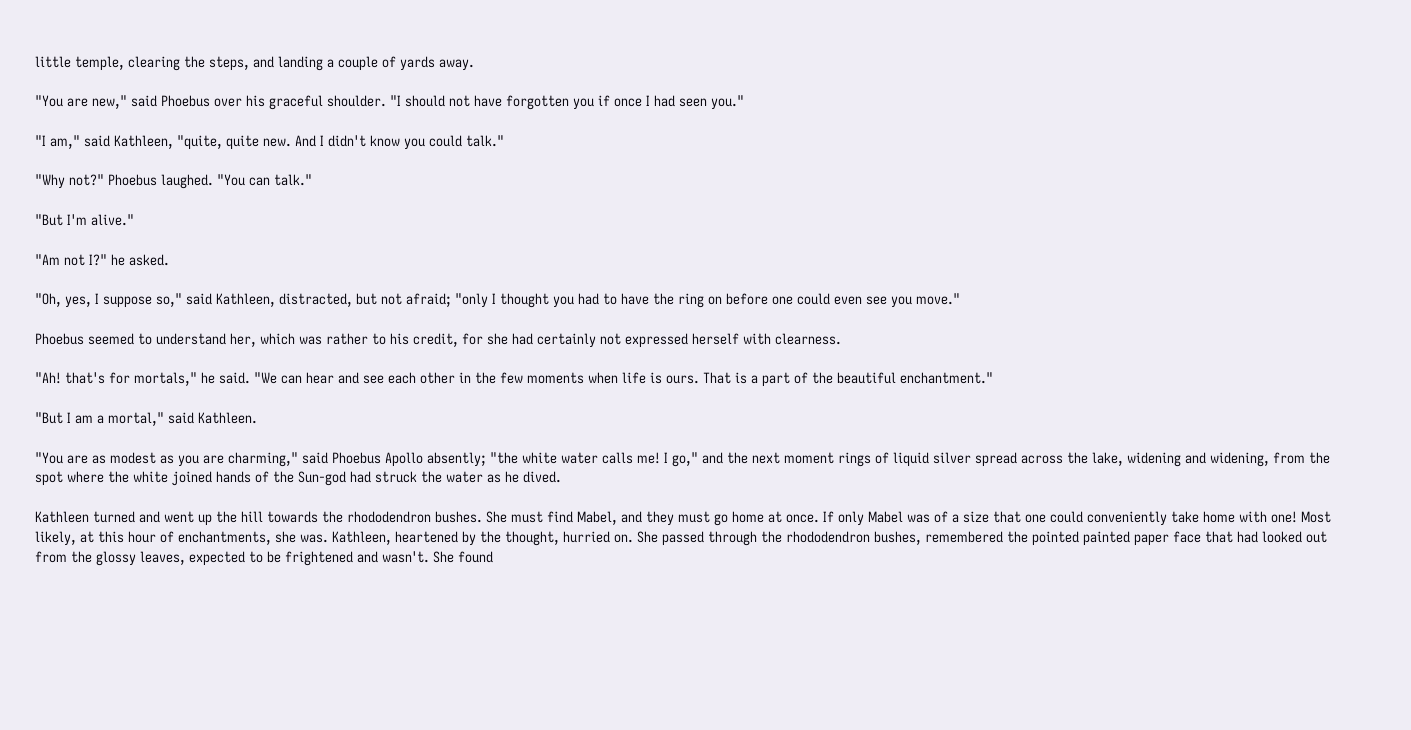little temple, clearing the steps, and landing a couple of yards away.

"You are new," said Phoebus over his graceful shoulder. "I should not have forgotten you if once I had seen you."

"I am," said Kathleen, "quite, quite new. And I didn't know you could talk."

"Why not?" Phoebus laughed. "You can talk."

"But I'm alive."

"Am not I?" he asked.

"Oh, yes, I suppose so," said Kathleen, distracted, but not afraid; "only I thought you had to have the ring on before one could even see you move."

Phoebus seemed to understand her, which was rather to his credit, for she had certainly not expressed herself with clearness.

"Ah! that's for mortals," he said. "We can hear and see each other in the few moments when life is ours. That is a part of the beautiful enchantment."

"But I am a mortal," said Kathleen.

"You are as modest as you are charming," said Phoebus Apollo absently; "the white water calls me! I go," and the next moment rings of liquid silver spread across the lake, widening and widening, from the spot where the white joined hands of the Sun-god had struck the water as he dived.

Kathleen turned and went up the hill towards the rhododendron bushes. She must find Mabel, and they must go home at once. If only Mabel was of a size that one could conveniently take home with one! Most likely, at this hour of enchantments, she was. Kathleen, heartened by the thought, hurried on. She passed through the rhododendron bushes, remembered the pointed painted paper face that had looked out from the glossy leaves, expected to be frightened and wasn't. She found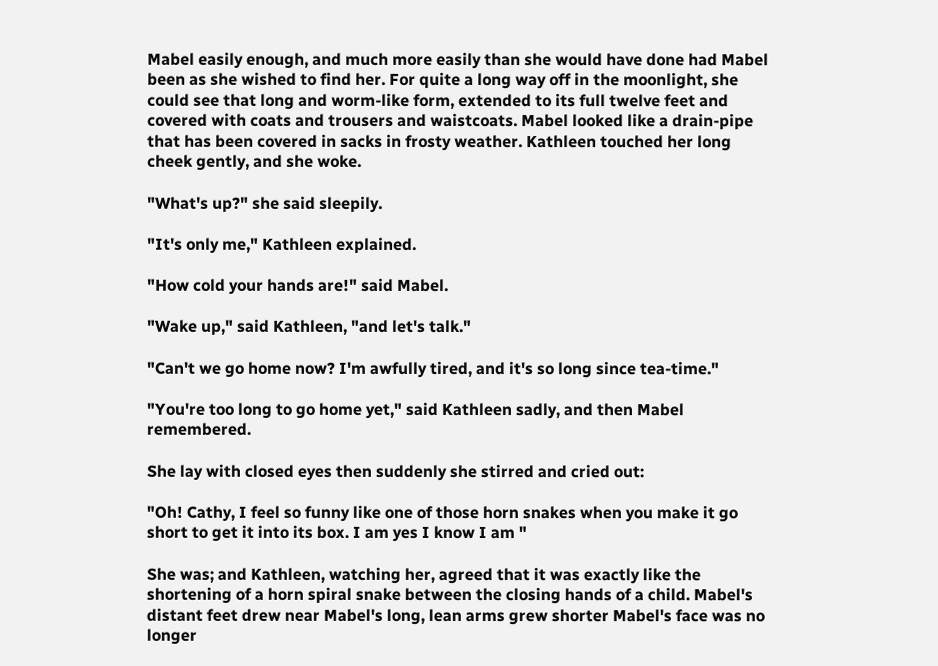Mabel easily enough, and much more easily than she would have done had Mabel been as she wished to find her. For quite a long way off in the moonlight, she could see that long and worm-like form, extended to its full twelve feet and covered with coats and trousers and waistcoats. Mabel looked like a drain-pipe that has been covered in sacks in frosty weather. Kathleen touched her long cheek gently, and she woke.

"What's up?" she said sleepily.

"It's only me," Kathleen explained.

"How cold your hands are!" said Mabel.

"Wake up," said Kathleen, "and let's talk."

"Can't we go home now? I'm awfully tired, and it's so long since tea-time."

"You're too long to go home yet," said Kathleen sadly, and then Mabel remembered.

She lay with closed eyes then suddenly she stirred and cried out:

"Oh! Cathy, I feel so funny like one of those horn snakes when you make it go short to get it into its box. I am yes I know I am "

She was; and Kathleen, watching her, agreed that it was exactly like the shortening of a horn spiral snake between the closing hands of a child. Mabel's distant feet drew near Mabel's long, lean arms grew shorter Mabel's face was no longer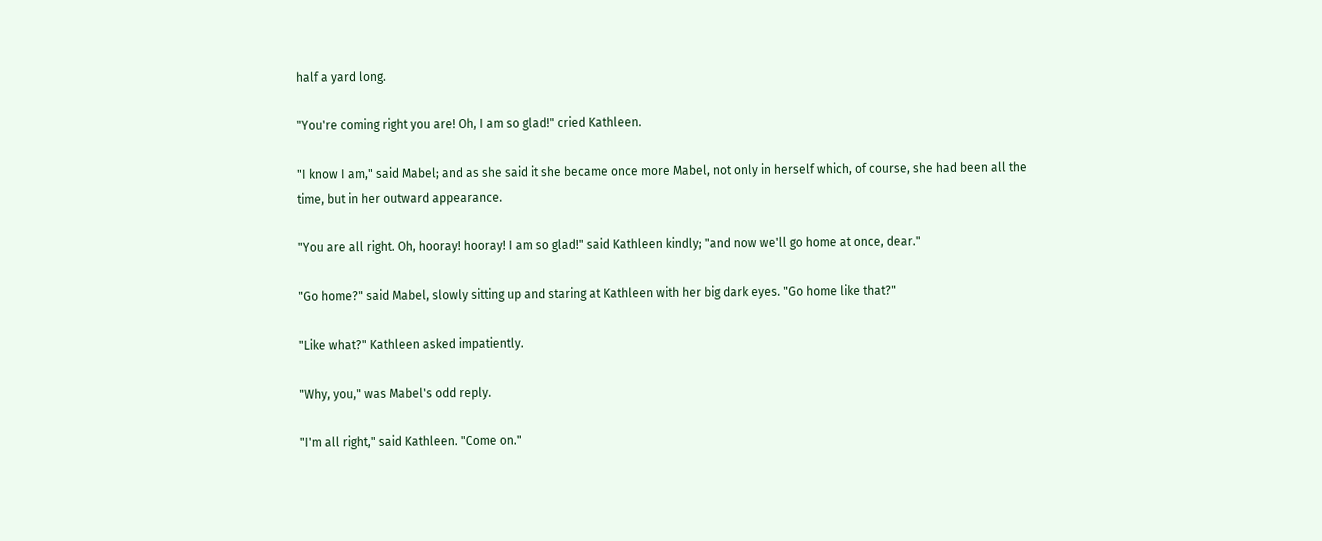half a yard long.

"You're coming right you are! Oh, I am so glad!" cried Kathleen.

"I know I am," said Mabel; and as she said it she became once more Mabel, not only in herself which, of course, she had been all the time, but in her outward appearance.

"You are all right. Oh, hooray! hooray! I am so glad!" said Kathleen kindly; "and now we'll go home at once, dear."

"Go home?" said Mabel, slowly sitting up and staring at Kathleen with her big dark eyes. "Go home like that?"

"Like what?" Kathleen asked impatiently.

"Why, you," was Mabel's odd reply.

"I'm all right," said Kathleen. "Come on."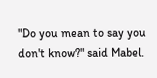"Do you mean to say you don't know?" said Mabel.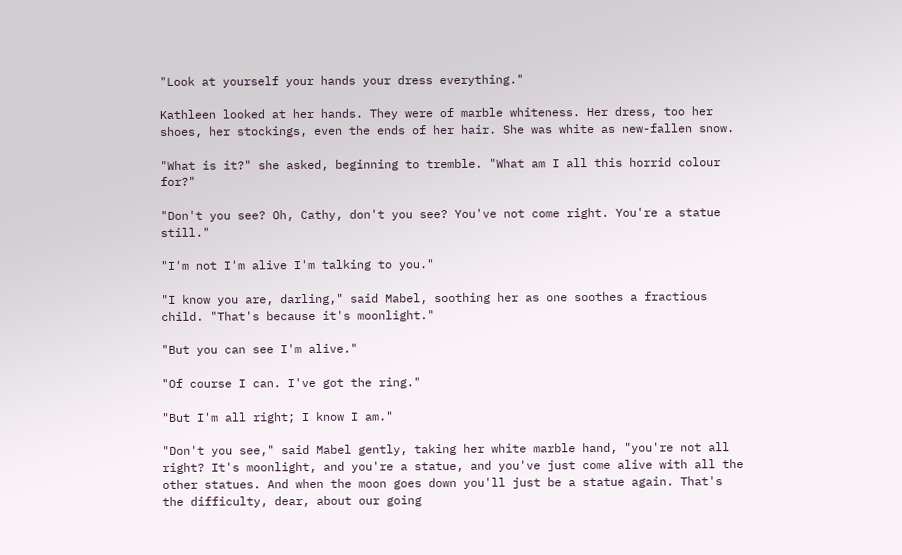"Look at yourself your hands your dress everything."

Kathleen looked at her hands. They were of marble whiteness. Her dress, too her shoes, her stockings, even the ends of her hair. She was white as new-fallen snow.

"What is it?" she asked, beginning to tremble. "What am I all this horrid colour for?"

"Don't you see? Oh, Cathy, don't you see? You've not come right. You're a statue still."

"I'm not I'm alive I'm talking to you."

"I know you are, darling," said Mabel, soothing her as one soothes a fractious child. "That's because it's moonlight."

"But you can see I'm alive."

"Of course I can. I've got the ring."

"But I'm all right; I know I am."

"Don't you see," said Mabel gently, taking her white marble hand, "you're not all right? It's moonlight, and you're a statue, and you've just come alive with all the other statues. And when the moon goes down you'll just be a statue again. That's the difficulty, dear, about our going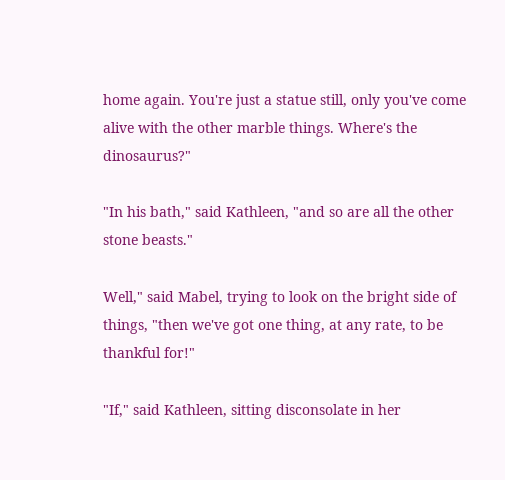home again. You're just a statue still, only you've come alive with the other marble things. Where's the dinosaurus?"

"In his bath," said Kathleen, "and so are all the other stone beasts."

Well," said Mabel, trying to look on the bright side of things, "then we've got one thing, at any rate, to be thankful for!"

"If," said Kathleen, sitting disconsolate in her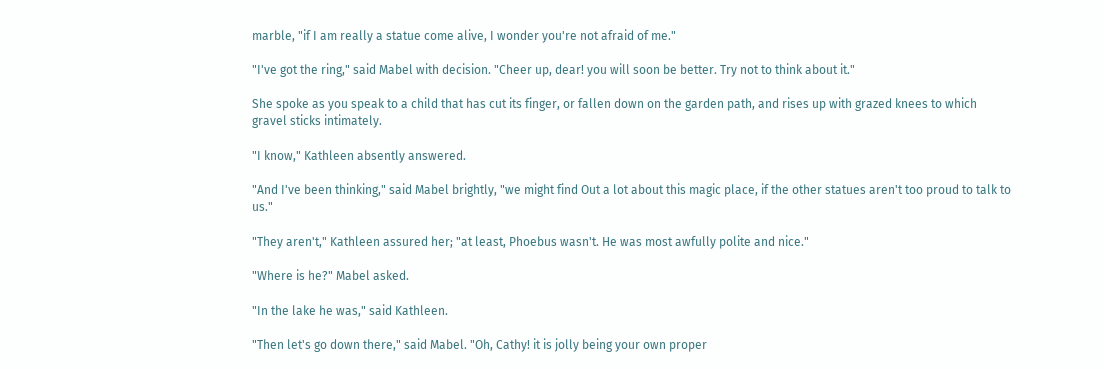marble, "if I am really a statue come alive, I wonder you're not afraid of me."

"I've got the ring," said Mabel with decision. "Cheer up, dear! you will soon be better. Try not to think about it."

She spoke as you speak to a child that has cut its finger, or fallen down on the garden path, and rises up with grazed knees to which gravel sticks intimately.

"I know," Kathleen absently answered.

"And I've been thinking," said Mabel brightly, "we might find Out a lot about this magic place, if the other statues aren't too proud to talk to us."

"They aren't," Kathleen assured her; "at least, Phoebus wasn't. He was most awfully polite and nice."

"Where is he?" Mabel asked.

"In the lake he was," said Kathleen.

"Then let's go down there," said Mabel. "Oh, Cathy! it is jolly being your own proper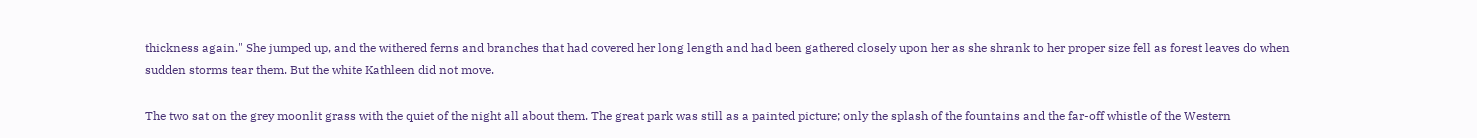thickness again." She jumped up, and the withered ferns and branches that had covered her long length and had been gathered closely upon her as she shrank to her proper size fell as forest leaves do when sudden storms tear them. But the white Kathleen did not move.

The two sat on the grey moonlit grass with the quiet of the night all about them. The great park was still as a painted picture; only the splash of the fountains and the far-off whistle of the Western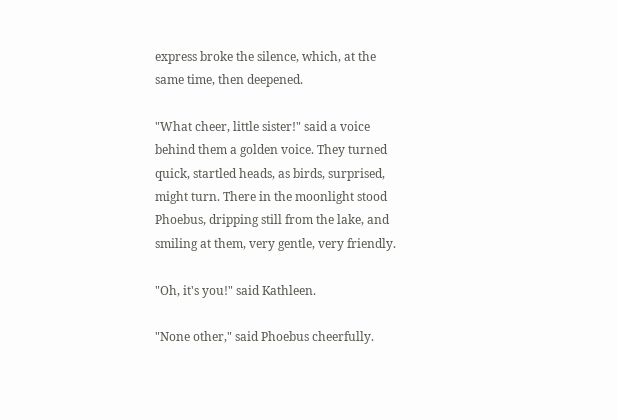express broke the silence, which, at the same time, then deepened.

"What cheer, little sister!" said a voice behind them a golden voice. They turned quick, startled heads, as birds, surprised, might turn. There in the moonlight stood Phoebus, dripping still from the lake, and smiling at them, very gentle, very friendly.

"Oh, it's you!" said Kathleen.

"None other," said Phoebus cheerfully.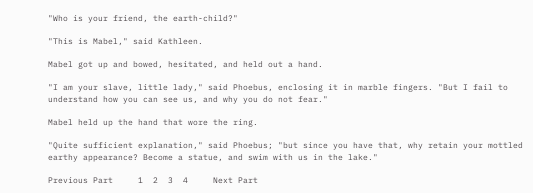"Who is your friend, the earth-child?"

"This is Mabel," said Kathleen.

Mabel got up and bowed, hesitated, and held out a hand.

"I am your slave, little lady," said Phoebus, enclosing it in marble fingers. "But I fail to understand how you can see us, and why you do not fear."

Mabel held up the hand that wore the ring.

"Quite sufficient explanation," said Phoebus; "but since you have that, why retain your mottled earthy appearance? Become a statue, and swim with us in the lake."

Previous Part     1  2  3  4     Next Part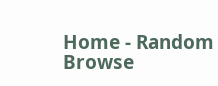Home - Random Browse